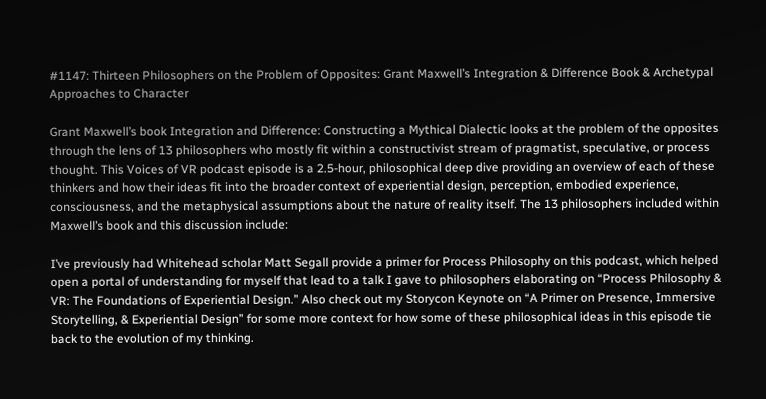#1147: Thirteen Philosophers on the Problem of Opposites: Grant Maxwell’s Integration & Difference Book & Archetypal Approaches to Character

Grant Maxwell’s book Integration and Difference: Constructing a Mythical Dialectic looks at the problem of the opposites through the lens of 13 philosophers who mostly fit within a constructivist stream of pragmatist, speculative, or process thought. This Voices of VR podcast episode is a 2.5-hour, philosophical deep dive providing an overview of each of these thinkers and how their ideas fit into the broader context of experiential design, perception, embodied experience, consciousness, and the metaphysical assumptions about the nature of reality itself. The 13 philosophers included within Maxwell’s book and this discussion include:

I’ve previously had Whitehead scholar Matt Segall provide a primer for Process Philosophy on this podcast, which helped open a portal of understanding for myself that lead to a talk I gave to philosophers elaborating on “Process Philosophy & VR: The Foundations of Experiential Design.” Also check out my Storycon Keynote on “A Primer on Presence, Immersive Storytelling, & Experiential Design” for some more context for how some of these philosophical ideas in this episode tie back to the evolution of my thinking.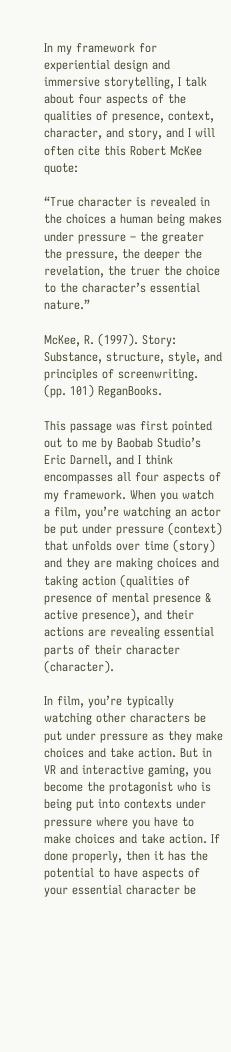In my framework for experiential design and immersive storytelling, I talk about four aspects of the qualities of presence, context, character, and story, and I will often cite this Robert McKee quote:

“True character is revealed in the choices a human being makes under pressure – the greater the pressure, the deeper the revelation, the truer the choice to the character’s essential nature.”

McKee, R. (1997). Story: Substance, structure, style, and principles of screenwriting. (pp. 101) ReganBooks.

This passage was first pointed out to me by Baobab Studio’s Eric Darnell, and I think encompasses all four aspects of my framework. When you watch a film, you’re watching an actor be put under pressure (context) that unfolds over time (story) and they are making choices and taking action (qualities of presence of mental presence & active presence), and their actions are revealing essential parts of their character (character).

In film, you’re typically watching other characters be put under pressure as they make choices and take action. But in VR and interactive gaming, you become the protagonist who is being put into contexts under pressure where you have to make choices and take action. If done properly, then it has the potential to have aspects of your essential character be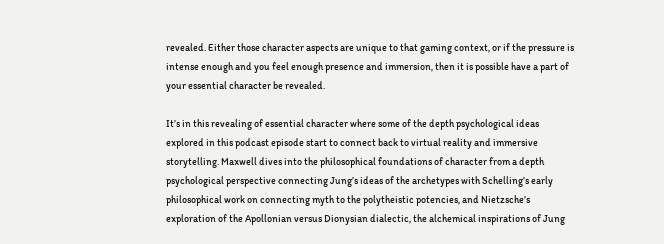revealed. Either those character aspects are unique to that gaming context, or if the pressure is intense enough and you feel enough presence and immersion, then it is possible have a part of your essential character be revealed.

It’s in this revealing of essential character where some of the depth psychological ideas explored in this podcast episode start to connect back to virtual reality and immersive storytelling. Maxwell dives into the philosophical foundations of character from a depth psychological perspective connecting Jung’s ideas of the archetypes with Schelling’s early philosophical work on connecting myth to the polytheistic potencies, and Nietzsche’s exploration of the Apollonian versus Dionysian dialectic, the alchemical inspirations of Jung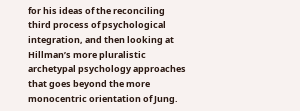for his ideas of the reconciling third process of psychological integration, and then looking at Hillman’s more pluralistic archetypal psychology approaches that goes beyond the more monocentric orientation of Jung.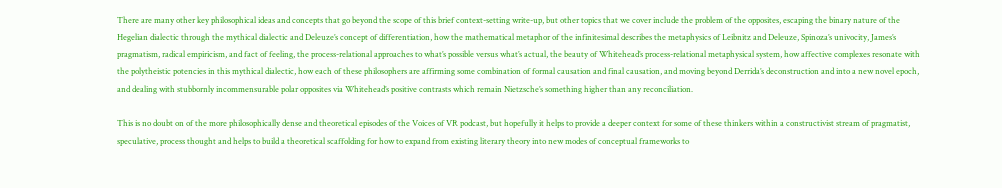There are many other key philosophical ideas and concepts that go beyond the scope of this brief context-setting write-up, but other topics that we cover include the problem of the opposites, escaping the binary nature of the Hegelian dialectic through the mythical dialectic and Deleuze’s concept of differentiation, how the mathematical metaphor of the infinitesimal describes the metaphysics of Leibnitz and Deleuze, Spinoza’s univocity, James’s pragmatism, radical empiricism, and fact of feeling, the process-relational approaches to what’s possible versus what’s actual, the beauty of Whitehead’s process-relational metaphysical system, how affective complexes resonate with the polytheistic potencies in this mythical dialectic, how each of these philosophers are affirming some combination of formal causation and final causation, and moving beyond Derrida’s deconstruction and into a new novel epoch, and dealing with stubbornly incommensurable polar opposites via Whitehead’s positive contrasts which remain Nietzsche’s something higher than any reconciliation.

This is no doubt on of the more philosophically dense and theoretical episodes of the Voices of VR podcast, but hopefully it helps to provide a deeper context for some of these thinkers within a constructivist stream of pragmatist, speculative, process thought and helps to build a theoretical scaffolding for how to expand from existing literary theory into new modes of conceptual frameworks to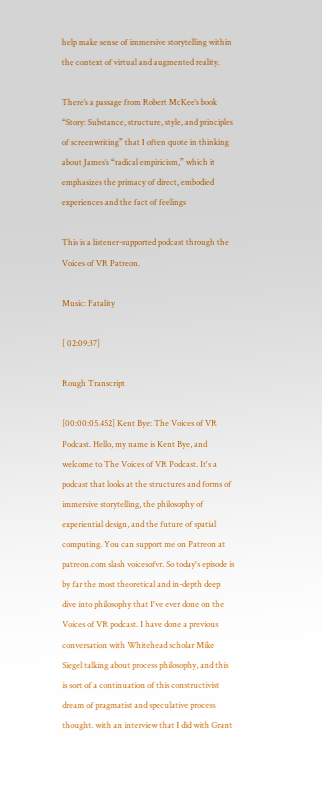help make sense of immersive storytelling within the context of virtual and augmented reality.

There’s a passage from Robert McKee’s book “Story: Substance, structure, style, and principles of screenwriting” that I often quote in thinking about James’s “radical empiricism,” which it emphasizes the primacy of direct, embodied experiences and the fact of feelings

This is a listener-supported podcast through the Voices of VR Patreon.

Music: Fatality

[ 02:09:37]

Rough Transcript

[00:00:05.452] Kent Bye: The Voices of VR Podcast. Hello, my name is Kent Bye, and welcome to The Voices of VR Podcast. It's a podcast that looks at the structures and forms of immersive storytelling, the philosophy of experiential design, and the future of spatial computing. You can support me on Patreon at patreon.com slash voicesofvr. So today's episode is by far the most theoretical and in-depth deep dive into philosophy that I've ever done on the Voices of VR podcast. I have done a previous conversation with Whitehead scholar Mike Siegel talking about process philosophy, and this is sort of a continuation of this constructivist dream of pragmatist and speculative process thought. with an interview that I did with Grant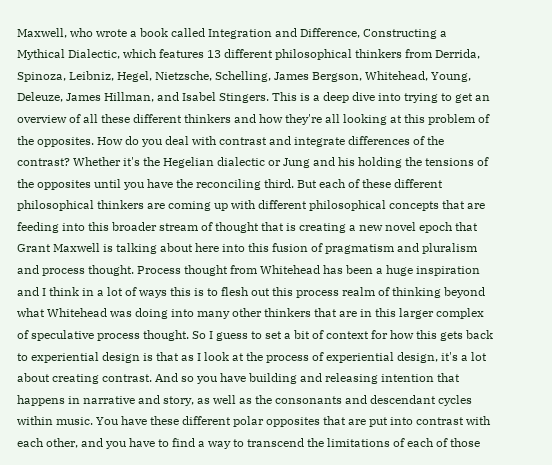Maxwell, who wrote a book called Integration and Difference, Constructing a Mythical Dialectic, which features 13 different philosophical thinkers from Derrida, Spinoza, Leibniz, Hegel, Nietzsche, Schelling, James Bergson, Whitehead, Young, Deleuze, James Hillman, and Isabel Stingers. This is a deep dive into trying to get an overview of all these different thinkers and how they're all looking at this problem of the opposites. How do you deal with contrast and integrate differences of the contrast? Whether it's the Hegelian dialectic or Jung and his holding the tensions of the opposites until you have the reconciling third. But each of these different philosophical thinkers are coming up with different philosophical concepts that are feeding into this broader stream of thought that is creating a new novel epoch that Grant Maxwell is talking about here into this fusion of pragmatism and pluralism and process thought. Process thought from Whitehead has been a huge inspiration and I think in a lot of ways this is to flesh out this process realm of thinking beyond what Whitehead was doing into many other thinkers that are in this larger complex of speculative process thought. So I guess to set a bit of context for how this gets back to experiential design is that as I look at the process of experiential design, it's a lot about creating contrast. And so you have building and releasing intention that happens in narrative and story, as well as the consonants and descendant cycles within music. You have these different polar opposites that are put into contrast with each other, and you have to find a way to transcend the limitations of each of those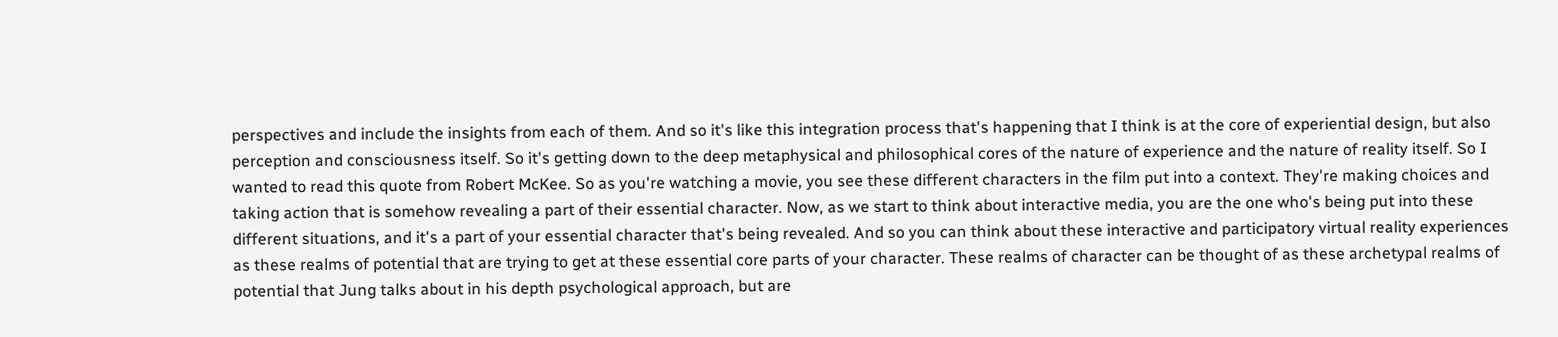perspectives and include the insights from each of them. And so it's like this integration process that's happening that I think is at the core of experiential design, but also perception and consciousness itself. So it's getting down to the deep metaphysical and philosophical cores of the nature of experience and the nature of reality itself. So I wanted to read this quote from Robert McKee. So as you're watching a movie, you see these different characters in the film put into a context. They're making choices and taking action that is somehow revealing a part of their essential character. Now, as we start to think about interactive media, you are the one who's being put into these different situations, and it's a part of your essential character that's being revealed. And so you can think about these interactive and participatory virtual reality experiences as these realms of potential that are trying to get at these essential core parts of your character. These realms of character can be thought of as these archetypal realms of potential that Jung talks about in his depth psychological approach, but are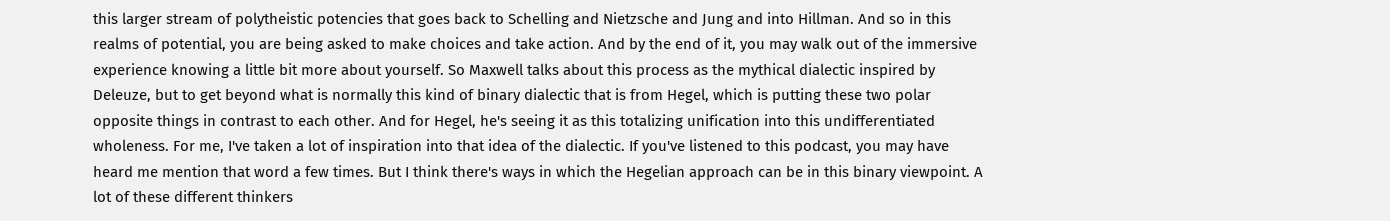this larger stream of polytheistic potencies that goes back to Schelling and Nietzsche and Jung and into Hillman. And so in this realms of potential, you are being asked to make choices and take action. And by the end of it, you may walk out of the immersive experience knowing a little bit more about yourself. So Maxwell talks about this process as the mythical dialectic inspired by Deleuze, but to get beyond what is normally this kind of binary dialectic that is from Hegel, which is putting these two polar opposite things in contrast to each other. And for Hegel, he's seeing it as this totalizing unification into this undifferentiated wholeness. For me, I've taken a lot of inspiration into that idea of the dialectic. If you've listened to this podcast, you may have heard me mention that word a few times. But I think there's ways in which the Hegelian approach can be in this binary viewpoint. A lot of these different thinkers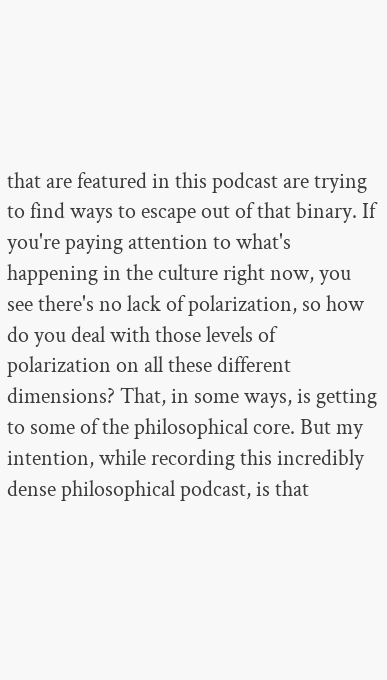that are featured in this podcast are trying to find ways to escape out of that binary. If you're paying attention to what's happening in the culture right now, you see there's no lack of polarization, so how do you deal with those levels of polarization on all these different dimensions? That, in some ways, is getting to some of the philosophical core. But my intention, while recording this incredibly dense philosophical podcast, is that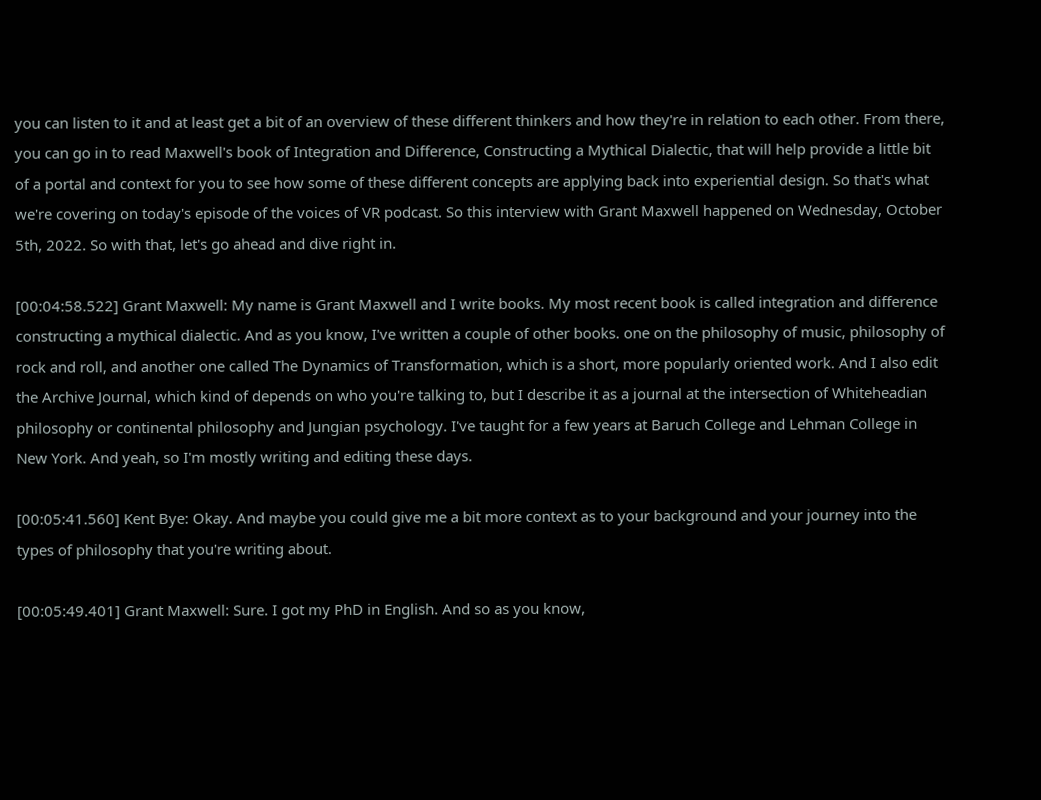you can listen to it and at least get a bit of an overview of these different thinkers and how they're in relation to each other. From there, you can go in to read Maxwell's book of Integration and Difference, Constructing a Mythical Dialectic, that will help provide a little bit of a portal and context for you to see how some of these different concepts are applying back into experiential design. So that's what we're covering on today's episode of the voices of VR podcast. So this interview with Grant Maxwell happened on Wednesday, October 5th, 2022. So with that, let's go ahead and dive right in.

[00:04:58.522] Grant Maxwell: My name is Grant Maxwell and I write books. My most recent book is called integration and difference constructing a mythical dialectic. And as you know, I've written a couple of other books. one on the philosophy of music, philosophy of rock and roll, and another one called The Dynamics of Transformation, which is a short, more popularly oriented work. And I also edit the Archive Journal, which kind of depends on who you're talking to, but I describe it as a journal at the intersection of Whiteheadian philosophy or continental philosophy and Jungian psychology. I've taught for a few years at Baruch College and Lehman College in New York. And yeah, so I'm mostly writing and editing these days.

[00:05:41.560] Kent Bye: Okay. And maybe you could give me a bit more context as to your background and your journey into the types of philosophy that you're writing about.

[00:05:49.401] Grant Maxwell: Sure. I got my PhD in English. And so as you know,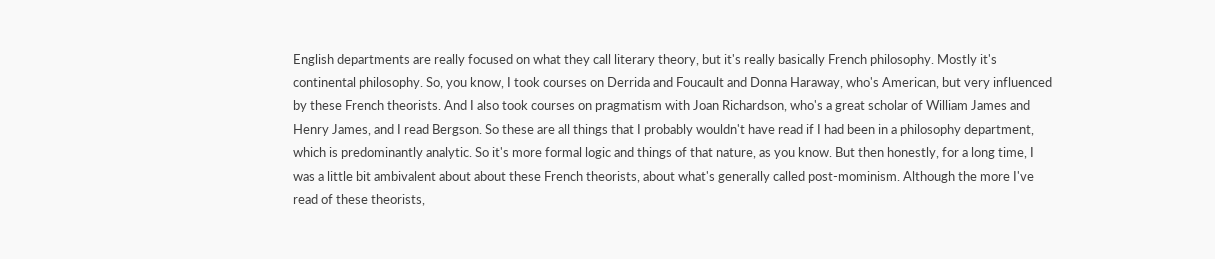English departments are really focused on what they call literary theory, but it's really basically French philosophy. Mostly it's continental philosophy. So, you know, I took courses on Derrida and Foucault and Donna Haraway, who's American, but very influenced by these French theorists. And I also took courses on pragmatism with Joan Richardson, who's a great scholar of William James and Henry James, and I read Bergson. So these are all things that I probably wouldn't have read if I had been in a philosophy department, which is predominantly analytic. So it's more formal logic and things of that nature, as you know. But then honestly, for a long time, I was a little bit ambivalent about about these French theorists, about what's generally called post-mominism. Although the more I've read of these theorists,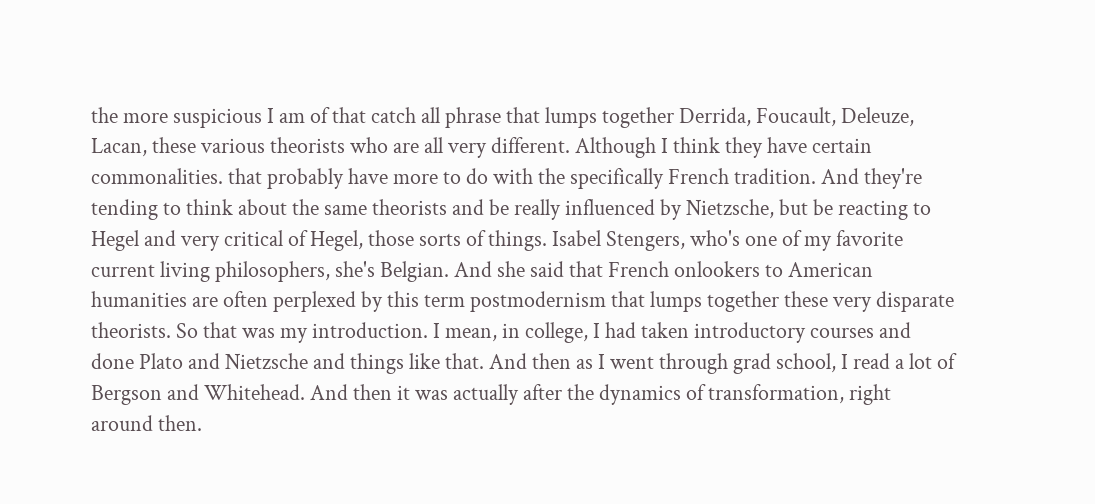the more suspicious I am of that catch all phrase that lumps together Derrida, Foucault, Deleuze, Lacan, these various theorists who are all very different. Although I think they have certain commonalities. that probably have more to do with the specifically French tradition. And they're tending to think about the same theorists and be really influenced by Nietzsche, but be reacting to Hegel and very critical of Hegel, those sorts of things. Isabel Stengers, who's one of my favorite current living philosophers, she's Belgian. And she said that French onlookers to American humanities are often perplexed by this term postmodernism that lumps together these very disparate theorists. So that was my introduction. I mean, in college, I had taken introductory courses and done Plato and Nietzsche and things like that. And then as I went through grad school, I read a lot of Bergson and Whitehead. And then it was actually after the dynamics of transformation, right around then.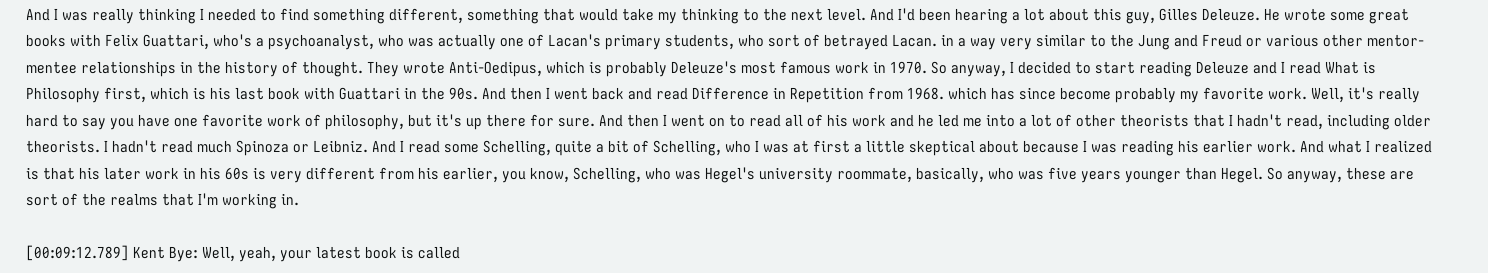And I was really thinking I needed to find something different, something that would take my thinking to the next level. And I'd been hearing a lot about this guy, Gilles Deleuze. He wrote some great books with Felix Guattari, who's a psychoanalyst, who was actually one of Lacan's primary students, who sort of betrayed Lacan. in a way very similar to the Jung and Freud or various other mentor-mentee relationships in the history of thought. They wrote Anti-Oedipus, which is probably Deleuze's most famous work in 1970. So anyway, I decided to start reading Deleuze and I read What is Philosophy first, which is his last book with Guattari in the 90s. And then I went back and read Difference in Repetition from 1968. which has since become probably my favorite work. Well, it's really hard to say you have one favorite work of philosophy, but it's up there for sure. And then I went on to read all of his work and he led me into a lot of other theorists that I hadn't read, including older theorists. I hadn't read much Spinoza or Leibniz. And I read some Schelling, quite a bit of Schelling, who I was at first a little skeptical about because I was reading his earlier work. And what I realized is that his later work in his 60s is very different from his earlier, you know, Schelling, who was Hegel's university roommate, basically, who was five years younger than Hegel. So anyway, these are sort of the realms that I'm working in.

[00:09:12.789] Kent Bye: Well, yeah, your latest book is called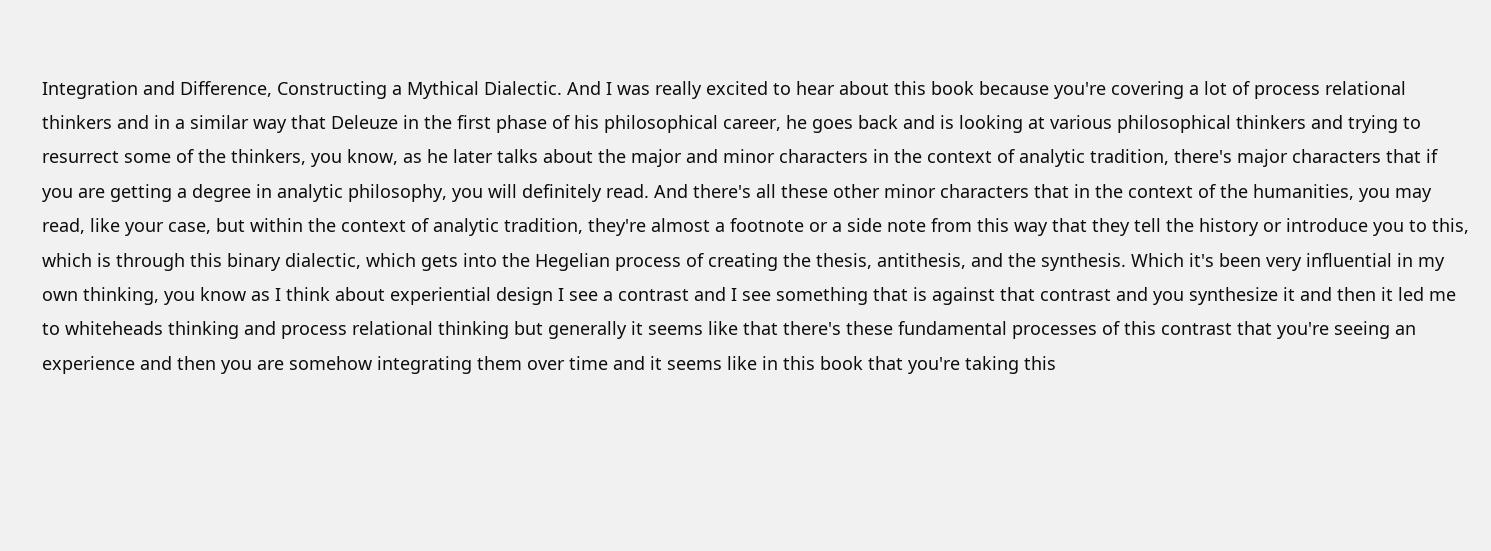Integration and Difference, Constructing a Mythical Dialectic. And I was really excited to hear about this book because you're covering a lot of process relational thinkers and in a similar way that Deleuze in the first phase of his philosophical career, he goes back and is looking at various philosophical thinkers and trying to resurrect some of the thinkers, you know, as he later talks about the major and minor characters in the context of analytic tradition, there's major characters that if you are getting a degree in analytic philosophy, you will definitely read. And there's all these other minor characters that in the context of the humanities, you may read, like your case, but within the context of analytic tradition, they're almost a footnote or a side note from this way that they tell the history or introduce you to this, which is through this binary dialectic, which gets into the Hegelian process of creating the thesis, antithesis, and the synthesis. Which it's been very influential in my own thinking, you know as I think about experiential design I see a contrast and I see something that is against that contrast and you synthesize it and then it led me to whiteheads thinking and process relational thinking but generally it seems like that there's these fundamental processes of this contrast that you're seeing an experience and then you are somehow integrating them over time and it seems like in this book that you're taking this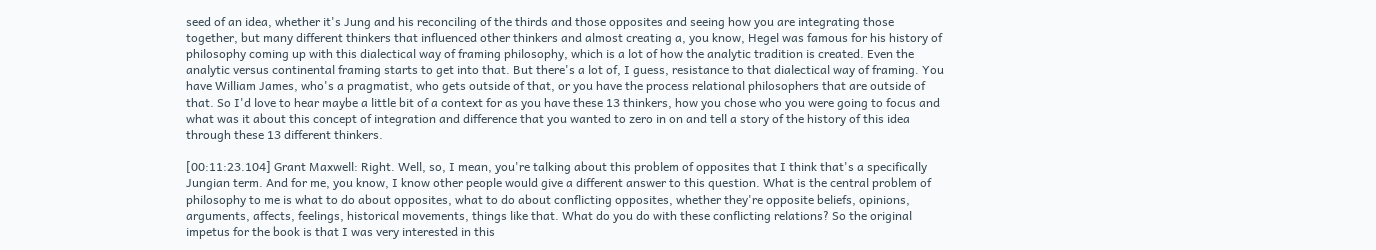seed of an idea, whether it's Jung and his reconciling of the thirds and those opposites and seeing how you are integrating those together, but many different thinkers that influenced other thinkers and almost creating a, you know, Hegel was famous for his history of philosophy coming up with this dialectical way of framing philosophy, which is a lot of how the analytic tradition is created. Even the analytic versus continental framing starts to get into that. But there's a lot of, I guess, resistance to that dialectical way of framing. You have William James, who's a pragmatist, who gets outside of that, or you have the process relational philosophers that are outside of that. So I'd love to hear maybe a little bit of a context for as you have these 13 thinkers, how you chose who you were going to focus and what was it about this concept of integration and difference that you wanted to zero in on and tell a story of the history of this idea through these 13 different thinkers.

[00:11:23.104] Grant Maxwell: Right. Well, so, I mean, you're talking about this problem of opposites that I think that's a specifically Jungian term. And for me, you know, I know other people would give a different answer to this question. What is the central problem of philosophy to me is what to do about opposites, what to do about conflicting opposites, whether they're opposite beliefs, opinions, arguments, affects, feelings, historical movements, things like that. What do you do with these conflicting relations? So the original impetus for the book is that I was very interested in this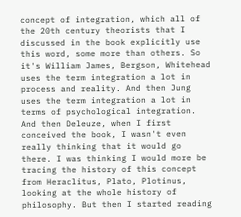concept of integration, which all of the 20th century theorists that I discussed in the book explicitly use this word, some more than others. So it's William James, Bergson, Whitehead uses the term integration a lot in process and reality. And then Jung uses the term integration a lot in terms of psychological integration. And then Deleuze, when I first conceived the book, I wasn't even really thinking that it would go there. I was thinking I would more be tracing the history of this concept from Heraclitus, Plato, Plotinus, looking at the whole history of philosophy. But then I started reading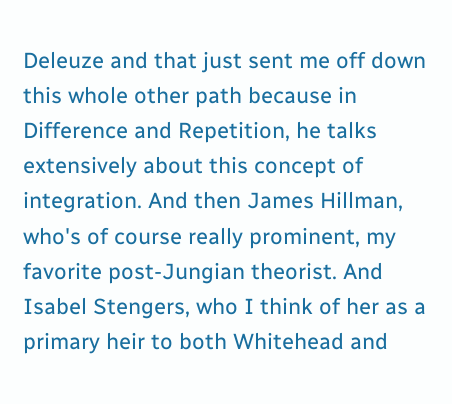Deleuze and that just sent me off down this whole other path because in Difference and Repetition, he talks extensively about this concept of integration. And then James Hillman, who's of course really prominent, my favorite post-Jungian theorist. And Isabel Stengers, who I think of her as a primary heir to both Whitehead and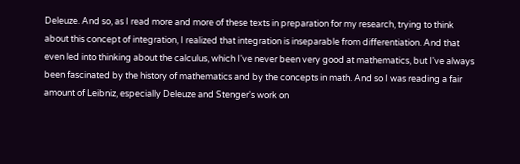Deleuze. And so, as I read more and more of these texts in preparation for my research, trying to think about this concept of integration, I realized that integration is inseparable from differentiation. And that even led into thinking about the calculus, which I've never been very good at mathematics, but I've always been fascinated by the history of mathematics and by the concepts in math. And so I was reading a fair amount of Leibniz, especially Deleuze and Stenger's work on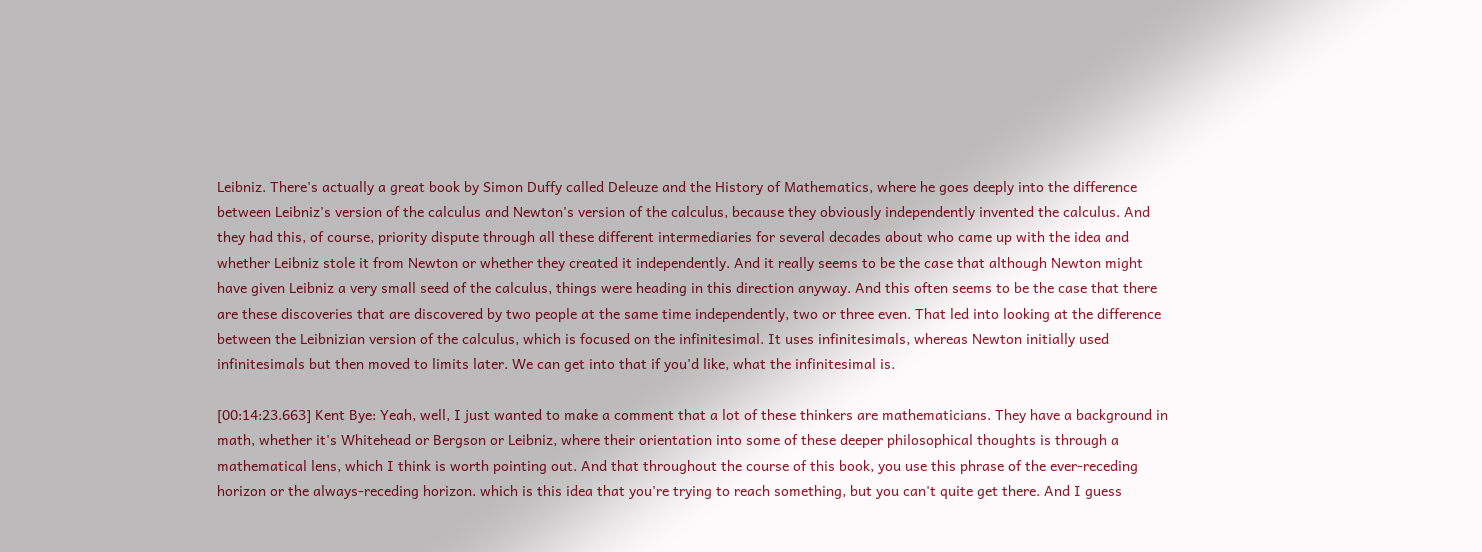Leibniz. There's actually a great book by Simon Duffy called Deleuze and the History of Mathematics, where he goes deeply into the difference between Leibniz's version of the calculus and Newton's version of the calculus, because they obviously independently invented the calculus. And they had this, of course, priority dispute through all these different intermediaries for several decades about who came up with the idea and whether Leibniz stole it from Newton or whether they created it independently. And it really seems to be the case that although Newton might have given Leibniz a very small seed of the calculus, things were heading in this direction anyway. And this often seems to be the case that there are these discoveries that are discovered by two people at the same time independently, two or three even. That led into looking at the difference between the Leibnizian version of the calculus, which is focused on the infinitesimal. It uses infinitesimals, whereas Newton initially used infinitesimals but then moved to limits later. We can get into that if you'd like, what the infinitesimal is.

[00:14:23.663] Kent Bye: Yeah, well, I just wanted to make a comment that a lot of these thinkers are mathematicians. They have a background in math, whether it's Whitehead or Bergson or Leibniz, where their orientation into some of these deeper philosophical thoughts is through a mathematical lens, which I think is worth pointing out. And that throughout the course of this book, you use this phrase of the ever-receding horizon or the always-receding horizon. which is this idea that you're trying to reach something, but you can't quite get there. And I guess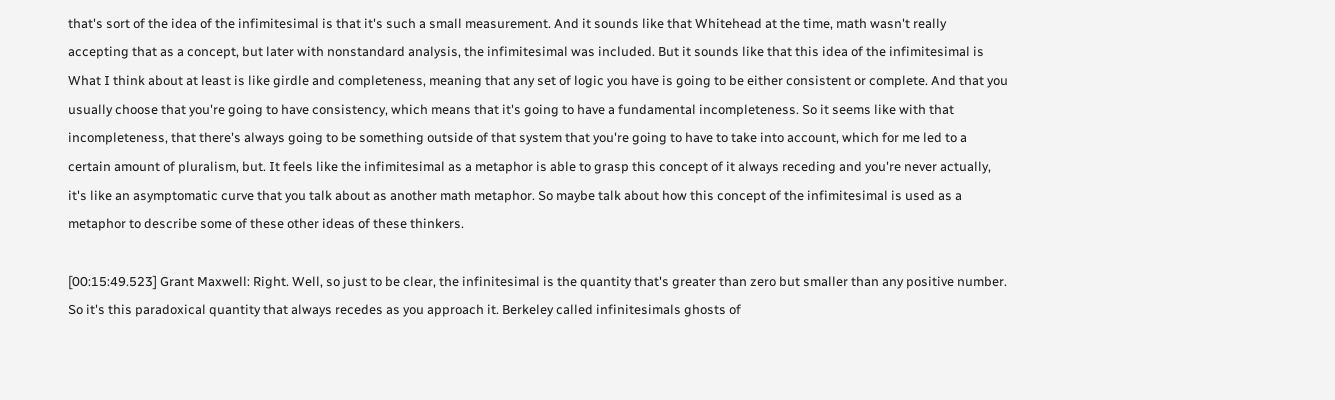that's sort of the idea of the infimitesimal is that it's such a small measurement. And it sounds like that Whitehead at the time, math wasn't really accepting that as a concept, but later with nonstandard analysis, the infimitesimal was included. But it sounds like that this idea of the infimitesimal is What I think about at least is like girdle and completeness, meaning that any set of logic you have is going to be either consistent or complete. And that you usually choose that you're going to have consistency, which means that it's going to have a fundamental incompleteness. So it seems like with that incompleteness, that there's always going to be something outside of that system that you're going to have to take into account, which for me led to a certain amount of pluralism, but. It feels like the infimitesimal as a metaphor is able to grasp this concept of it always receding and you're never actually, it's like an asymptomatic curve that you talk about as another math metaphor. So maybe talk about how this concept of the infimitesimal is used as a metaphor to describe some of these other ideas of these thinkers.

[00:15:49.523] Grant Maxwell: Right. Well, so just to be clear, the infinitesimal is the quantity that's greater than zero but smaller than any positive number. So it's this paradoxical quantity that always recedes as you approach it. Berkeley called infinitesimals ghosts of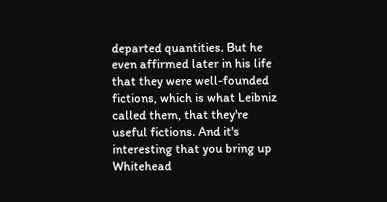departed quantities. But he even affirmed later in his life that they were well-founded fictions, which is what Leibniz called them, that they're useful fictions. And it's interesting that you bring up Whitehead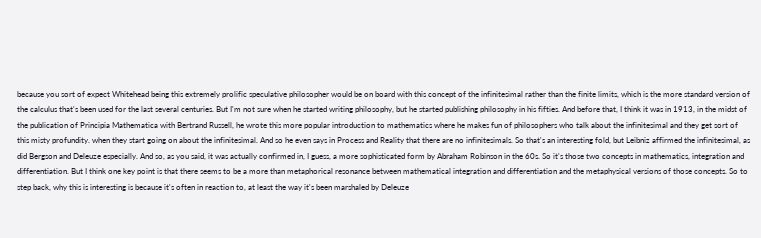because you sort of expect Whitehead being this extremely prolific speculative philosopher would be on board with this concept of the infinitesimal rather than the finite limits, which is the more standard version of the calculus that's been used for the last several centuries. But I'm not sure when he started writing philosophy, but he started publishing philosophy in his fifties. And before that, I think it was in 1913, in the midst of the publication of Principia Mathematica with Bertrand Russell, he wrote this more popular introduction to mathematics where he makes fun of philosophers who talk about the infinitesimal and they get sort of this misty profundity. when they start going on about the infinitesimal. And so he even says in Process and Reality that there are no infinitesimals. So that's an interesting fold, but Leibniz affirmed the infinitesimal, as did Bergson and Deleuze especially. And so, as you said, it was actually confirmed in, I guess, a more sophisticated form by Abraham Robinson in the 60s. So it's those two concepts in mathematics, integration and differentiation. But I think one key point is that there seems to be a more than metaphorical resonance between mathematical integration and differentiation and the metaphysical versions of those concepts. So to step back, why this is interesting is because it's often in reaction to, at least the way it's been marshaled by Deleuze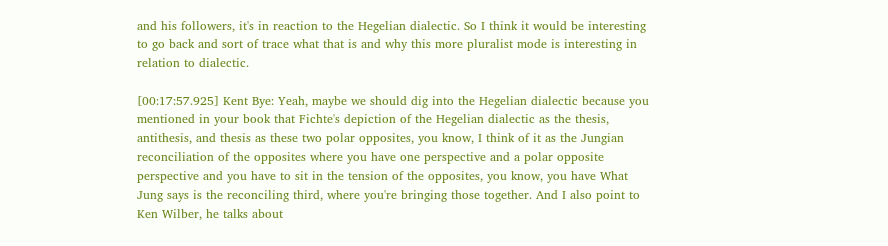and his followers, it's in reaction to the Hegelian dialectic. So I think it would be interesting to go back and sort of trace what that is and why this more pluralist mode is interesting in relation to dialectic.

[00:17:57.925] Kent Bye: Yeah, maybe we should dig into the Hegelian dialectic because you mentioned in your book that Fichte's depiction of the Hegelian dialectic as the thesis, antithesis, and thesis as these two polar opposites, you know, I think of it as the Jungian reconciliation of the opposites where you have one perspective and a polar opposite perspective and you have to sit in the tension of the opposites, you know, you have What Jung says is the reconciling third, where you're bringing those together. And I also point to Ken Wilber, he talks about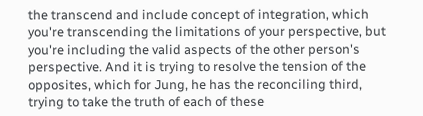the transcend and include concept of integration, which you're transcending the limitations of your perspective, but you're including the valid aspects of the other person's perspective. And it is trying to resolve the tension of the opposites, which for Jung, he has the reconciling third, trying to take the truth of each of these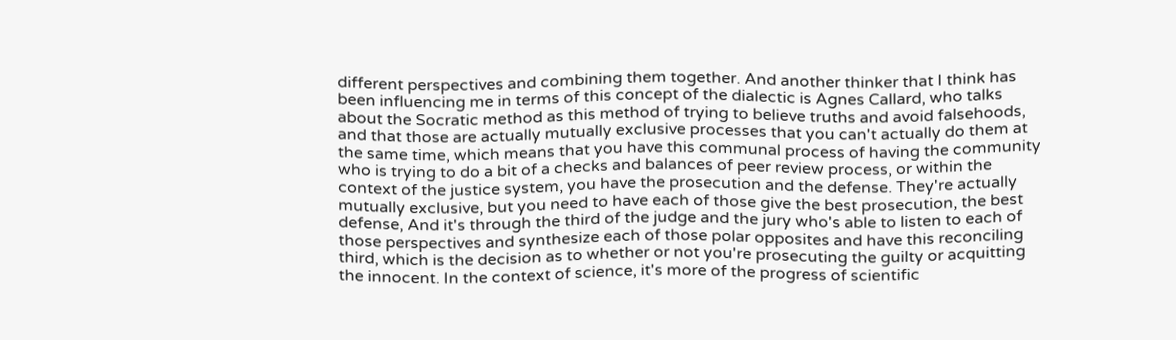different perspectives and combining them together. And another thinker that I think has been influencing me in terms of this concept of the dialectic is Agnes Callard, who talks about the Socratic method as this method of trying to believe truths and avoid falsehoods, and that those are actually mutually exclusive processes that you can't actually do them at the same time, which means that you have this communal process of having the community who is trying to do a bit of a checks and balances of peer review process, or within the context of the justice system, you have the prosecution and the defense. They're actually mutually exclusive, but you need to have each of those give the best prosecution, the best defense, And it's through the third of the judge and the jury who's able to listen to each of those perspectives and synthesize each of those polar opposites and have this reconciling third, which is the decision as to whether or not you're prosecuting the guilty or acquitting the innocent. In the context of science, it's more of the progress of scientific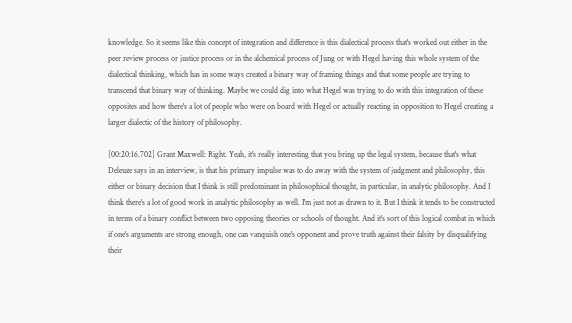knowledge. So it seems like this concept of integration and difference is this dialectical process that's worked out either in the peer review process or justice process or in the alchemical process of Jung or with Hegel having this whole system of the dialectical thinking, which has in some ways created a binary way of framing things and that some people are trying to transcend that binary way of thinking. Maybe we could dig into what Hegel was trying to do with this integration of these opposites and how there's a lot of people who were on board with Hegel or actually reacting in opposition to Hegel creating a larger dialectic of the history of philosophy.

[00:20:16.702] Grant Maxwell: Right. Yeah, it's really interesting that you bring up the legal system, because that's what Deleuze says in an interview, is that his primary impulse was to do away with the system of judgment and philosophy, this either or binary decision that I think is still predominant in philosophical thought, in particular, in analytic philosophy. And I think there's a lot of good work in analytic philosophy as well. I'm just not as drawn to it. But I think it tends to be constructed in terms of a binary conflict between two opposing theories or schools of thought. And it's sort of this logical combat in which if one's arguments are strong enough, one can vanquish one's opponent and prove truth against their falsity by disqualifying their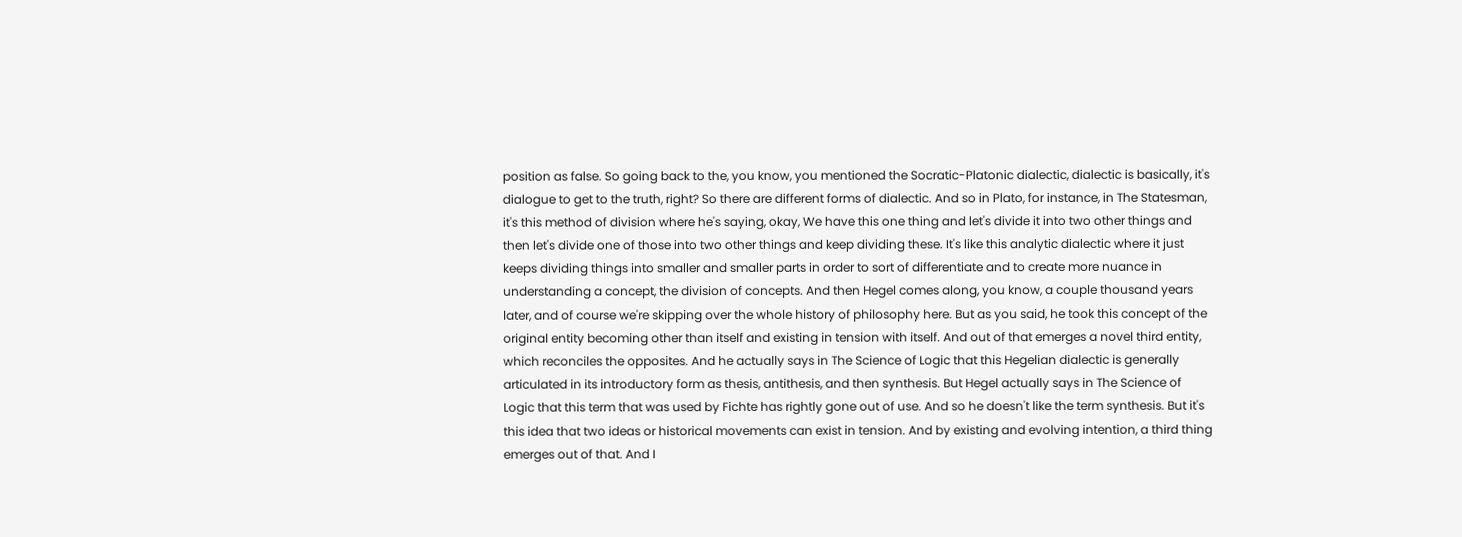position as false. So going back to the, you know, you mentioned the Socratic-Platonic dialectic, dialectic is basically, it's dialogue to get to the truth, right? So there are different forms of dialectic. And so in Plato, for instance, in The Statesman, it's this method of division where he's saying, okay, We have this one thing and let's divide it into two other things and then let's divide one of those into two other things and keep dividing these. It's like this analytic dialectic where it just keeps dividing things into smaller and smaller parts in order to sort of differentiate and to create more nuance in understanding a concept, the division of concepts. And then Hegel comes along, you know, a couple thousand years later, and of course we're skipping over the whole history of philosophy here. But as you said, he took this concept of the original entity becoming other than itself and existing in tension with itself. And out of that emerges a novel third entity, which reconciles the opposites. And he actually says in The Science of Logic that this Hegelian dialectic is generally articulated in its introductory form as thesis, antithesis, and then synthesis. But Hegel actually says in The Science of Logic that this term that was used by Fichte has rightly gone out of use. And so he doesn't like the term synthesis. But it's this idea that two ideas or historical movements can exist in tension. And by existing and evolving intention, a third thing emerges out of that. And I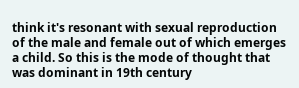think it's resonant with sexual reproduction of the male and female out of which emerges a child. So this is the mode of thought that was dominant in 19th century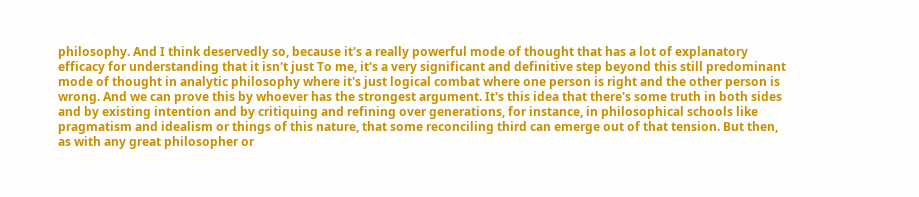philosophy. And I think deservedly so, because it's a really powerful mode of thought that has a lot of explanatory efficacy for understanding that it isn't just To me, it's a very significant and definitive step beyond this still predominant mode of thought in analytic philosophy where it's just logical combat where one person is right and the other person is wrong. And we can prove this by whoever has the strongest argument. It's this idea that there's some truth in both sides and by existing intention and by critiquing and refining over generations, for instance, in philosophical schools like pragmatism and idealism or things of this nature, that some reconciling third can emerge out of that tension. But then, as with any great philosopher or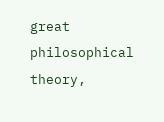great philosophical theory,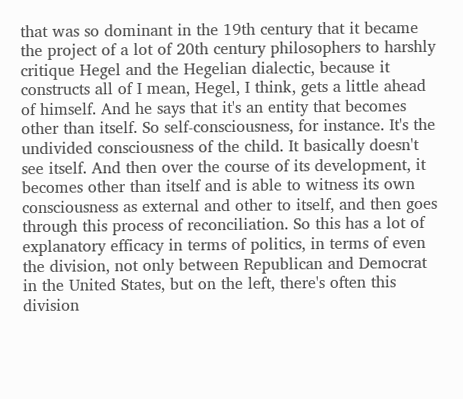that was so dominant in the 19th century that it became the project of a lot of 20th century philosophers to harshly critique Hegel and the Hegelian dialectic, because it constructs all of I mean, Hegel, I think, gets a little ahead of himself. And he says that it's an entity that becomes other than itself. So self-consciousness, for instance. It's the undivided consciousness of the child. It basically doesn't see itself. And then over the course of its development, it becomes other than itself and is able to witness its own consciousness as external and other to itself, and then goes through this process of reconciliation. So this has a lot of explanatory efficacy in terms of politics, in terms of even the division, not only between Republican and Democrat in the United States, but on the left, there's often this division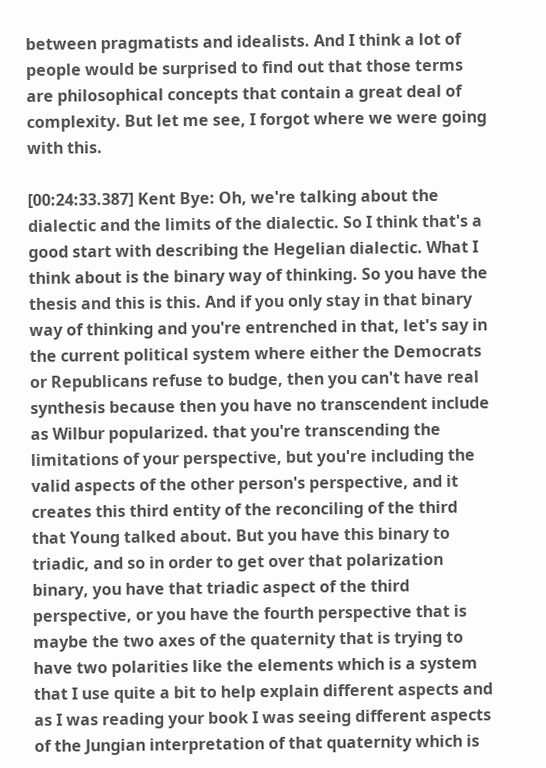between pragmatists and idealists. And I think a lot of people would be surprised to find out that those terms are philosophical concepts that contain a great deal of complexity. But let me see, I forgot where we were going with this.

[00:24:33.387] Kent Bye: Oh, we're talking about the dialectic and the limits of the dialectic. So I think that's a good start with describing the Hegelian dialectic. What I think about is the binary way of thinking. So you have the thesis and this is this. And if you only stay in that binary way of thinking and you're entrenched in that, let's say in the current political system where either the Democrats or Republicans refuse to budge, then you can't have real synthesis because then you have no transcendent include as Wilbur popularized. that you're transcending the limitations of your perspective, but you're including the valid aspects of the other person's perspective, and it creates this third entity of the reconciling of the third that Young talked about. But you have this binary to triadic, and so in order to get over that polarization binary, you have that triadic aspect of the third perspective, or you have the fourth perspective that is maybe the two axes of the quaternity that is trying to have two polarities like the elements which is a system that I use quite a bit to help explain different aspects and as I was reading your book I was seeing different aspects of the Jungian interpretation of that quaternity which is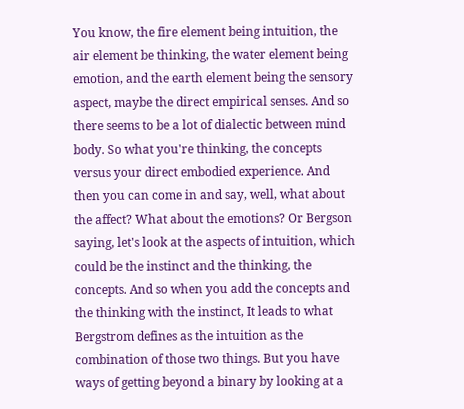You know, the fire element being intuition, the air element be thinking, the water element being emotion, and the earth element being the sensory aspect, maybe the direct empirical senses. And so there seems to be a lot of dialectic between mind body. So what you're thinking, the concepts versus your direct embodied experience. And then you can come in and say, well, what about the affect? What about the emotions? Or Bergson saying, let's look at the aspects of intuition, which could be the instinct and the thinking, the concepts. And so when you add the concepts and the thinking with the instinct, It leads to what Bergstrom defines as the intuition as the combination of those two things. But you have ways of getting beyond a binary by looking at a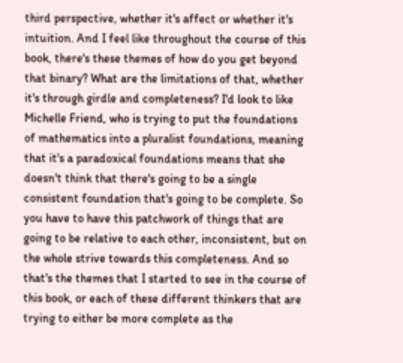third perspective, whether it's affect or whether it's intuition. And I feel like throughout the course of this book, there's these themes of how do you get beyond that binary? What are the limitations of that, whether it's through girdle and completeness? I'd look to like Michelle Friend, who is trying to put the foundations of mathematics into a pluralist foundations, meaning that it's a paradoxical foundations means that she doesn't think that there's going to be a single consistent foundation that's going to be complete. So you have to have this patchwork of things that are going to be relative to each other, inconsistent, but on the whole strive towards this completeness. And so that's the themes that I started to see in the course of this book, or each of these different thinkers that are trying to either be more complete as the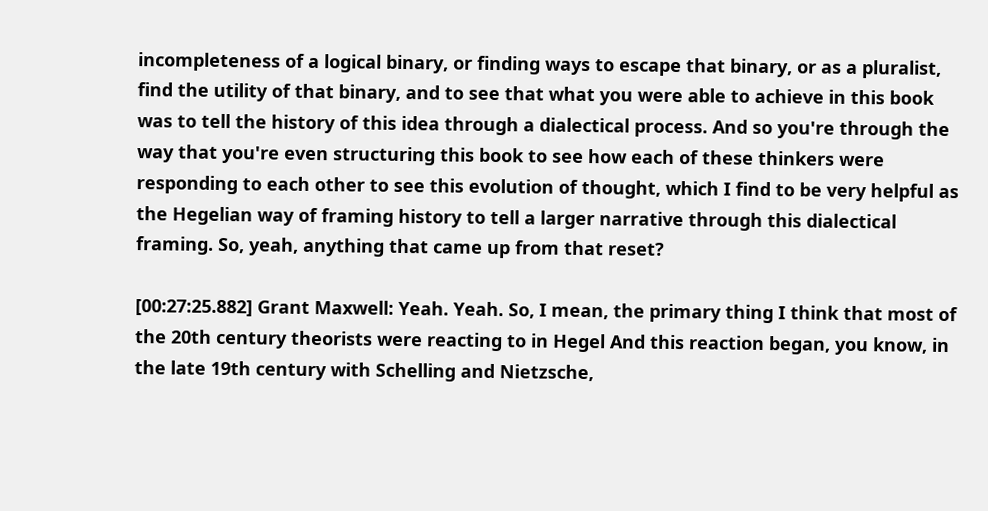incompleteness of a logical binary, or finding ways to escape that binary, or as a pluralist, find the utility of that binary, and to see that what you were able to achieve in this book was to tell the history of this idea through a dialectical process. And so you're through the way that you're even structuring this book to see how each of these thinkers were responding to each other to see this evolution of thought, which I find to be very helpful as the Hegelian way of framing history to tell a larger narrative through this dialectical framing. So, yeah, anything that came up from that reset?

[00:27:25.882] Grant Maxwell: Yeah. Yeah. So, I mean, the primary thing I think that most of the 20th century theorists were reacting to in Hegel And this reaction began, you know, in the late 19th century with Schelling and Nietzsche,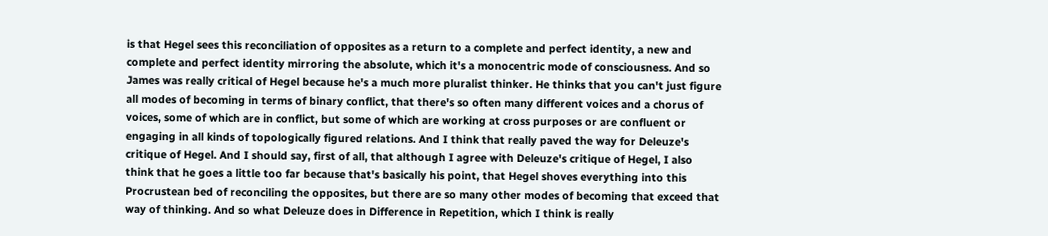is that Hegel sees this reconciliation of opposites as a return to a complete and perfect identity, a new and complete and perfect identity mirroring the absolute, which it's a monocentric mode of consciousness. And so James was really critical of Hegel because he's a much more pluralist thinker. He thinks that you can't just figure all modes of becoming in terms of binary conflict, that there's so often many different voices and a chorus of voices, some of which are in conflict, but some of which are working at cross purposes or are confluent or engaging in all kinds of topologically figured relations. And I think that really paved the way for Deleuze's critique of Hegel. And I should say, first of all, that although I agree with Deleuze's critique of Hegel, I also think that he goes a little too far because that's basically his point, that Hegel shoves everything into this Procrustean bed of reconciling the opposites, but there are so many other modes of becoming that exceed that way of thinking. And so what Deleuze does in Difference in Repetition, which I think is really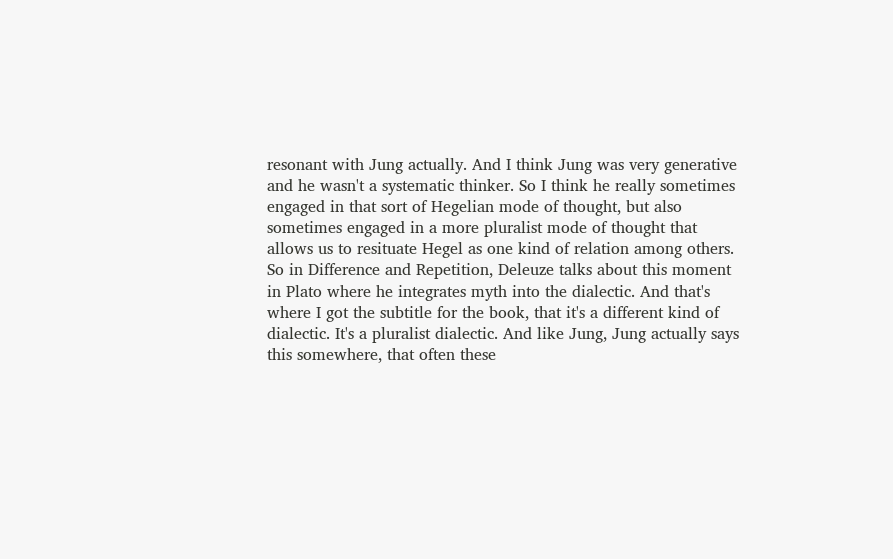resonant with Jung actually. And I think Jung was very generative and he wasn't a systematic thinker. So I think he really sometimes engaged in that sort of Hegelian mode of thought, but also sometimes engaged in a more pluralist mode of thought that allows us to resituate Hegel as one kind of relation among others. So in Difference and Repetition, Deleuze talks about this moment in Plato where he integrates myth into the dialectic. And that's where I got the subtitle for the book, that it's a different kind of dialectic. It's a pluralist dialectic. And like Jung, Jung actually says this somewhere, that often these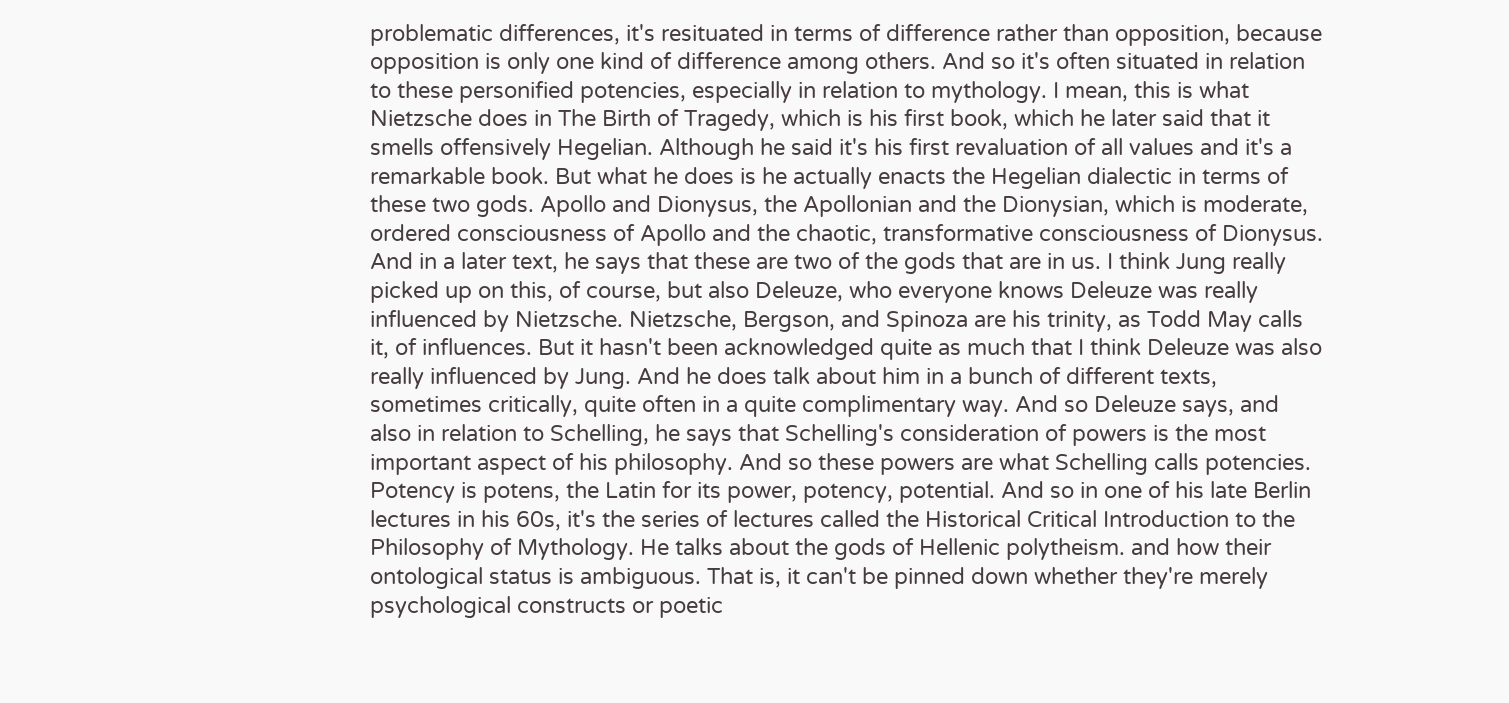problematic differences, it's resituated in terms of difference rather than opposition, because opposition is only one kind of difference among others. And so it's often situated in relation to these personified potencies, especially in relation to mythology. I mean, this is what Nietzsche does in The Birth of Tragedy, which is his first book, which he later said that it smells offensively Hegelian. Although he said it's his first revaluation of all values and it's a remarkable book. But what he does is he actually enacts the Hegelian dialectic in terms of these two gods. Apollo and Dionysus, the Apollonian and the Dionysian, which is moderate, ordered consciousness of Apollo and the chaotic, transformative consciousness of Dionysus. And in a later text, he says that these are two of the gods that are in us. I think Jung really picked up on this, of course, but also Deleuze, who everyone knows Deleuze was really influenced by Nietzsche. Nietzsche, Bergson, and Spinoza are his trinity, as Todd May calls it, of influences. But it hasn't been acknowledged quite as much that I think Deleuze was also really influenced by Jung. And he does talk about him in a bunch of different texts, sometimes critically, quite often in a quite complimentary way. And so Deleuze says, and also in relation to Schelling, he says that Schelling's consideration of powers is the most important aspect of his philosophy. And so these powers are what Schelling calls potencies. Potency is potens, the Latin for its power, potency, potential. And so in one of his late Berlin lectures in his 60s, it's the series of lectures called the Historical Critical Introduction to the Philosophy of Mythology. He talks about the gods of Hellenic polytheism. and how their ontological status is ambiguous. That is, it can't be pinned down whether they're merely psychological constructs or poetic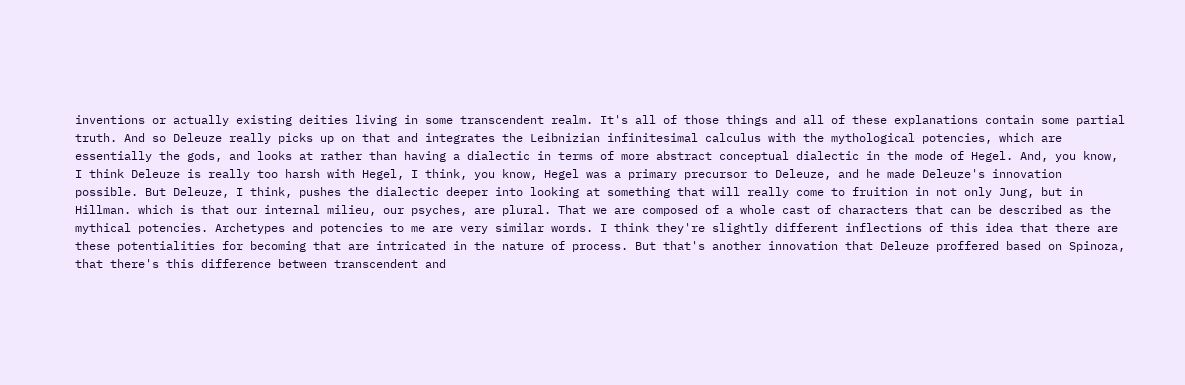inventions or actually existing deities living in some transcendent realm. It's all of those things and all of these explanations contain some partial truth. And so Deleuze really picks up on that and integrates the Leibnizian infinitesimal calculus with the mythological potencies, which are essentially the gods, and looks at rather than having a dialectic in terms of more abstract conceptual dialectic in the mode of Hegel. And, you know, I think Deleuze is really too harsh with Hegel, I think, you know, Hegel was a primary precursor to Deleuze, and he made Deleuze's innovation possible. But Deleuze, I think, pushes the dialectic deeper into looking at something that will really come to fruition in not only Jung, but in Hillman. which is that our internal milieu, our psyches, are plural. That we are composed of a whole cast of characters that can be described as the mythical potencies. Archetypes and potencies to me are very similar words. I think they're slightly different inflections of this idea that there are these potentialities for becoming that are intricated in the nature of process. But that's another innovation that Deleuze proffered based on Spinoza, that there's this difference between transcendent and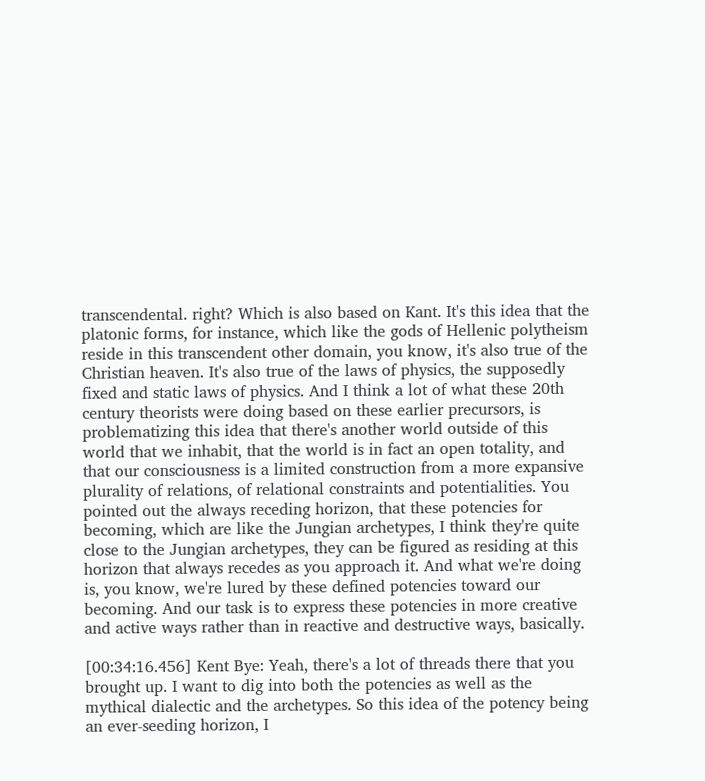transcendental. right? Which is also based on Kant. It's this idea that the platonic forms, for instance, which like the gods of Hellenic polytheism reside in this transcendent other domain, you know, it's also true of the Christian heaven. It's also true of the laws of physics, the supposedly fixed and static laws of physics. And I think a lot of what these 20th century theorists were doing based on these earlier precursors, is problematizing this idea that there's another world outside of this world that we inhabit, that the world is in fact an open totality, and that our consciousness is a limited construction from a more expansive plurality of relations, of relational constraints and potentialities. You pointed out the always receding horizon, that these potencies for becoming, which are like the Jungian archetypes, I think they're quite close to the Jungian archetypes, they can be figured as residing at this horizon that always recedes as you approach it. And what we're doing is, you know, we're lured by these defined potencies toward our becoming. And our task is to express these potencies in more creative and active ways rather than in reactive and destructive ways, basically.

[00:34:16.456] Kent Bye: Yeah, there's a lot of threads there that you brought up. I want to dig into both the potencies as well as the mythical dialectic and the archetypes. So this idea of the potency being an ever-seeding horizon, I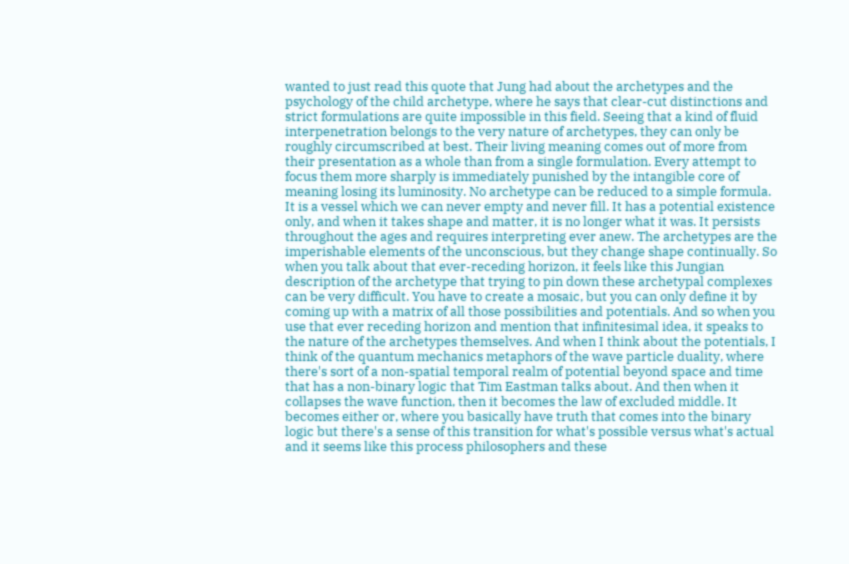wanted to just read this quote that Jung had about the archetypes and the psychology of the child archetype, where he says that clear-cut distinctions and strict formulations are quite impossible in this field. Seeing that a kind of fluid interpenetration belongs to the very nature of archetypes, they can only be roughly circumscribed at best. Their living meaning comes out of more from their presentation as a whole than from a single formulation. Every attempt to focus them more sharply is immediately punished by the intangible core of meaning losing its luminosity. No archetype can be reduced to a simple formula. It is a vessel which we can never empty and never fill. It has a potential existence only, and when it takes shape and matter, it is no longer what it was. It persists throughout the ages and requires interpreting ever anew. The archetypes are the imperishable elements of the unconscious, but they change shape continually. So when you talk about that ever-receding horizon, it feels like this Jungian description of the archetype that trying to pin down these archetypal complexes can be very difficult. You have to create a mosaic, but you can only define it by coming up with a matrix of all those possibilities and potentials. And so when you use that ever receding horizon and mention that infinitesimal idea, it speaks to the nature of the archetypes themselves. And when I think about the potentials, I think of the quantum mechanics metaphors of the wave particle duality, where there's sort of a non-spatial temporal realm of potential beyond space and time that has a non-binary logic that Tim Eastman talks about. And then when it collapses the wave function, then it becomes the law of excluded middle. It becomes either or, where you basically have truth that comes into the binary logic but there's a sense of this transition for what's possible versus what's actual and it seems like this process philosophers and these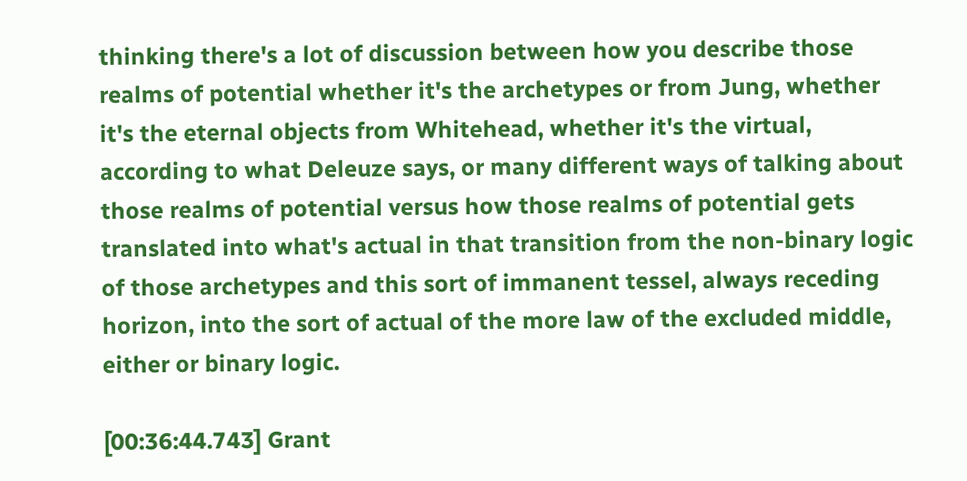thinking there's a lot of discussion between how you describe those realms of potential whether it's the archetypes or from Jung, whether it's the eternal objects from Whitehead, whether it's the virtual, according to what Deleuze says, or many different ways of talking about those realms of potential versus how those realms of potential gets translated into what's actual in that transition from the non-binary logic of those archetypes and this sort of immanent tessel, always receding horizon, into the sort of actual of the more law of the excluded middle, either or binary logic.

[00:36:44.743] Grant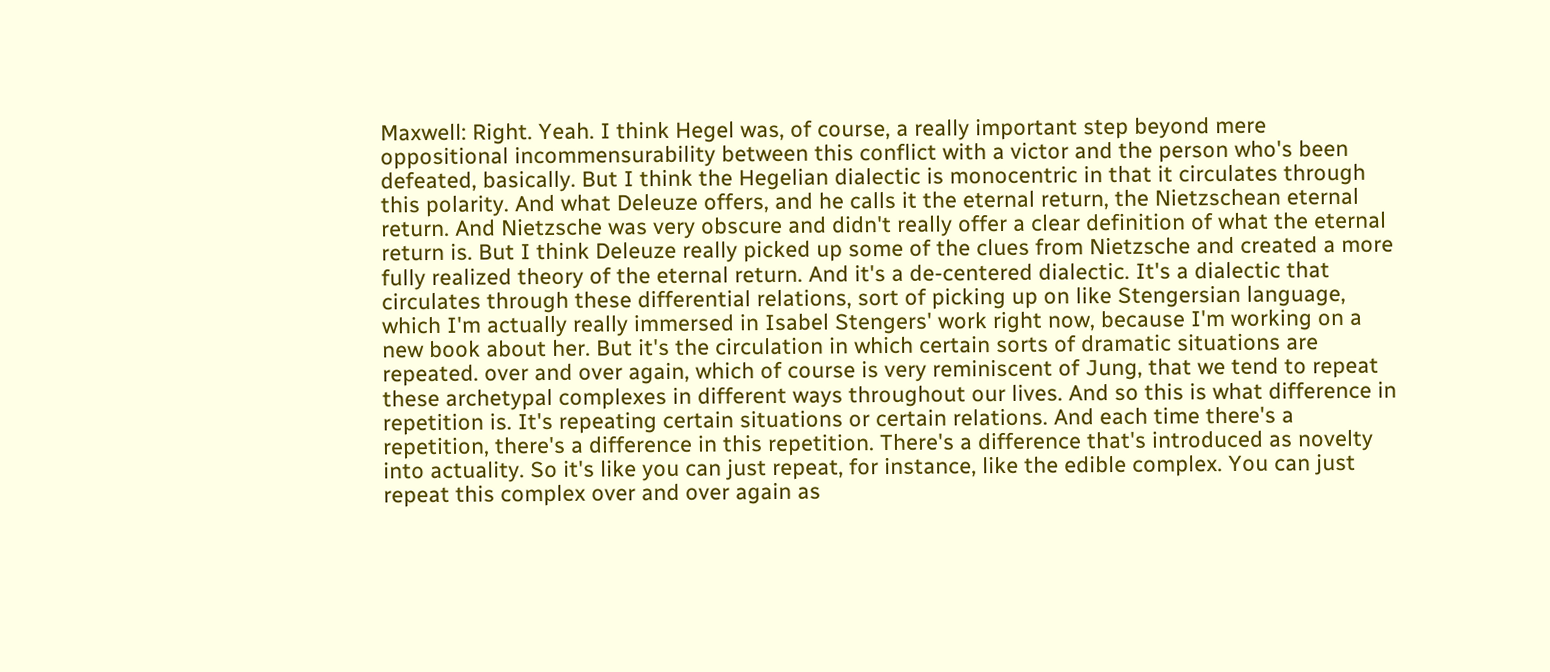Maxwell: Right. Yeah. I think Hegel was, of course, a really important step beyond mere oppositional incommensurability between this conflict with a victor and the person who's been defeated, basically. But I think the Hegelian dialectic is monocentric in that it circulates through this polarity. And what Deleuze offers, and he calls it the eternal return, the Nietzschean eternal return. And Nietzsche was very obscure and didn't really offer a clear definition of what the eternal return is. But I think Deleuze really picked up some of the clues from Nietzsche and created a more fully realized theory of the eternal return. And it's a de-centered dialectic. It's a dialectic that circulates through these differential relations, sort of picking up on like Stengersian language, which I'm actually really immersed in Isabel Stengers' work right now, because I'm working on a new book about her. But it's the circulation in which certain sorts of dramatic situations are repeated. over and over again, which of course is very reminiscent of Jung, that we tend to repeat these archetypal complexes in different ways throughout our lives. And so this is what difference in repetition is. It's repeating certain situations or certain relations. And each time there's a repetition, there's a difference in this repetition. There's a difference that's introduced as novelty into actuality. So it's like you can just repeat, for instance, like the edible complex. You can just repeat this complex over and over again as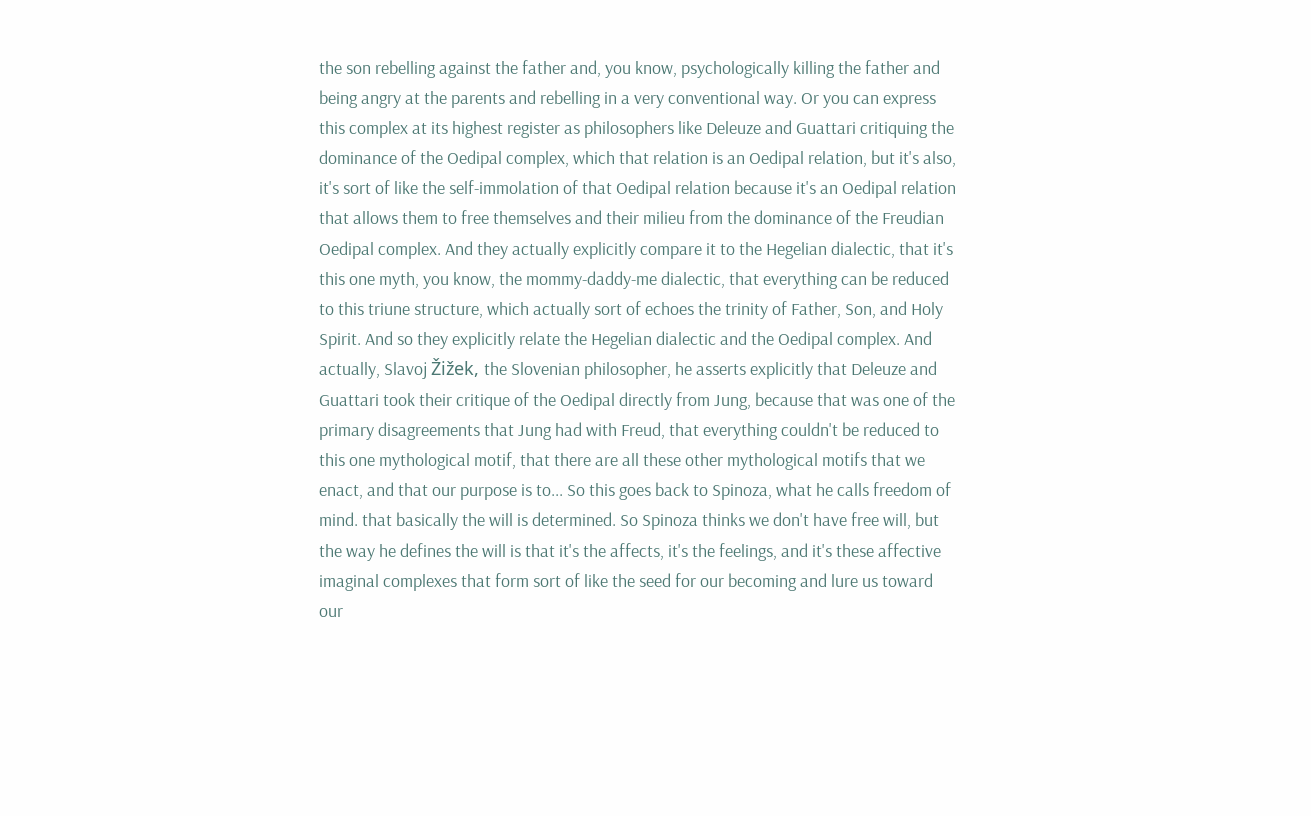the son rebelling against the father and, you know, psychologically killing the father and being angry at the parents and rebelling in a very conventional way. Or you can express this complex at its highest register as philosophers like Deleuze and Guattari critiquing the dominance of the Oedipal complex, which that relation is an Oedipal relation, but it's also, it's sort of like the self-immolation of that Oedipal relation because it's an Oedipal relation that allows them to free themselves and their milieu from the dominance of the Freudian Oedipal complex. And they actually explicitly compare it to the Hegelian dialectic, that it's this one myth, you know, the mommy-daddy-me dialectic, that everything can be reduced to this triune structure, which actually sort of echoes the trinity of Father, Son, and Holy Spirit. And so they explicitly relate the Hegelian dialectic and the Oedipal complex. And actually, Slavoj Žižek, the Slovenian philosopher, he asserts explicitly that Deleuze and Guattari took their critique of the Oedipal directly from Jung, because that was one of the primary disagreements that Jung had with Freud, that everything couldn't be reduced to this one mythological motif, that there are all these other mythological motifs that we enact, and that our purpose is to... So this goes back to Spinoza, what he calls freedom of mind. that basically the will is determined. So Spinoza thinks we don't have free will, but the way he defines the will is that it's the affects, it's the feelings, and it's these affective imaginal complexes that form sort of like the seed for our becoming and lure us toward our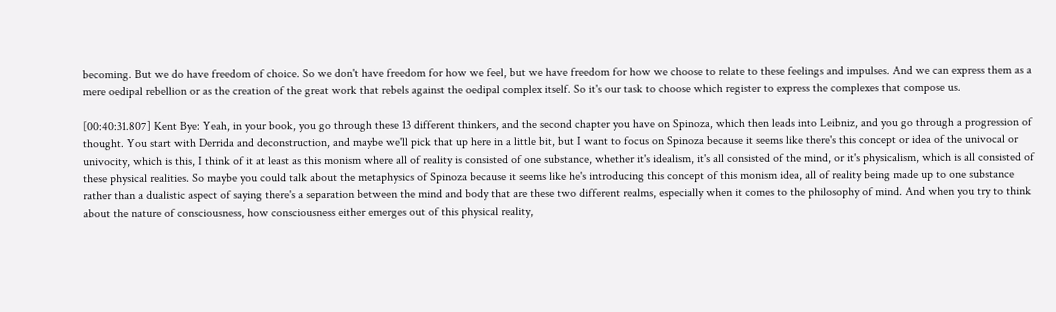becoming. But we do have freedom of choice. So we don't have freedom for how we feel, but we have freedom for how we choose to relate to these feelings and impulses. And we can express them as a mere oedipal rebellion or as the creation of the great work that rebels against the oedipal complex itself. So it's our task to choose which register to express the complexes that compose us.

[00:40:31.807] Kent Bye: Yeah, in your book, you go through these 13 different thinkers, and the second chapter you have on Spinoza, which then leads into Leibniz, and you go through a progression of thought. You start with Derrida and deconstruction, and maybe we'll pick that up here in a little bit, but I want to focus on Spinoza because it seems like there's this concept or idea of the univocal or univocity, which is this, I think of it at least as this monism where all of reality is consisted of one substance, whether it's idealism, it's all consisted of the mind, or it's physicalism, which is all consisted of these physical realities. So maybe you could talk about the metaphysics of Spinoza because it seems like he's introducing this concept of this monism idea, all of reality being made up to one substance rather than a dualistic aspect of saying there's a separation between the mind and body that are these two different realms, especially when it comes to the philosophy of mind. And when you try to think about the nature of consciousness, how consciousness either emerges out of this physical reality,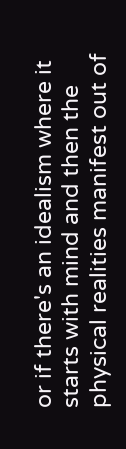or if there's an idealism where it starts with mind and then the physical realities manifest out of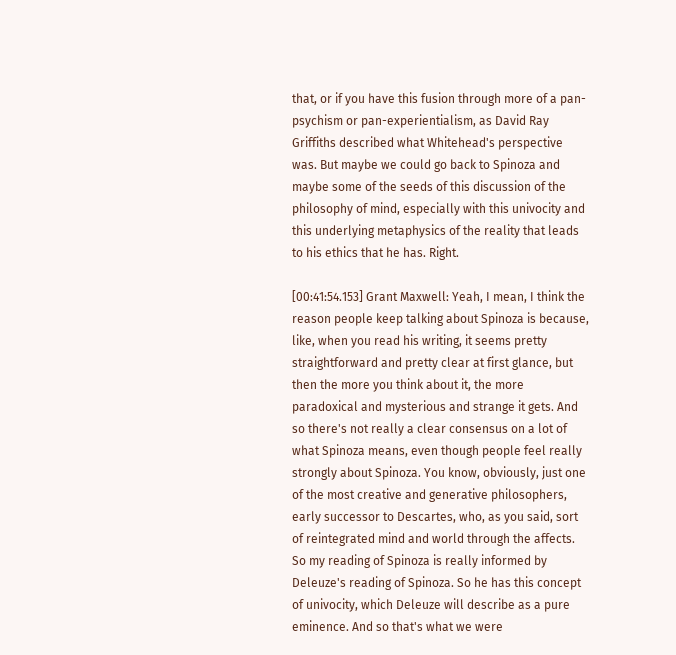that, or if you have this fusion through more of a pan-psychism or pan-experientialism, as David Ray Griffiths described what Whitehead's perspective was. But maybe we could go back to Spinoza and maybe some of the seeds of this discussion of the philosophy of mind, especially with this univocity and this underlying metaphysics of the reality that leads to his ethics that he has. Right.

[00:41:54.153] Grant Maxwell: Yeah, I mean, I think the reason people keep talking about Spinoza is because, like, when you read his writing, it seems pretty straightforward and pretty clear at first glance, but then the more you think about it, the more paradoxical and mysterious and strange it gets. And so there's not really a clear consensus on a lot of what Spinoza means, even though people feel really strongly about Spinoza. You know, obviously, just one of the most creative and generative philosophers, early successor to Descartes, who, as you said, sort of reintegrated mind and world through the affects. So my reading of Spinoza is really informed by Deleuze's reading of Spinoza. So he has this concept of univocity, which Deleuze will describe as a pure eminence. And so that's what we were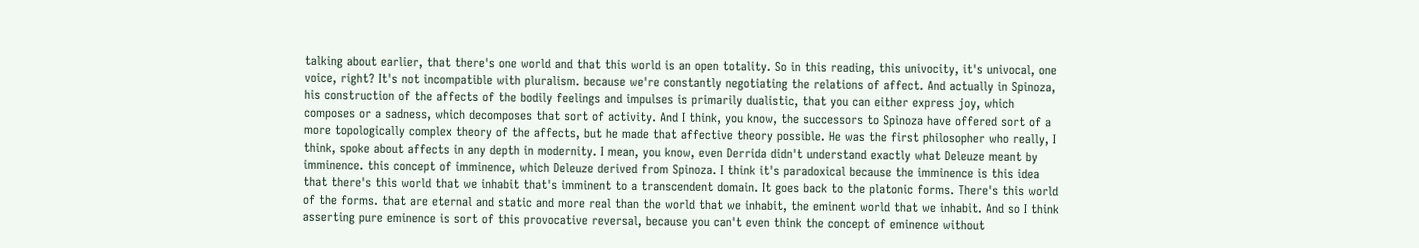talking about earlier, that there's one world and that this world is an open totality. So in this reading, this univocity, it's univocal, one voice, right? It's not incompatible with pluralism. because we're constantly negotiating the relations of affect. And actually in Spinoza, his construction of the affects of the bodily feelings and impulses is primarily dualistic, that you can either express joy, which composes or a sadness, which decomposes that sort of activity. And I think, you know, the successors to Spinoza have offered sort of a more topologically complex theory of the affects, but he made that affective theory possible. He was the first philosopher who really, I think, spoke about affects in any depth in modernity. I mean, you know, even Derrida didn't understand exactly what Deleuze meant by imminence. this concept of imminence, which Deleuze derived from Spinoza. I think it's paradoxical because the imminence is this idea that there's this world that we inhabit that's imminent to a transcendent domain. It goes back to the platonic forms. There's this world of the forms. that are eternal and static and more real than the world that we inhabit, the eminent world that we inhabit. And so I think asserting pure eminence is sort of this provocative reversal, because you can't even think the concept of eminence without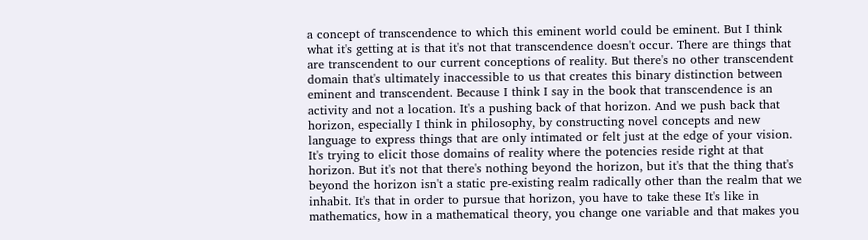a concept of transcendence to which this eminent world could be eminent. But I think what it's getting at is that it's not that transcendence doesn't occur. There are things that are transcendent to our current conceptions of reality. But there's no other transcendent domain that's ultimately inaccessible to us that creates this binary distinction between eminent and transcendent. Because I think I say in the book that transcendence is an activity and not a location. It's a pushing back of that horizon. And we push back that horizon, especially I think in philosophy, by constructing novel concepts and new language to express things that are only intimated or felt just at the edge of your vision. It's trying to elicit those domains of reality where the potencies reside right at that horizon. But it's not that there's nothing beyond the horizon, but it's that the thing that's beyond the horizon isn't a static pre-existing realm radically other than the realm that we inhabit. It's that in order to pursue that horizon, you have to take these It's like in mathematics, how in a mathematical theory, you change one variable and that makes you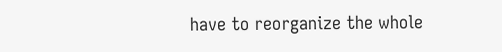have to reorganize the whole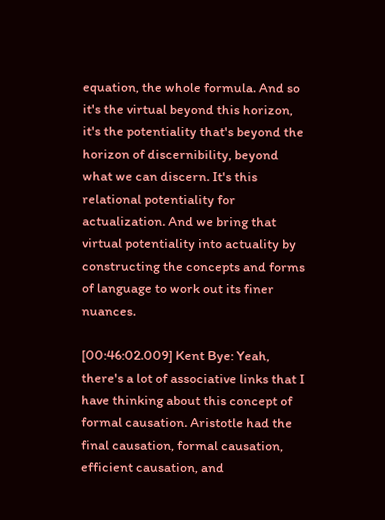equation, the whole formula. And so it's the virtual beyond this horizon, it's the potentiality that's beyond the horizon of discernibility, beyond what we can discern. It's this relational potentiality for actualization. And we bring that virtual potentiality into actuality by constructing the concepts and forms of language to work out its finer nuances.

[00:46:02.009] Kent Bye: Yeah, there's a lot of associative links that I have thinking about this concept of formal causation. Aristotle had the final causation, formal causation, efficient causation, and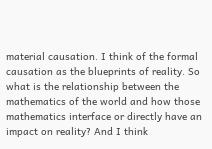material causation. I think of the formal causation as the blueprints of reality. So what is the relationship between the mathematics of the world and how those mathematics interface or directly have an impact on reality? And I think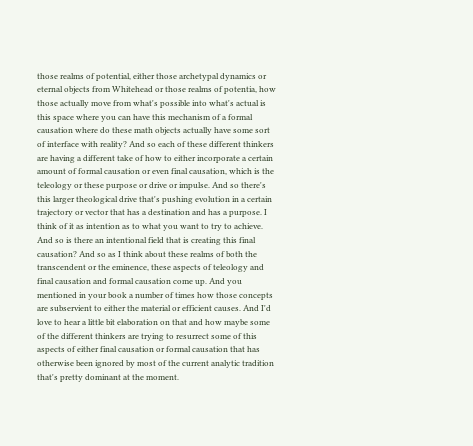those realms of potential, either those archetypal dynamics or eternal objects from Whitehead or those realms of potentia, how those actually move from what's possible into what's actual is this space where you can have this mechanism of a formal causation where do these math objects actually have some sort of interface with reality? And so each of these different thinkers are having a different take of how to either incorporate a certain amount of formal causation or even final causation, which is the teleology or these purpose or drive or impulse. And so there's this larger theological drive that's pushing evolution in a certain trajectory or vector that has a destination and has a purpose. I think of it as intention as to what you want to try to achieve. And so is there an intentional field that is creating this final causation? And so as I think about these realms of both the transcendent or the eminence, these aspects of teleology and final causation and formal causation come up. And you mentioned in your book a number of times how those concepts are subservient to either the material or efficient causes. And I'd love to hear a little bit elaboration on that and how maybe some of the different thinkers are trying to resurrect some of this aspects of either final causation or formal causation that has otherwise been ignored by most of the current analytic tradition that's pretty dominant at the moment.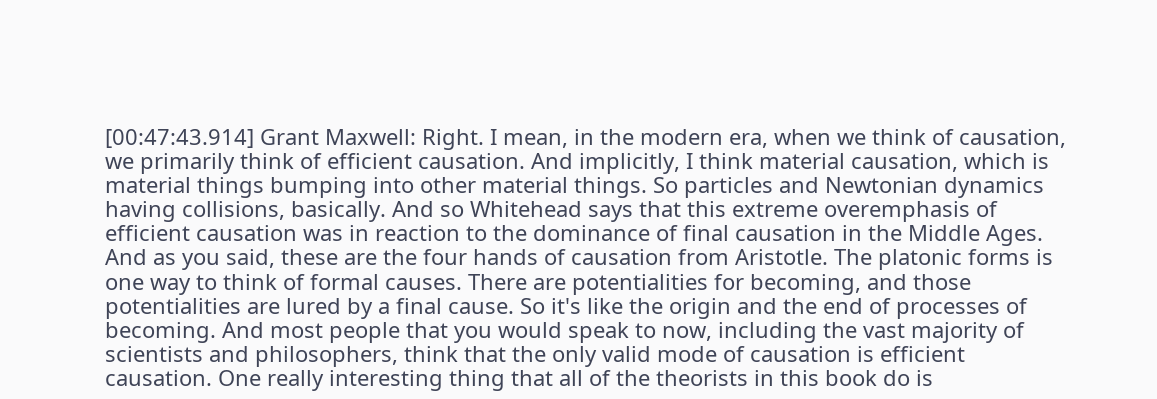[00:47:43.914] Grant Maxwell: Right. I mean, in the modern era, when we think of causation, we primarily think of efficient causation. And implicitly, I think material causation, which is material things bumping into other material things. So particles and Newtonian dynamics having collisions, basically. And so Whitehead says that this extreme overemphasis of efficient causation was in reaction to the dominance of final causation in the Middle Ages. And as you said, these are the four hands of causation from Aristotle. The platonic forms is one way to think of formal causes. There are potentialities for becoming, and those potentialities are lured by a final cause. So it's like the origin and the end of processes of becoming. And most people that you would speak to now, including the vast majority of scientists and philosophers, think that the only valid mode of causation is efficient causation. One really interesting thing that all of the theorists in this book do is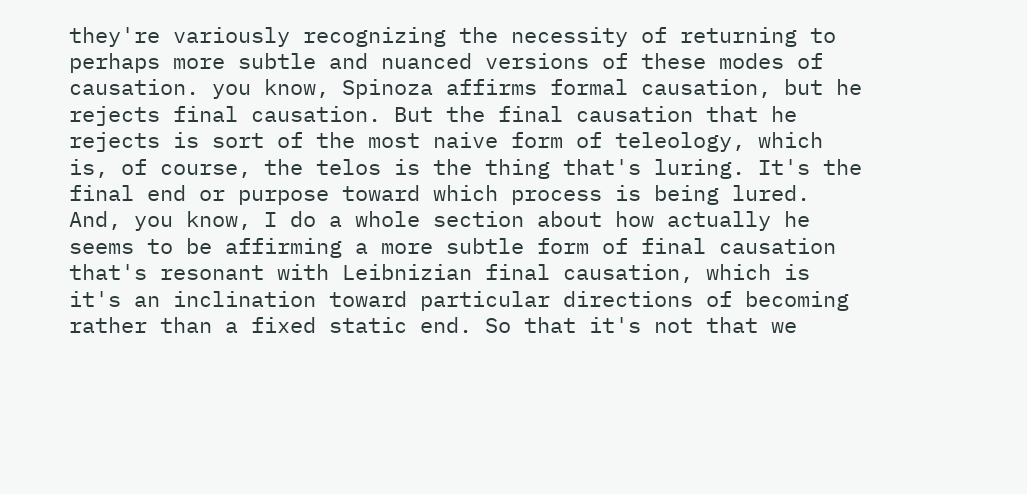they're variously recognizing the necessity of returning to perhaps more subtle and nuanced versions of these modes of causation. you know, Spinoza affirms formal causation, but he rejects final causation. But the final causation that he rejects is sort of the most naive form of teleology, which is, of course, the telos is the thing that's luring. It's the final end or purpose toward which process is being lured. And, you know, I do a whole section about how actually he seems to be affirming a more subtle form of final causation that's resonant with Leibnizian final causation, which is it's an inclination toward particular directions of becoming rather than a fixed static end. So that it's not that we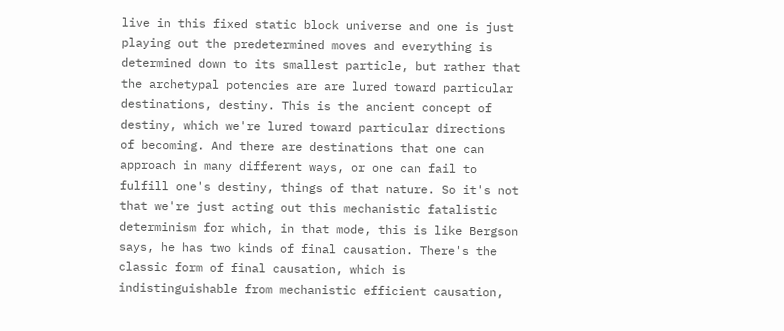live in this fixed static block universe and one is just playing out the predetermined moves and everything is determined down to its smallest particle, but rather that the archetypal potencies are are lured toward particular destinations, destiny. This is the ancient concept of destiny, which we're lured toward particular directions of becoming. And there are destinations that one can approach in many different ways, or one can fail to fulfill one's destiny, things of that nature. So it's not that we're just acting out this mechanistic fatalistic determinism for which, in that mode, this is like Bergson says, he has two kinds of final causation. There's the classic form of final causation, which is indistinguishable from mechanistic efficient causation,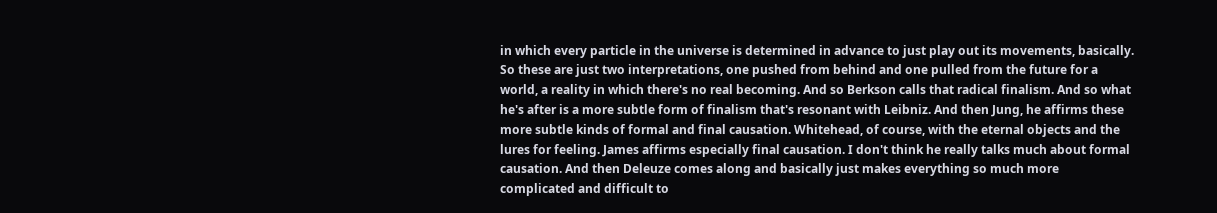in which every particle in the universe is determined in advance to just play out its movements, basically. So these are just two interpretations, one pushed from behind and one pulled from the future for a world, a reality in which there's no real becoming. And so Berkson calls that radical finalism. And so what he's after is a more subtle form of finalism that's resonant with Leibniz. And then Jung, he affirms these more subtle kinds of formal and final causation. Whitehead, of course, with the eternal objects and the lures for feeling. James affirms especially final causation. I don't think he really talks much about formal causation. And then Deleuze comes along and basically just makes everything so much more complicated and difficult to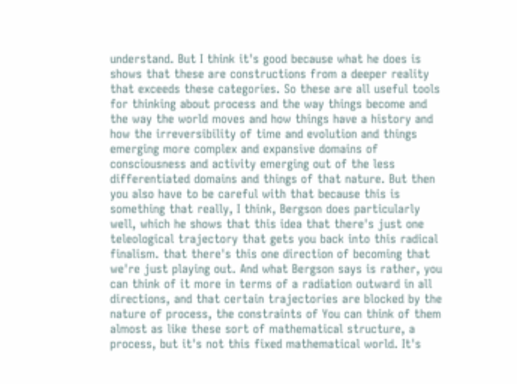understand. But I think it's good because what he does is shows that these are constructions from a deeper reality that exceeds these categories. So these are all useful tools for thinking about process and the way things become and the way the world moves and how things have a history and how the irreversibility of time and evolution and things emerging more complex and expansive domains of consciousness and activity emerging out of the less differentiated domains and things of that nature. But then you also have to be careful with that because this is something that really, I think, Bergson does particularly well, which he shows that this idea that there's just one teleological trajectory that gets you back into this radical finalism. that there's this one direction of becoming that we're just playing out. And what Bergson says is rather, you can think of it more in terms of a radiation outward in all directions, and that certain trajectories are blocked by the nature of process, the constraints of You can think of them almost as like these sort of mathematical structure, a process, but it's not this fixed mathematical world. It's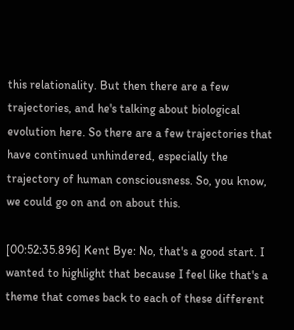this relationality. But then there are a few trajectories, and he's talking about biological evolution here. So there are a few trajectories that have continued unhindered, especially the trajectory of human consciousness. So, you know, we could go on and on about this.

[00:52:35.896] Kent Bye: No, that's a good start. I wanted to highlight that because I feel like that's a theme that comes back to each of these different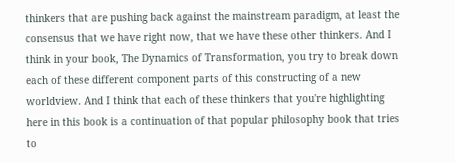thinkers that are pushing back against the mainstream paradigm, at least the consensus that we have right now, that we have these other thinkers. And I think in your book, The Dynamics of Transformation, you try to break down each of these different component parts of this constructing of a new worldview. And I think that each of these thinkers that you're highlighting here in this book is a continuation of that popular philosophy book that tries to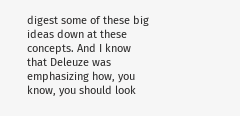digest some of these big ideas down at these concepts. And I know that Deleuze was emphasizing how, you know, you should look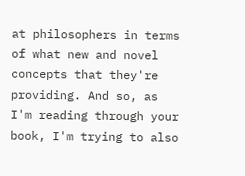at philosophers in terms of what new and novel concepts that they're providing. And so, as I'm reading through your book, I'm trying to also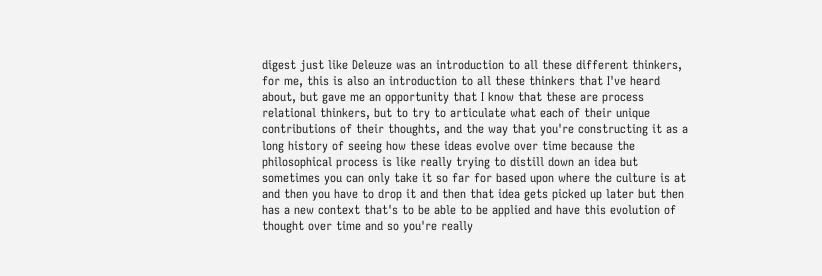digest just like Deleuze was an introduction to all these different thinkers, for me, this is also an introduction to all these thinkers that I've heard about, but gave me an opportunity that I know that these are process relational thinkers, but to try to articulate what each of their unique contributions of their thoughts, and the way that you're constructing it as a long history of seeing how these ideas evolve over time because the philosophical process is like really trying to distill down an idea but sometimes you can only take it so far for based upon where the culture is at and then you have to drop it and then that idea gets picked up later but then has a new context that's to be able to be applied and have this evolution of thought over time and so you're really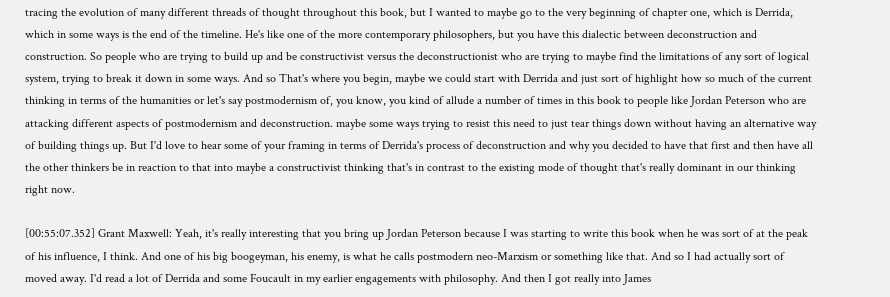tracing the evolution of many different threads of thought throughout this book, but I wanted to maybe go to the very beginning of chapter one, which is Derrida, which in some ways is the end of the timeline. He's like one of the more contemporary philosophers, but you have this dialectic between deconstruction and construction. So people who are trying to build up and be constructivist versus the deconstructionist who are trying to maybe find the limitations of any sort of logical system, trying to break it down in some ways. And so That's where you begin, maybe we could start with Derrida and just sort of highlight how so much of the current thinking in terms of the humanities or let's say postmodernism of, you know, you kind of allude a number of times in this book to people like Jordan Peterson who are attacking different aspects of postmodernism and deconstruction. maybe some ways trying to resist this need to just tear things down without having an alternative way of building things up. But I'd love to hear some of your framing in terms of Derrida's process of deconstruction and why you decided to have that first and then have all the other thinkers be in reaction to that into maybe a constructivist thinking that's in contrast to the existing mode of thought that's really dominant in our thinking right now.

[00:55:07.352] Grant Maxwell: Yeah, it's really interesting that you bring up Jordan Peterson because I was starting to write this book when he was sort of at the peak of his influence, I think. And one of his big boogeyman, his enemy, is what he calls postmodern neo-Marxism or something like that. And so I had actually sort of moved away. I'd read a lot of Derrida and some Foucault in my earlier engagements with philosophy. And then I got really into James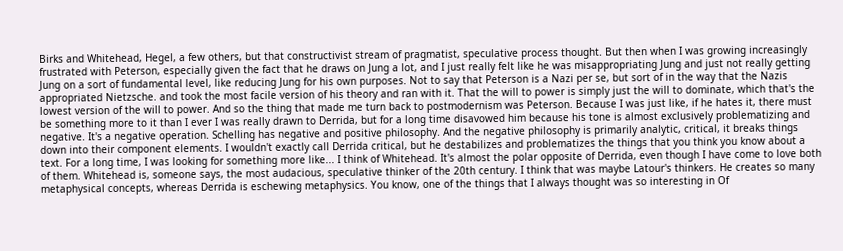Birks and Whitehead, Hegel, a few others, but that constructivist stream of pragmatist, speculative process thought. But then when I was growing increasingly frustrated with Peterson, especially given the fact that he draws on Jung a lot, and I just really felt like he was misappropriating Jung and just not really getting Jung on a sort of fundamental level, like reducing Jung for his own purposes. Not to say that Peterson is a Nazi per se, but sort of in the way that the Nazis appropriated Nietzsche. and took the most facile version of his theory and ran with it. That the will to power is simply just the will to dominate, which that's the lowest version of the will to power. And so the thing that made me turn back to postmodernism was Peterson. Because I was just like, if he hates it, there must be something more to it than I ever I was really drawn to Derrida, but for a long time disavowed him because his tone is almost exclusively problematizing and negative. It's a negative operation. Schelling has negative and positive philosophy. And the negative philosophy is primarily analytic, critical, it breaks things down into their component elements. I wouldn't exactly call Derrida critical, but he destabilizes and problematizes the things that you think you know about a text. For a long time, I was looking for something more like... I think of Whitehead. It's almost the polar opposite of Derrida, even though I have come to love both of them. Whitehead is, someone says, the most audacious, speculative thinker of the 20th century. I think that was maybe Latour's thinkers. He creates so many metaphysical concepts, whereas Derrida is eschewing metaphysics. You know, one of the things that I always thought was so interesting in Of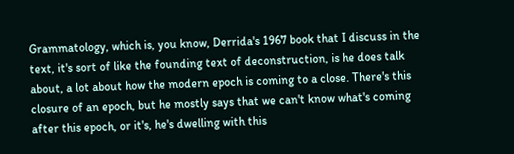Grammatology, which is, you know, Derrida's 1967 book that I discuss in the text, it's sort of like the founding text of deconstruction, is he does talk about, a lot about how the modern epoch is coming to a close. There's this closure of an epoch, but he mostly says that we can't know what's coming after this epoch, or it's, he's dwelling with this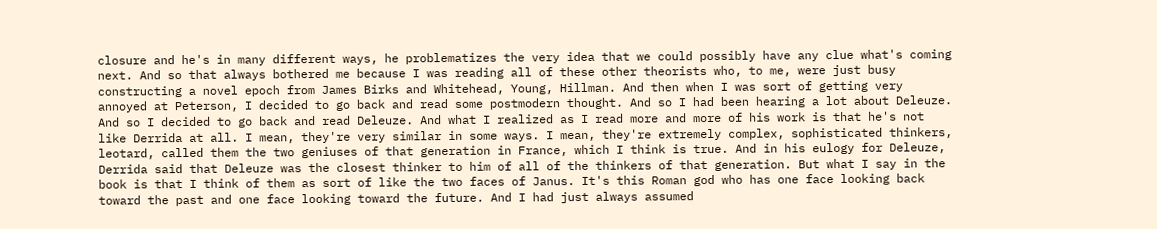closure and he's in many different ways, he problematizes the very idea that we could possibly have any clue what's coming next. And so that always bothered me because I was reading all of these other theorists who, to me, were just busy constructing a novel epoch from James Birks and Whitehead, Young, Hillman. And then when I was sort of getting very annoyed at Peterson, I decided to go back and read some postmodern thought. And so I had been hearing a lot about Deleuze. And so I decided to go back and read Deleuze. And what I realized as I read more and more of his work is that he's not like Derrida at all. I mean, they're very similar in some ways. I mean, they're extremely complex, sophisticated thinkers, leotard, called them the two geniuses of that generation in France, which I think is true. And in his eulogy for Deleuze, Derrida said that Deleuze was the closest thinker to him of all of the thinkers of that generation. But what I say in the book is that I think of them as sort of like the two faces of Janus. It's this Roman god who has one face looking back toward the past and one face looking toward the future. And I had just always assumed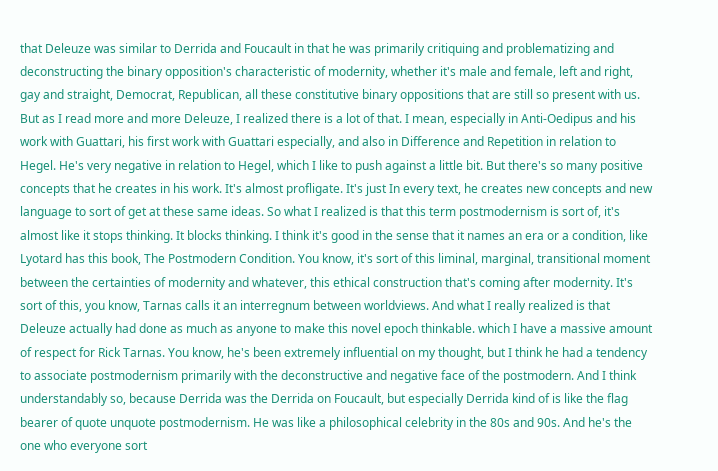that Deleuze was similar to Derrida and Foucault in that he was primarily critiquing and problematizing and deconstructing the binary opposition's characteristic of modernity, whether it's male and female, left and right, gay and straight, Democrat, Republican, all these constitutive binary oppositions that are still so present with us. But as I read more and more Deleuze, I realized there is a lot of that. I mean, especially in Anti-Oedipus and his work with Guattari, his first work with Guattari especially, and also in Difference and Repetition in relation to Hegel. He's very negative in relation to Hegel, which I like to push against a little bit. But there's so many positive concepts that he creates in his work. It's almost profligate. It's just In every text, he creates new concepts and new language to sort of get at these same ideas. So what I realized is that this term postmodernism is sort of, it's almost like it stops thinking. It blocks thinking. I think it's good in the sense that it names an era or a condition, like Lyotard has this book, The Postmodern Condition. You know, it's sort of this liminal, marginal, transitional moment between the certainties of modernity and whatever, this ethical construction that's coming after modernity. It's sort of this, you know, Tarnas calls it an interregnum between worldviews. And what I really realized is that Deleuze actually had done as much as anyone to make this novel epoch thinkable. which I have a massive amount of respect for Rick Tarnas. You know, he's been extremely influential on my thought, but I think he had a tendency to associate postmodernism primarily with the deconstructive and negative face of the postmodern. And I think understandably so, because Derrida was the Derrida on Foucault, but especially Derrida kind of is like the flag bearer of quote unquote postmodernism. He was like a philosophical celebrity in the 80s and 90s. And he's the one who everyone sort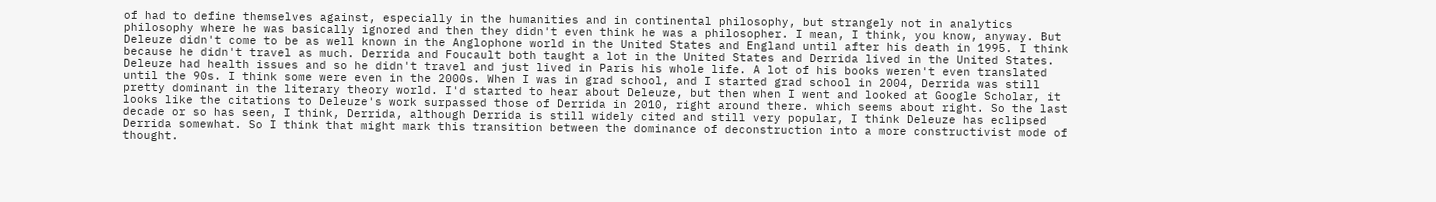of had to define themselves against, especially in the humanities and in continental philosophy, but strangely not in analytics philosophy where he was basically ignored and then they didn't even think he was a philosopher. I mean, I think, you know, anyway. But Deleuze didn't come to be as well known in the Anglophone world in the United States and England until after his death in 1995. I think because he didn't travel as much. Derrida and Foucault both taught a lot in the United States and Derrida lived in the United States. Deleuze had health issues and so he didn't travel and just lived in Paris his whole life. A lot of his books weren't even translated until the 90s. I think some were even in the 2000s. When I was in grad school, and I started grad school in 2004, Derrida was still pretty dominant in the literary theory world. I'd started to hear about Deleuze, but then when I went and looked at Google Scholar, it looks like the citations to Deleuze's work surpassed those of Derrida in 2010, right around there. which seems about right. So the last decade or so has seen, I think, Derrida, although Derrida is still widely cited and still very popular, I think Deleuze has eclipsed Derrida somewhat. So I think that might mark this transition between the dominance of deconstruction into a more constructivist mode of thought.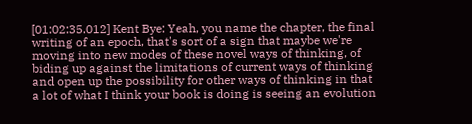[01:02:35.012] Kent Bye: Yeah, you name the chapter, the final writing of an epoch, that's sort of a sign that maybe we're moving into new modes of these novel ways of thinking, of biding up against the limitations of current ways of thinking and open up the possibility for other ways of thinking in that a lot of what I think your book is doing is seeing an evolution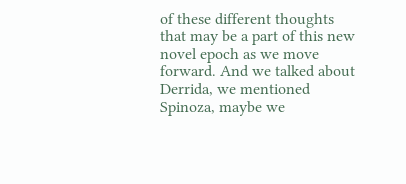of these different thoughts that may be a part of this new novel epoch as we move forward. And we talked about Derrida, we mentioned Spinoza, maybe we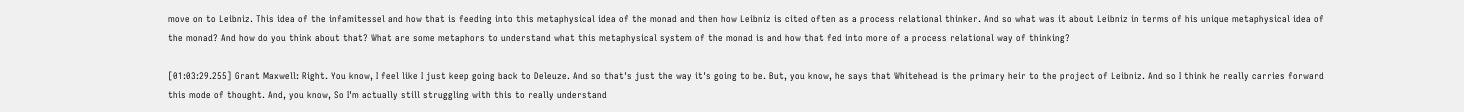move on to Leibniz. This idea of the infamitessel and how that is feeding into this metaphysical idea of the monad and then how Leibniz is cited often as a process relational thinker. And so what was it about Leibniz in terms of his unique metaphysical idea of the monad? And how do you think about that? What are some metaphors to understand what this metaphysical system of the monad is and how that fed into more of a process relational way of thinking?

[01:03:29.255] Grant Maxwell: Right. You know, I feel like I just keep going back to Deleuze. And so that's just the way it's going to be. But, you know, he says that Whitehead is the primary heir to the project of Leibniz. And so I think he really carries forward this mode of thought. And, you know, So I'm actually still struggling with this to really understand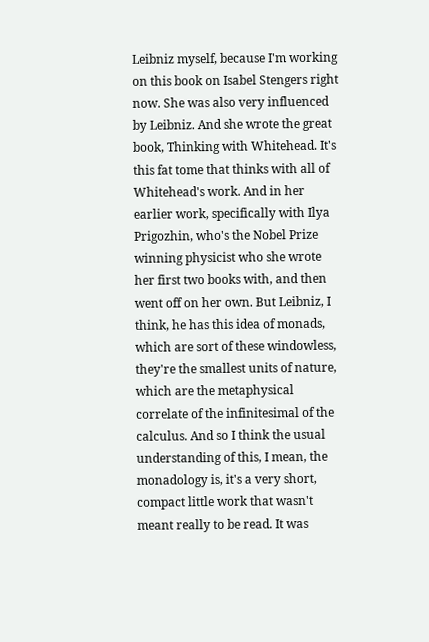Leibniz myself, because I'm working on this book on Isabel Stengers right now. She was also very influenced by Leibniz. And she wrote the great book, Thinking with Whitehead. It's this fat tome that thinks with all of Whitehead's work. And in her earlier work, specifically with Ilya Prigozhin, who's the Nobel Prize winning physicist who she wrote her first two books with, and then went off on her own. But Leibniz, I think, he has this idea of monads, which are sort of these windowless, they're the smallest units of nature, which are the metaphysical correlate of the infinitesimal of the calculus. And so I think the usual understanding of this, I mean, the monadology is, it's a very short, compact little work that wasn't meant really to be read. It was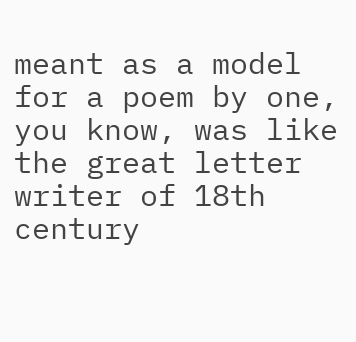meant as a model for a poem by one, you know, was like the great letter writer of 18th century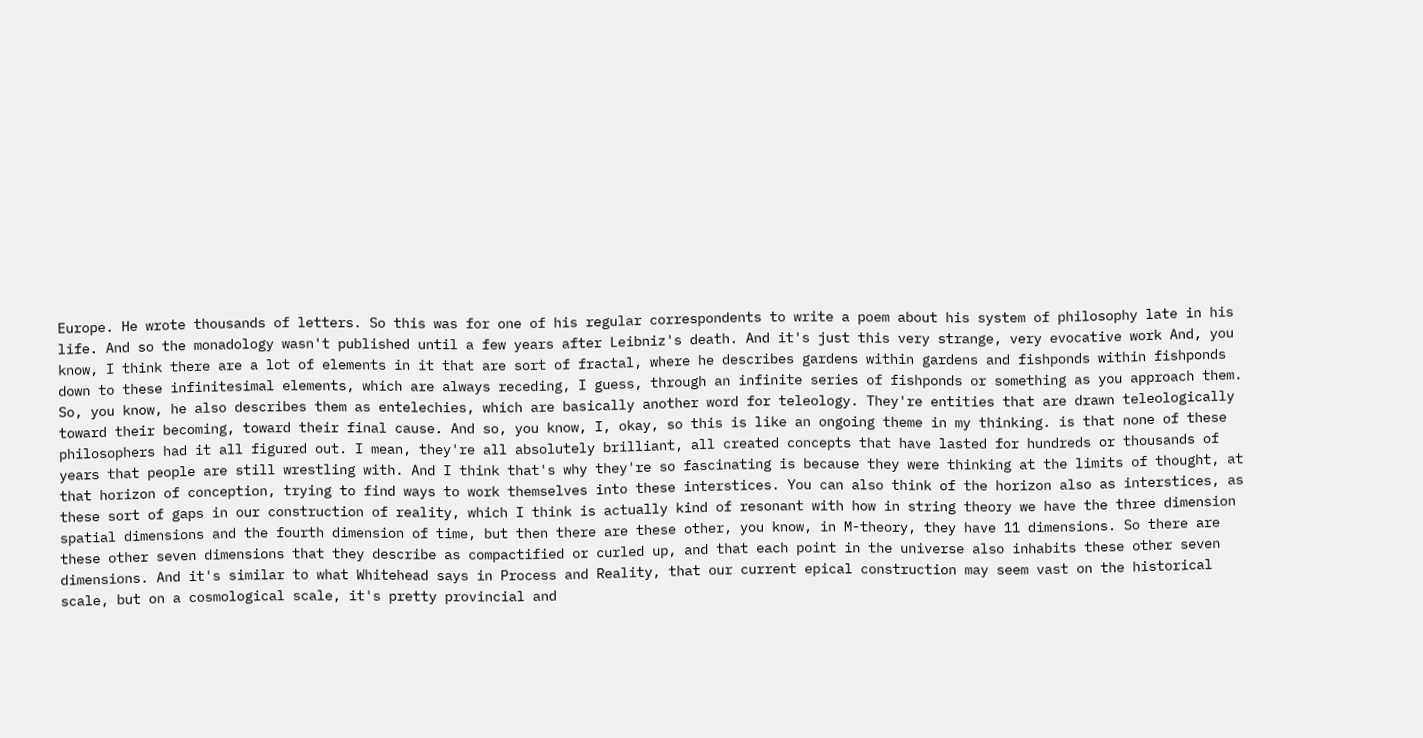Europe. He wrote thousands of letters. So this was for one of his regular correspondents to write a poem about his system of philosophy late in his life. And so the monadology wasn't published until a few years after Leibniz's death. And it's just this very strange, very evocative work And, you know, I think there are a lot of elements in it that are sort of fractal, where he describes gardens within gardens and fishponds within fishponds down to these infinitesimal elements, which are always receding, I guess, through an infinite series of fishponds or something as you approach them. So, you know, he also describes them as entelechies, which are basically another word for teleology. They're entities that are drawn teleologically toward their becoming, toward their final cause. And so, you know, I, okay, so this is like an ongoing theme in my thinking. is that none of these philosophers had it all figured out. I mean, they're all absolutely brilliant, all created concepts that have lasted for hundreds or thousands of years that people are still wrestling with. And I think that's why they're so fascinating is because they were thinking at the limits of thought, at that horizon of conception, trying to find ways to work themselves into these interstices. You can also think of the horizon also as interstices, as these sort of gaps in our construction of reality, which I think is actually kind of resonant with how in string theory we have the three dimension spatial dimensions and the fourth dimension of time, but then there are these other, you know, in M-theory, they have 11 dimensions. So there are these other seven dimensions that they describe as compactified or curled up, and that each point in the universe also inhabits these other seven dimensions. And it's similar to what Whitehead says in Process and Reality, that our current epical construction may seem vast on the historical scale, but on a cosmological scale, it's pretty provincial and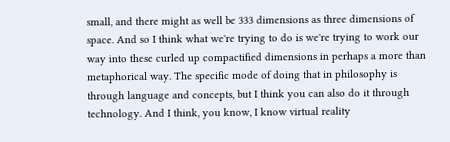small, and there might as well be 333 dimensions as three dimensions of space. And so I think what we're trying to do is we're trying to work our way into these curled up compactified dimensions in perhaps a more than metaphorical way. The specific mode of doing that in philosophy is through language and concepts, but I think you can also do it through technology. And I think, you know, I know virtual reality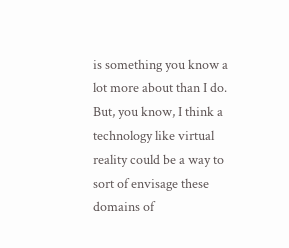is something you know a lot more about than I do. But, you know, I think a technology like virtual reality could be a way to sort of envisage these domains of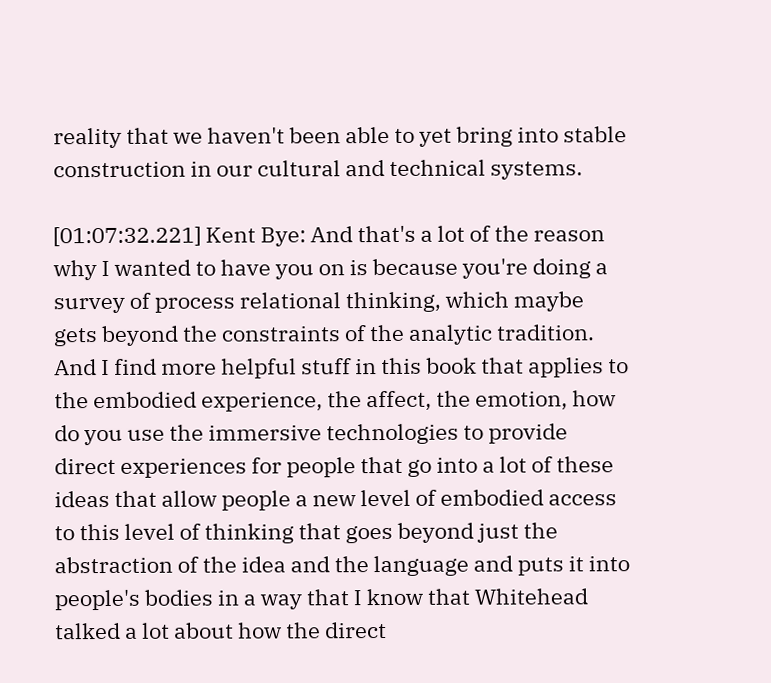reality that we haven't been able to yet bring into stable construction in our cultural and technical systems.

[01:07:32.221] Kent Bye: And that's a lot of the reason why I wanted to have you on is because you're doing a survey of process relational thinking, which maybe gets beyond the constraints of the analytic tradition. And I find more helpful stuff in this book that applies to the embodied experience, the affect, the emotion, how do you use the immersive technologies to provide direct experiences for people that go into a lot of these ideas that allow people a new level of embodied access to this level of thinking that goes beyond just the abstraction of the idea and the language and puts it into people's bodies in a way that I know that Whitehead talked a lot about how the direct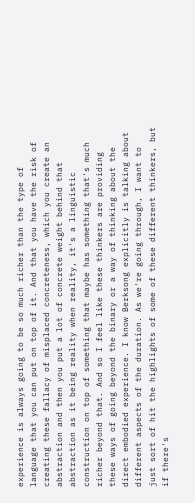experience is always going to be so much richer than the type of language that you can put on top of it. And that you have the risk of creating these fallacy of misplaced concreteness, which you create an abstraction and then you put a lot of concrete weight behind that abstraction as it being reality when reality, it's a linguistic construction on top of something that maybe has something that's much richer beyond that. And so I feel like these thinkers are providing these ways of going beyond the binary or a way of thinking about the direct embodied experience. I know Berksong explicitly is talking about different aspects of the duration. As we're going through, I want to just sort of hit the highlights of some of these different thinkers, but if there's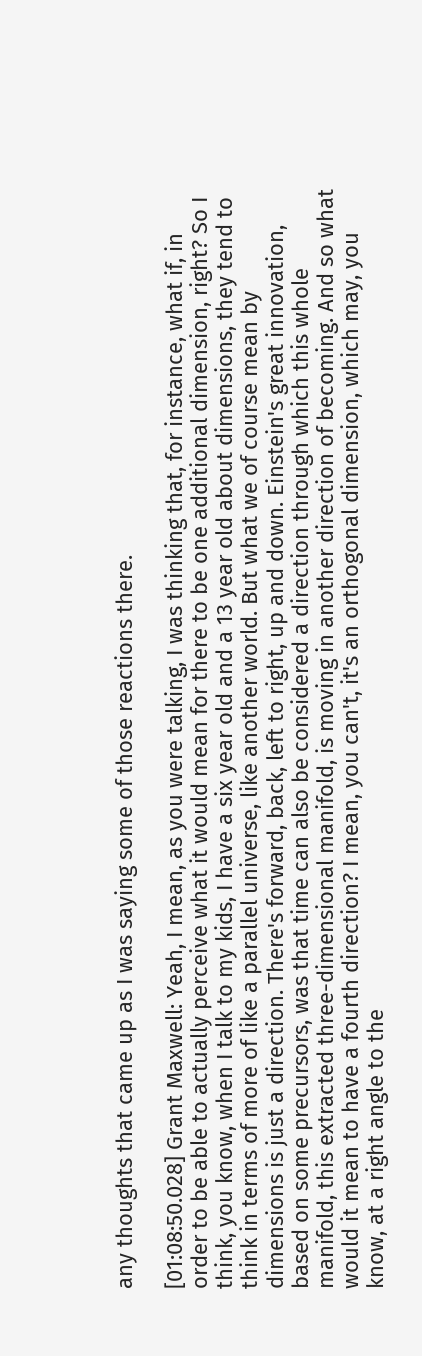any thoughts that came up as I was saying some of those reactions there.

[01:08:50.028] Grant Maxwell: Yeah, I mean, as you were talking, I was thinking that, for instance, what if, in order to be able to actually perceive what it would mean for there to be one additional dimension, right? So I think, you know, when I talk to my kids, I have a six year old and a 13 year old about dimensions, they tend to think in terms of more of like a parallel universe, like another world. But what we of course mean by dimensions is just a direction. There's forward, back, left to right, up and down. Einstein's great innovation, based on some precursors, was that time can also be considered a direction through which this whole manifold, this extracted three-dimensional manifold, is moving in another direction of becoming. And so what would it mean to have a fourth direction? I mean, you can't, it's an orthogonal dimension, which may, you know, at a right angle to the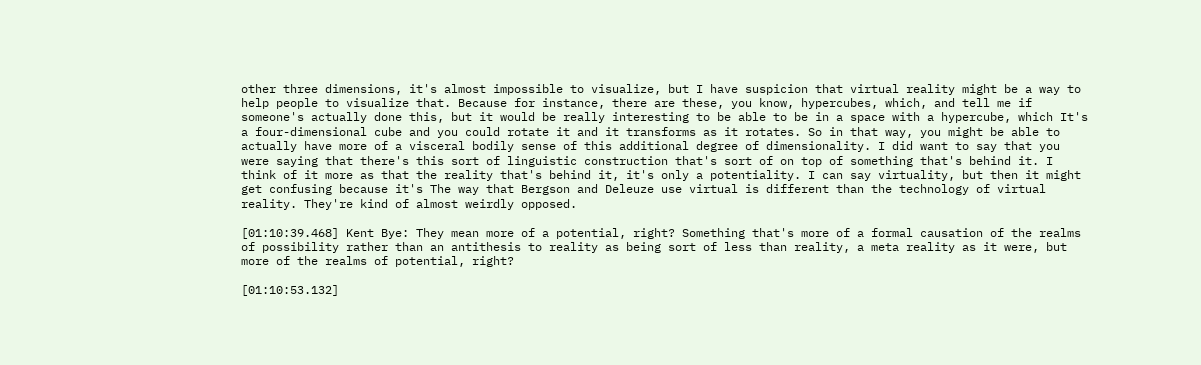other three dimensions, it's almost impossible to visualize, but I have suspicion that virtual reality might be a way to help people to visualize that. Because for instance, there are these, you know, hypercubes, which, and tell me if someone's actually done this, but it would be really interesting to be able to be in a space with a hypercube, which It's a four-dimensional cube and you could rotate it and it transforms as it rotates. So in that way, you might be able to actually have more of a visceral bodily sense of this additional degree of dimensionality. I did want to say that you were saying that there's this sort of linguistic construction that's sort of on top of something that's behind it. I think of it more as that the reality that's behind it, it's only a potentiality. I can say virtuality, but then it might get confusing because it's The way that Bergson and Deleuze use virtual is different than the technology of virtual reality. They're kind of almost weirdly opposed.

[01:10:39.468] Kent Bye: They mean more of a potential, right? Something that's more of a formal causation of the realms of possibility rather than an antithesis to reality as being sort of less than reality, a meta reality as it were, but more of the realms of potential, right?

[01:10:53.132]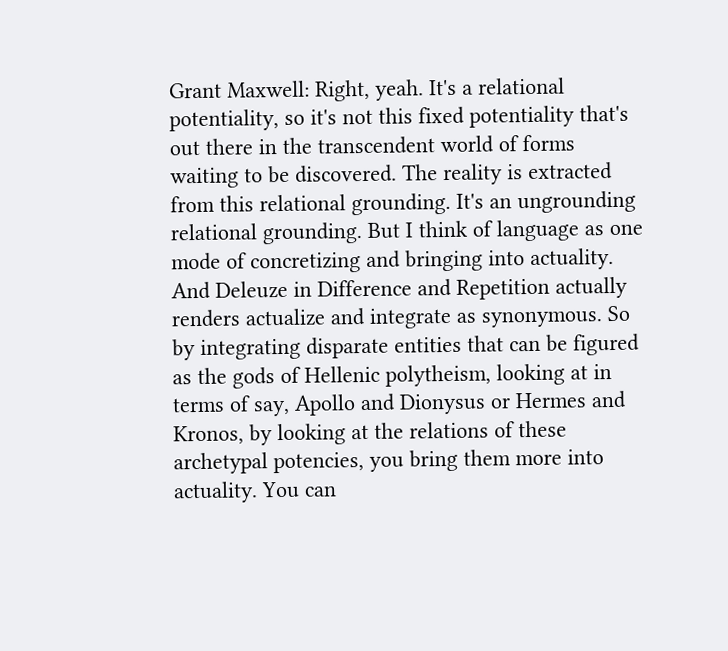Grant Maxwell: Right, yeah. It's a relational potentiality, so it's not this fixed potentiality that's out there in the transcendent world of forms waiting to be discovered. The reality is extracted from this relational grounding. It's an ungrounding relational grounding. But I think of language as one mode of concretizing and bringing into actuality. And Deleuze in Difference and Repetition actually renders actualize and integrate as synonymous. So by integrating disparate entities that can be figured as the gods of Hellenic polytheism, looking at in terms of say, Apollo and Dionysus or Hermes and Kronos, by looking at the relations of these archetypal potencies, you bring them more into actuality. You can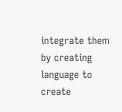integrate them by creating language to create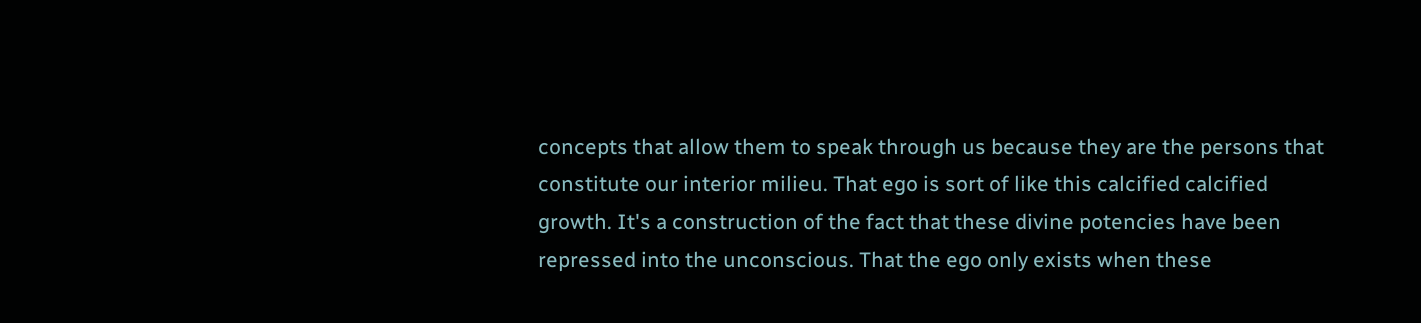concepts that allow them to speak through us because they are the persons that constitute our interior milieu. That ego is sort of like this calcified calcified growth. It's a construction of the fact that these divine potencies have been repressed into the unconscious. That the ego only exists when these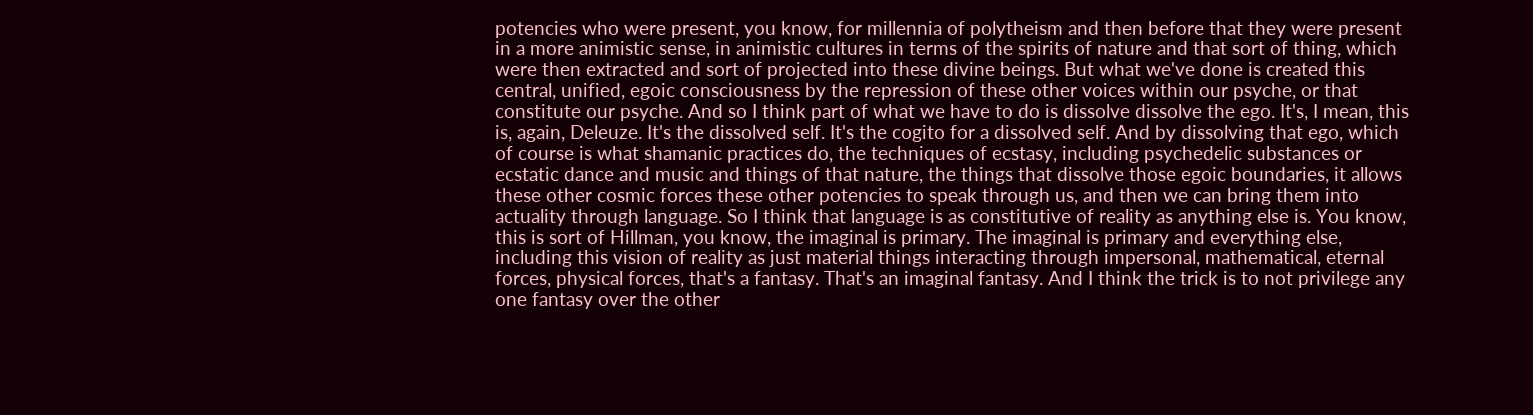potencies who were present, you know, for millennia of polytheism and then before that they were present in a more animistic sense, in animistic cultures in terms of the spirits of nature and that sort of thing, which were then extracted and sort of projected into these divine beings. But what we've done is created this central, unified, egoic consciousness by the repression of these other voices within our psyche, or that constitute our psyche. And so I think part of what we have to do is dissolve dissolve the ego. It's, I mean, this is, again, Deleuze. It's the dissolved self. It's the cogito for a dissolved self. And by dissolving that ego, which of course is what shamanic practices do, the techniques of ecstasy, including psychedelic substances or ecstatic dance and music and things of that nature, the things that dissolve those egoic boundaries, it allows these other cosmic forces these other potencies to speak through us, and then we can bring them into actuality through language. So I think that language is as constitutive of reality as anything else is. You know, this is sort of Hillman, you know, the imaginal is primary. The imaginal is primary and everything else, including this vision of reality as just material things interacting through impersonal, mathematical, eternal forces, physical forces, that's a fantasy. That's an imaginal fantasy. And I think the trick is to not privilege any one fantasy over the other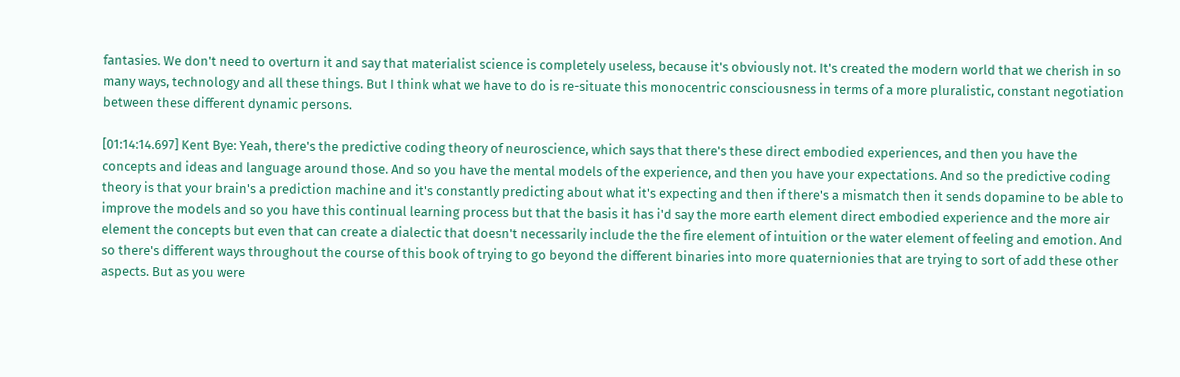fantasies. We don't need to overturn it and say that materialist science is completely useless, because it's obviously not. It's created the modern world that we cherish in so many ways, technology and all these things. But I think what we have to do is re-situate this monocentric consciousness in terms of a more pluralistic, constant negotiation between these different dynamic persons.

[01:14:14.697] Kent Bye: Yeah, there's the predictive coding theory of neuroscience, which says that there's these direct embodied experiences, and then you have the concepts and ideas and language around those. And so you have the mental models of the experience, and then you have your expectations. And so the predictive coding theory is that your brain's a prediction machine and it's constantly predicting about what it's expecting and then if there's a mismatch then it sends dopamine to be able to improve the models and so you have this continual learning process but that the basis it has i'd say the more earth element direct embodied experience and the more air element the concepts but even that can create a dialectic that doesn't necessarily include the the fire element of intuition or the water element of feeling and emotion. And so there's different ways throughout the course of this book of trying to go beyond the different binaries into more quaternionies that are trying to sort of add these other aspects. But as you were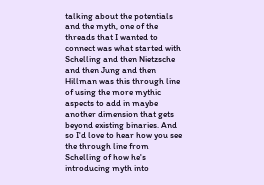talking about the potentials and the myth, one of the threads that I wanted to connect was what started with Schelling and then Nietzsche and then Jung and then Hillman was this through line of using the more mythic aspects to add in maybe another dimension that gets beyond existing binaries. And so I'd love to hear how you see the through line from Schelling of how he's introducing myth into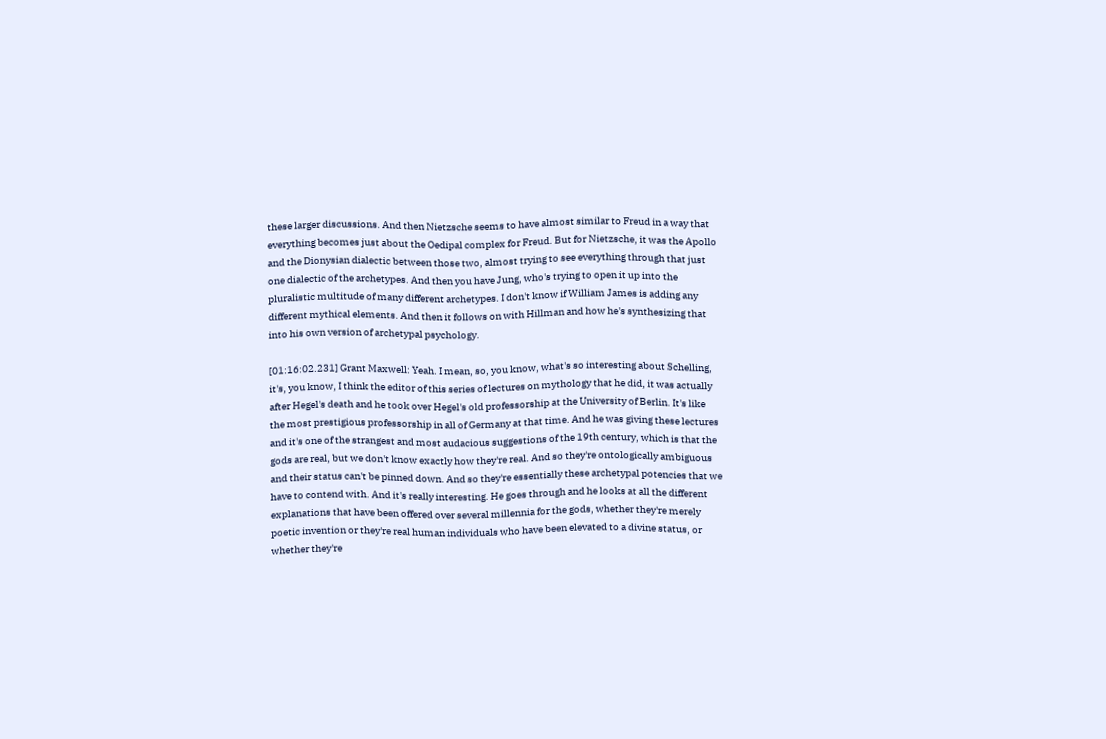these larger discussions. And then Nietzsche seems to have almost similar to Freud in a way that everything becomes just about the Oedipal complex for Freud. But for Nietzsche, it was the Apollo and the Dionysian dialectic between those two, almost trying to see everything through that just one dialectic of the archetypes. And then you have Jung, who's trying to open it up into the pluralistic multitude of many different archetypes. I don't know if William James is adding any different mythical elements. And then it follows on with Hillman and how he's synthesizing that into his own version of archetypal psychology.

[01:16:02.231] Grant Maxwell: Yeah. I mean, so, you know, what's so interesting about Schelling, it's, you know, I think the editor of this series of lectures on mythology that he did, it was actually after Hegel's death and he took over Hegel's old professorship at the University of Berlin. It's like the most prestigious professorship in all of Germany at that time. And he was giving these lectures and it's one of the strangest and most audacious suggestions of the 19th century, which is that the gods are real, but we don't know exactly how they're real. And so they're ontologically ambiguous and their status can't be pinned down. And so they're essentially these archetypal potencies that we have to contend with. And it's really interesting. He goes through and he looks at all the different explanations that have been offered over several millennia for the gods, whether they're merely poetic invention or they're real human individuals who have been elevated to a divine status, or whether they're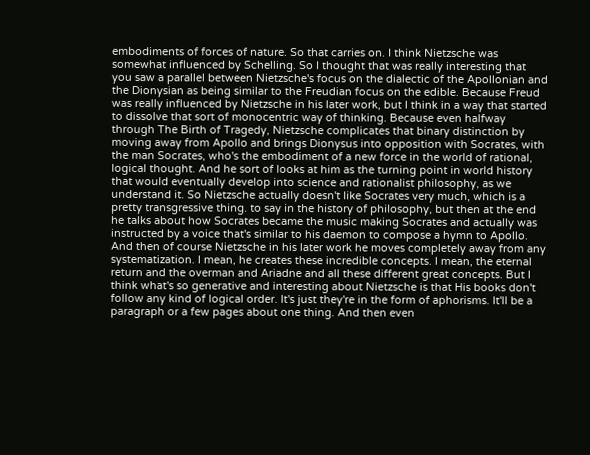embodiments of forces of nature. So that carries on. I think Nietzsche was somewhat influenced by Schelling. So I thought that was really interesting that you saw a parallel between Nietzsche's focus on the dialectic of the Apollonian and the Dionysian as being similar to the Freudian focus on the edible. Because Freud was really influenced by Nietzsche in his later work, but I think in a way that started to dissolve that sort of monocentric way of thinking. Because even halfway through The Birth of Tragedy, Nietzsche complicates that binary distinction by moving away from Apollo and brings Dionysus into opposition with Socrates, with the man Socrates, who's the embodiment of a new force in the world of rational, logical thought. And he sort of looks at him as the turning point in world history that would eventually develop into science and rationalist philosophy, as we understand it. So Nietzsche actually doesn't like Socrates very much, which is a pretty transgressive thing. to say in the history of philosophy, but then at the end he talks about how Socrates became the music making Socrates and actually was instructed by a voice that's similar to his daemon to compose a hymn to Apollo. And then of course Nietzsche in his later work he moves completely away from any systematization. I mean, he creates these incredible concepts. I mean, the eternal return and the overman and Ariadne and all these different great concepts. But I think what's so generative and interesting about Nietzsche is that His books don't follow any kind of logical order. It's just they're in the form of aphorisms. It'll be a paragraph or a few pages about one thing. And then even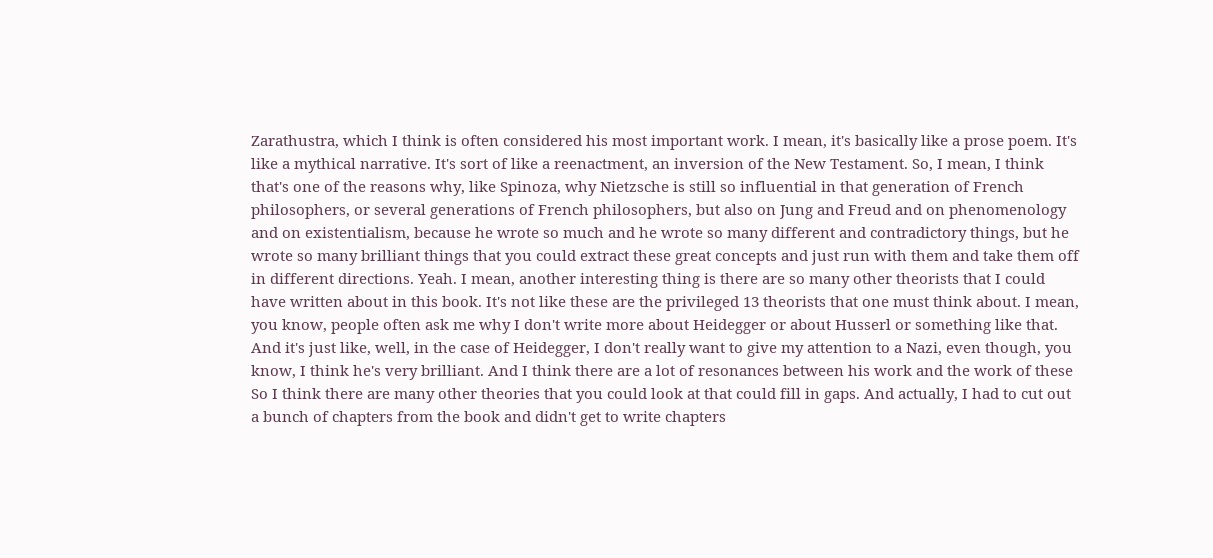Zarathustra, which I think is often considered his most important work. I mean, it's basically like a prose poem. It's like a mythical narrative. It's sort of like a reenactment, an inversion of the New Testament. So, I mean, I think that's one of the reasons why, like Spinoza, why Nietzsche is still so influential in that generation of French philosophers, or several generations of French philosophers, but also on Jung and Freud and on phenomenology and on existentialism, because he wrote so much and he wrote so many different and contradictory things, but he wrote so many brilliant things that you could extract these great concepts and just run with them and take them off in different directions. Yeah. I mean, another interesting thing is there are so many other theorists that I could have written about in this book. It's not like these are the privileged 13 theorists that one must think about. I mean, you know, people often ask me why I don't write more about Heidegger or about Husserl or something like that. And it's just like, well, in the case of Heidegger, I don't really want to give my attention to a Nazi, even though, you know, I think he's very brilliant. And I think there are a lot of resonances between his work and the work of these So I think there are many other theories that you could look at that could fill in gaps. And actually, I had to cut out a bunch of chapters from the book and didn't get to write chapters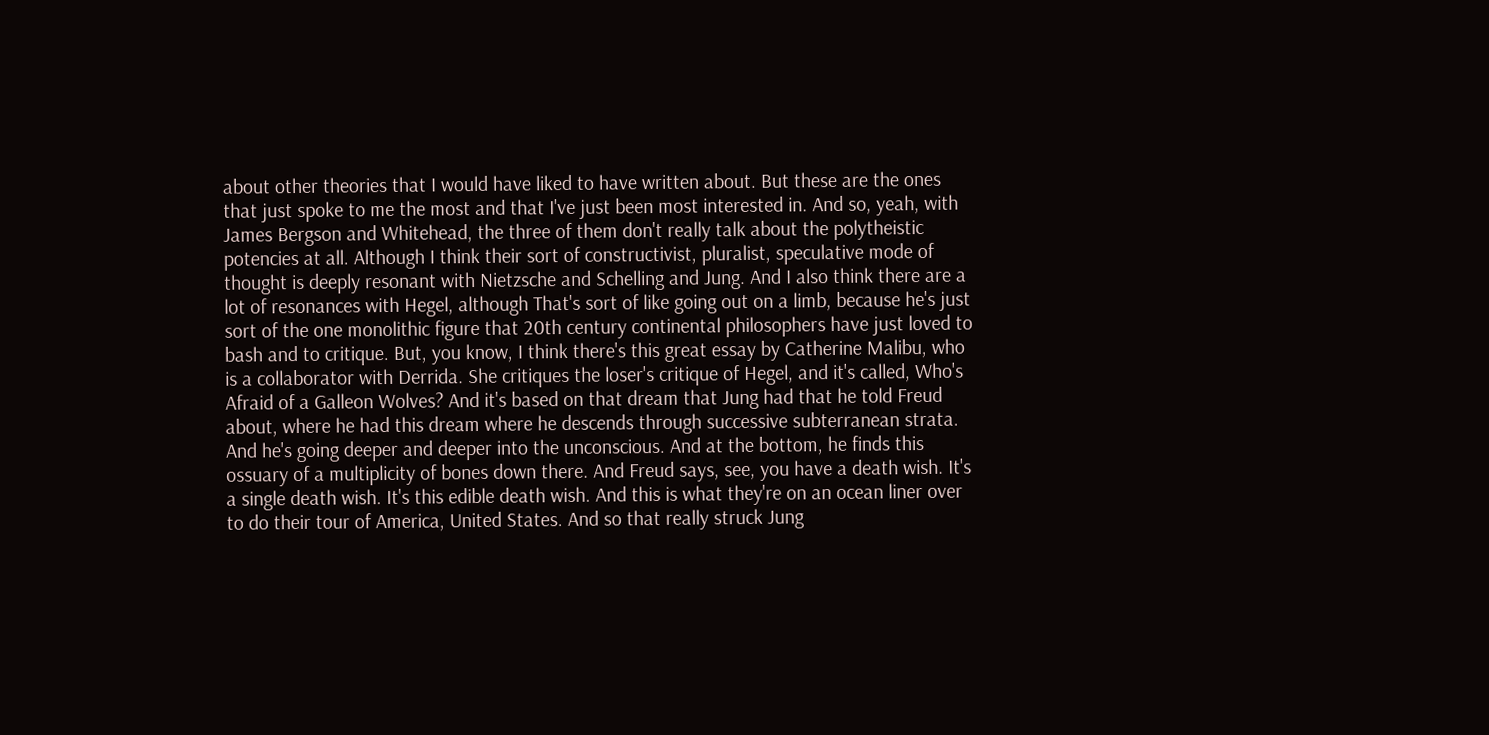about other theories that I would have liked to have written about. But these are the ones that just spoke to me the most and that I've just been most interested in. And so, yeah, with James Bergson and Whitehead, the three of them don't really talk about the polytheistic potencies at all. Although I think their sort of constructivist, pluralist, speculative mode of thought is deeply resonant with Nietzsche and Schelling and Jung. And I also think there are a lot of resonances with Hegel, although That's sort of like going out on a limb, because he's just sort of the one monolithic figure that 20th century continental philosophers have just loved to bash and to critique. But, you know, I think there's this great essay by Catherine Malibu, who is a collaborator with Derrida. She critiques the loser's critique of Hegel, and it's called, Who's Afraid of a Galleon Wolves? And it's based on that dream that Jung had that he told Freud about, where he had this dream where he descends through successive subterranean strata. And he's going deeper and deeper into the unconscious. And at the bottom, he finds this ossuary of a multiplicity of bones down there. And Freud says, see, you have a death wish. It's a single death wish. It's this edible death wish. And this is what they're on an ocean liner over to do their tour of America, United States. And so that really struck Jung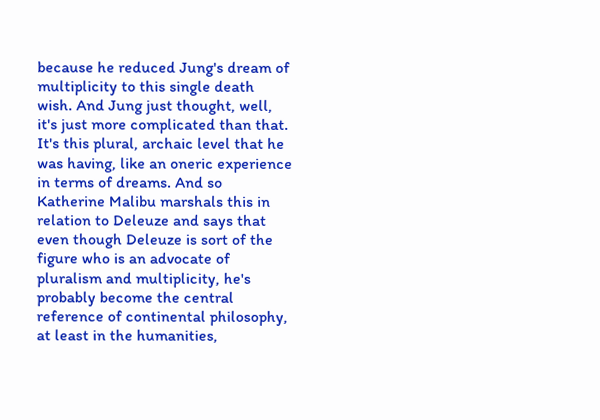because he reduced Jung's dream of multiplicity to this single death wish. And Jung just thought, well, it's just more complicated than that. It's this plural, archaic level that he was having, like an oneric experience in terms of dreams. And so Katherine Malibu marshals this in relation to Deleuze and says that even though Deleuze is sort of the figure who is an advocate of pluralism and multiplicity, he's probably become the central reference of continental philosophy, at least in the humanities,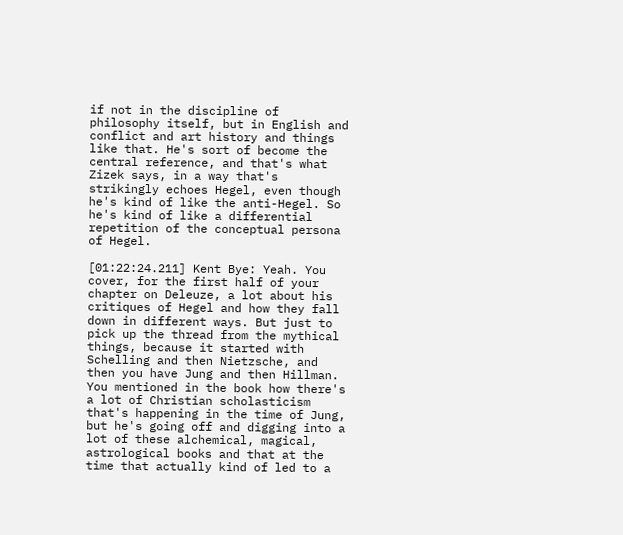if not in the discipline of philosophy itself, but in English and conflict and art history and things like that. He's sort of become the central reference, and that's what Zizek says, in a way that's strikingly echoes Hegel, even though he's kind of like the anti-Hegel. So he's kind of like a differential repetition of the conceptual persona of Hegel.

[01:22:24.211] Kent Bye: Yeah. You cover, for the first half of your chapter on Deleuze, a lot about his critiques of Hegel and how they fall down in different ways. But just to pick up the thread from the mythical things, because it started with Schelling and then Nietzsche, and then you have Jung and then Hillman. You mentioned in the book how there's a lot of Christian scholasticism that's happening in the time of Jung, but he's going off and digging into a lot of these alchemical, magical, astrological books and that at the time that actually kind of led to a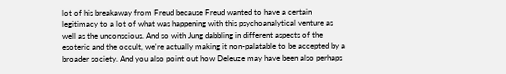lot of his breakaway from Freud because Freud wanted to have a certain legitimacy to a lot of what was happening with this psychoanalytical venture as well as the unconscious. And so with Jung dabbling in different aspects of the esoteric and the occult, we're actually making it non-palatable to be accepted by a broader society. And you also point out how Deleuze may have been also perhaps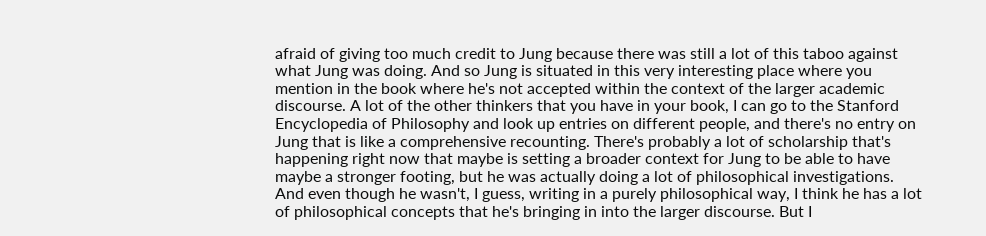afraid of giving too much credit to Jung because there was still a lot of this taboo against what Jung was doing. And so Jung is situated in this very interesting place where you mention in the book where he's not accepted within the context of the larger academic discourse. A lot of the other thinkers that you have in your book, I can go to the Stanford Encyclopedia of Philosophy and look up entries on different people, and there's no entry on Jung that is like a comprehensive recounting. There's probably a lot of scholarship that's happening right now that maybe is setting a broader context for Jung to be able to have maybe a stronger footing, but he was actually doing a lot of philosophical investigations. And even though he wasn't, I guess, writing in a purely philosophical way, I think he has a lot of philosophical concepts that he's bringing in into the larger discourse. But I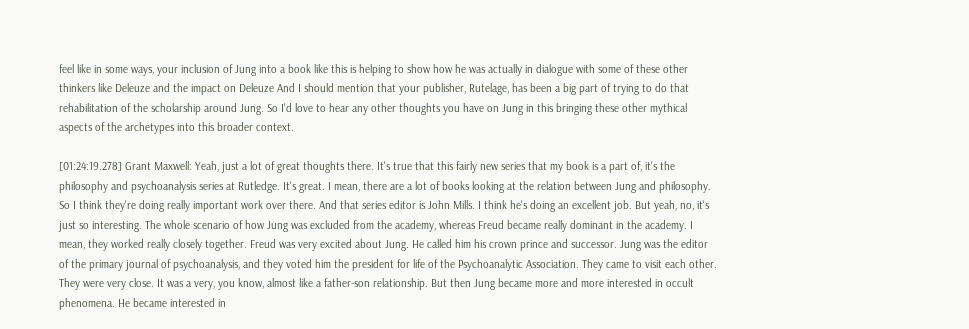feel like in some ways, your inclusion of Jung into a book like this is helping to show how he was actually in dialogue with some of these other thinkers like Deleuze and the impact on Deleuze And I should mention that your publisher, Rutelage, has been a big part of trying to do that rehabilitation of the scholarship around Jung. So I'd love to hear any other thoughts you have on Jung in this bringing these other mythical aspects of the archetypes into this broader context.

[01:24:19.278] Grant Maxwell: Yeah, just a lot of great thoughts there. It's true that this fairly new series that my book is a part of, it's the philosophy and psychoanalysis series at Rutledge. It's great. I mean, there are a lot of books looking at the relation between Jung and philosophy. So I think they're doing really important work over there. And that series editor is John Mills. I think he's doing an excellent job. But yeah, no, it's just so interesting. The whole scenario of how Jung was excluded from the academy, whereas Freud became really dominant in the academy. I mean, they worked really closely together. Freud was very excited about Jung. He called him his crown prince and successor. Jung was the editor of the primary journal of psychoanalysis, and they voted him the president for life of the Psychoanalytic Association. They came to visit each other. They were very close. It was a very, you know, almost like a father-son relationship. But then Jung became more and more interested in occult phenomena. He became interested in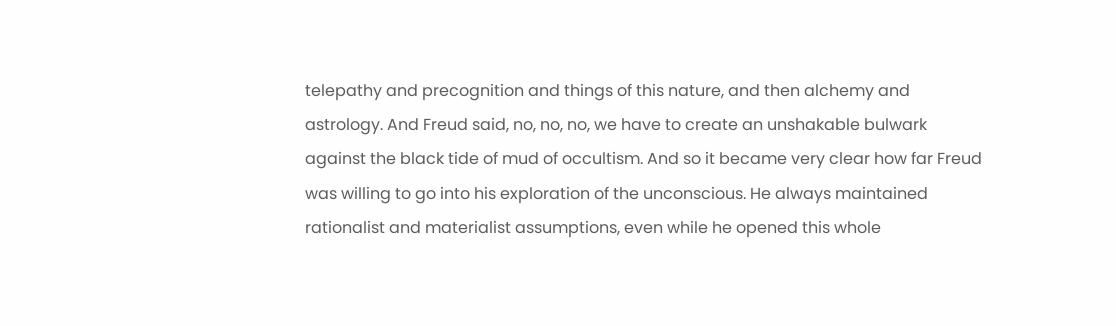telepathy and precognition and things of this nature, and then alchemy and astrology. And Freud said, no, no, no, we have to create an unshakable bulwark against the black tide of mud of occultism. And so it became very clear how far Freud was willing to go into his exploration of the unconscious. He always maintained rationalist and materialist assumptions, even while he opened this whole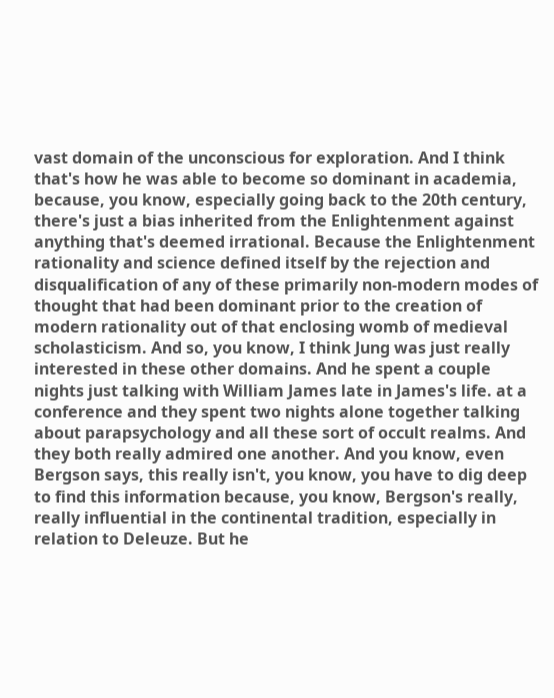vast domain of the unconscious for exploration. And I think that's how he was able to become so dominant in academia, because, you know, especially going back to the 20th century, there's just a bias inherited from the Enlightenment against anything that's deemed irrational. Because the Enlightenment rationality and science defined itself by the rejection and disqualification of any of these primarily non-modern modes of thought that had been dominant prior to the creation of modern rationality out of that enclosing womb of medieval scholasticism. And so, you know, I think Jung was just really interested in these other domains. And he spent a couple nights just talking with William James late in James's life. at a conference and they spent two nights alone together talking about parapsychology and all these sort of occult realms. And they both really admired one another. And you know, even Bergson says, this really isn't, you know, you have to dig deep to find this information because, you know, Bergson's really, really influential in the continental tradition, especially in relation to Deleuze. But he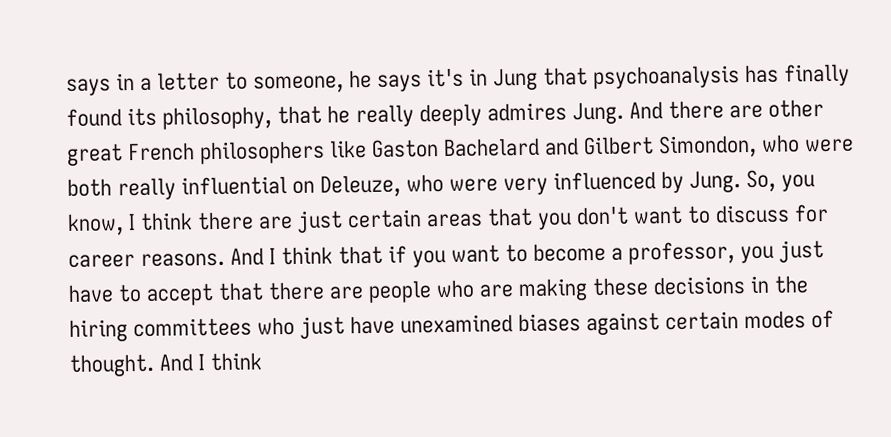says in a letter to someone, he says it's in Jung that psychoanalysis has finally found its philosophy, that he really deeply admires Jung. And there are other great French philosophers like Gaston Bachelard and Gilbert Simondon, who were both really influential on Deleuze, who were very influenced by Jung. So, you know, I think there are just certain areas that you don't want to discuss for career reasons. And I think that if you want to become a professor, you just have to accept that there are people who are making these decisions in the hiring committees who just have unexamined biases against certain modes of thought. And I think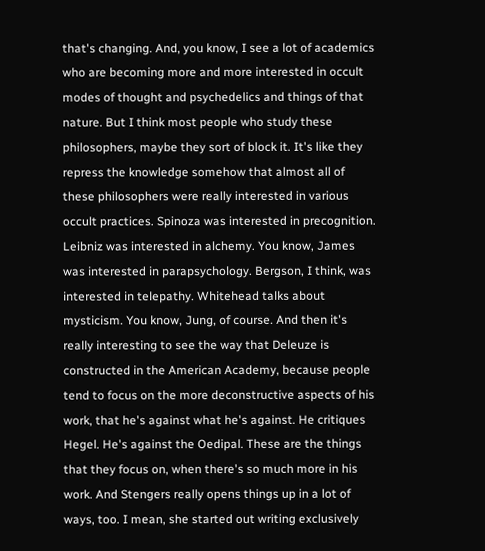that's changing. And, you know, I see a lot of academics who are becoming more and more interested in occult modes of thought and psychedelics and things of that nature. But I think most people who study these philosophers, maybe they sort of block it. It's like they repress the knowledge somehow that almost all of these philosophers were really interested in various occult practices. Spinoza was interested in precognition. Leibniz was interested in alchemy. You know, James was interested in parapsychology. Bergson, I think, was interested in telepathy. Whitehead talks about mysticism. You know, Jung, of course. And then it's really interesting to see the way that Deleuze is constructed in the American Academy, because people tend to focus on the more deconstructive aspects of his work, that he's against what he's against. He critiques Hegel. He's against the Oedipal. These are the things that they focus on, when there's so much more in his work. And Stengers really opens things up in a lot of ways, too. I mean, she started out writing exclusively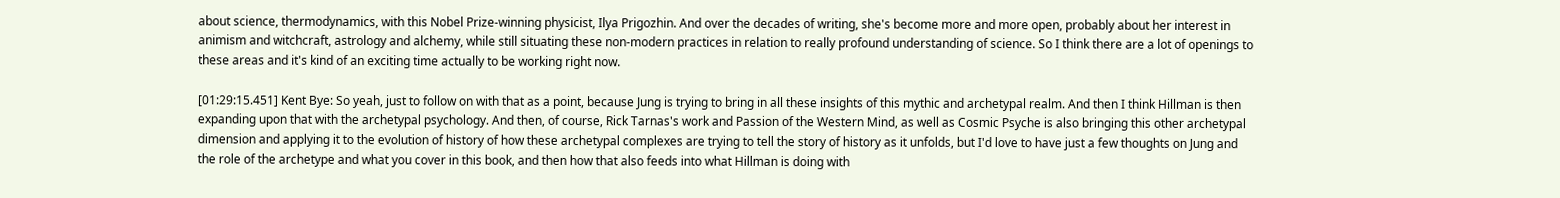about science, thermodynamics, with this Nobel Prize-winning physicist, Ilya Prigozhin. And over the decades of writing, she's become more and more open, probably about her interest in animism and witchcraft, astrology and alchemy, while still situating these non-modern practices in relation to really profound understanding of science. So I think there are a lot of openings to these areas and it's kind of an exciting time actually to be working right now.

[01:29:15.451] Kent Bye: So yeah, just to follow on with that as a point, because Jung is trying to bring in all these insights of this mythic and archetypal realm. And then I think Hillman is then expanding upon that with the archetypal psychology. And then, of course, Rick Tarnas's work and Passion of the Western Mind, as well as Cosmic Psyche is also bringing this other archetypal dimension and applying it to the evolution of history of how these archetypal complexes are trying to tell the story of history as it unfolds, but I'd love to have just a few thoughts on Jung and the role of the archetype and what you cover in this book, and then how that also feeds into what Hillman is doing with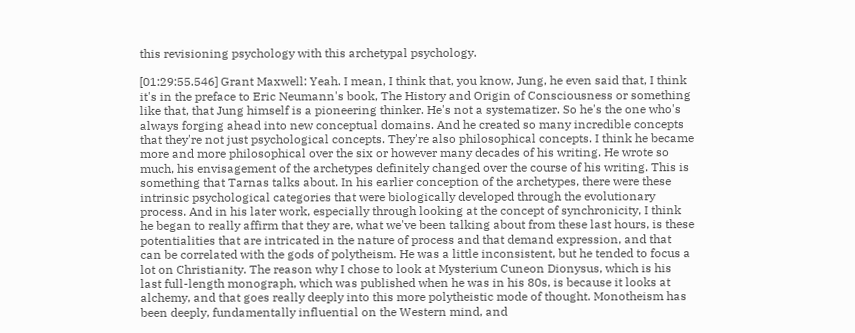this revisioning psychology with this archetypal psychology.

[01:29:55.546] Grant Maxwell: Yeah. I mean, I think that, you know, Jung, he even said that, I think it's in the preface to Eric Neumann's book, The History and Origin of Consciousness or something like that, that Jung himself is a pioneering thinker. He's not a systematizer. So he's the one who's always forging ahead into new conceptual domains. And he created so many incredible concepts that they're not just psychological concepts. They're also philosophical concepts. I think he became more and more philosophical over the six or however many decades of his writing. He wrote so much, his envisagement of the archetypes definitely changed over the course of his writing. This is something that Tarnas talks about. In his earlier conception of the archetypes, there were these intrinsic psychological categories that were biologically developed through the evolutionary process. And in his later work, especially through looking at the concept of synchronicity, I think he began to really affirm that they are, what we've been talking about from these last hours, is these potentialities that are intricated in the nature of process and that demand expression, and that can be correlated with the gods of polytheism. He was a little inconsistent, but he tended to focus a lot on Christianity. The reason why I chose to look at Mysterium Cuneon Dionysus, which is his last full-length monograph, which was published when he was in his 80s, is because it looks at alchemy, and that goes really deeply into this more polytheistic mode of thought. Monotheism has been deeply, fundamentally influential on the Western mind, and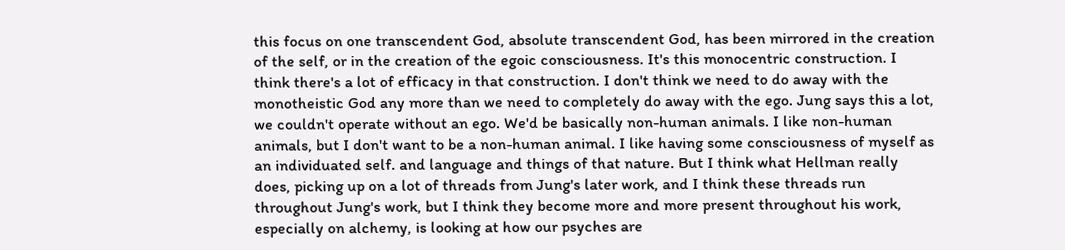this focus on one transcendent God, absolute transcendent God, has been mirrored in the creation of the self, or in the creation of the egoic consciousness. It's this monocentric construction. I think there's a lot of efficacy in that construction. I don't think we need to do away with the monotheistic God any more than we need to completely do away with the ego. Jung says this a lot, we couldn't operate without an ego. We'd be basically non-human animals. I like non-human animals, but I don't want to be a non-human animal. I like having some consciousness of myself as an individuated self. and language and things of that nature. But I think what Hellman really does, picking up on a lot of threads from Jung's later work, and I think these threads run throughout Jung's work, but I think they become more and more present throughout his work, especially on alchemy, is looking at how our psyches are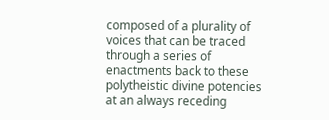composed of a plurality of voices that can be traced through a series of enactments back to these polytheistic divine potencies at an always receding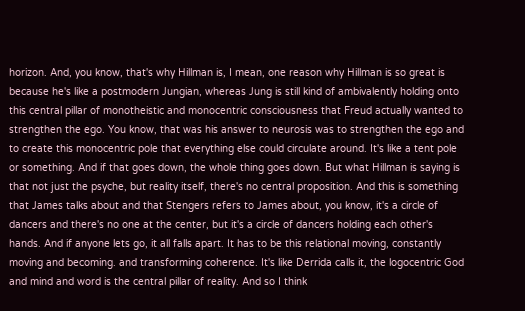horizon. And, you know, that's why Hillman is, I mean, one reason why Hillman is so great is because he's like a postmodern Jungian, whereas Jung is still kind of ambivalently holding onto this central pillar of monotheistic and monocentric consciousness that Freud actually wanted to strengthen the ego. You know, that was his answer to neurosis was to strengthen the ego and to create this monocentric pole that everything else could circulate around. It's like a tent pole or something. And if that goes down, the whole thing goes down. But what Hillman is saying is that not just the psyche, but reality itself, there's no central proposition. And this is something that James talks about and that Stengers refers to James about, you know, it's a circle of dancers and there's no one at the center, but it's a circle of dancers holding each other's hands. And if anyone lets go, it all falls apart. It has to be this relational moving, constantly moving and becoming. and transforming coherence. It's like Derrida calls it, the logocentric God and mind and word is the central pillar of reality. And so I think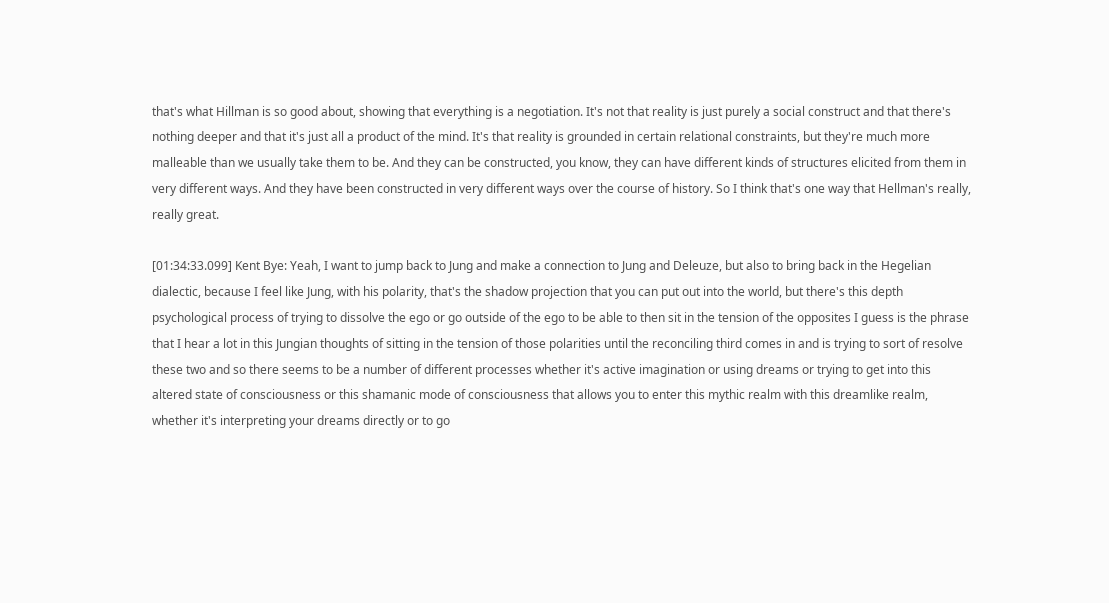that's what Hillman is so good about, showing that everything is a negotiation. It's not that reality is just purely a social construct and that there's nothing deeper and that it's just all a product of the mind. It's that reality is grounded in certain relational constraints, but they're much more malleable than we usually take them to be. And they can be constructed, you know, they can have different kinds of structures elicited from them in very different ways. And they have been constructed in very different ways over the course of history. So I think that's one way that Hellman's really, really great.

[01:34:33.099] Kent Bye: Yeah, I want to jump back to Jung and make a connection to Jung and Deleuze, but also to bring back in the Hegelian dialectic, because I feel like Jung, with his polarity, that's the shadow projection that you can put out into the world, but there's this depth psychological process of trying to dissolve the ego or go outside of the ego to be able to then sit in the tension of the opposites I guess is the phrase that I hear a lot in this Jungian thoughts of sitting in the tension of those polarities until the reconciling third comes in and is trying to sort of resolve these two and so there seems to be a number of different processes whether it's active imagination or using dreams or trying to get into this altered state of consciousness or this shamanic mode of consciousness that allows you to enter this mythic realm with this dreamlike realm, whether it's interpreting your dreams directly or to go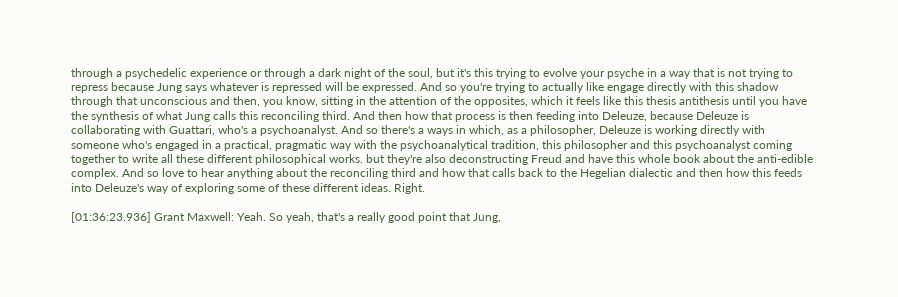through a psychedelic experience or through a dark night of the soul, but it's this trying to evolve your psyche in a way that is not trying to repress because Jung says whatever is repressed will be expressed. And so you're trying to actually like engage directly with this shadow through that unconscious and then, you know, sitting in the attention of the opposites, which it feels like this thesis antithesis until you have the synthesis of what Jung calls this reconciling third. And then how that process is then feeding into Deleuze, because Deleuze is collaborating with Guattari, who's a psychoanalyst. And so there's a ways in which, as a philosopher, Deleuze is working directly with someone who's engaged in a practical, pragmatic way with the psychoanalytical tradition, this philosopher and this psychoanalyst coming together to write all these different philosophical works. but they're also deconstructing Freud and have this whole book about the anti-edible complex. And so love to hear anything about the reconciling third and how that calls back to the Hegelian dialectic and then how this feeds into Deleuze's way of exploring some of these different ideas. Right.

[01:36:23.936] Grant Maxwell: Yeah. So yeah, that's a really good point that Jung,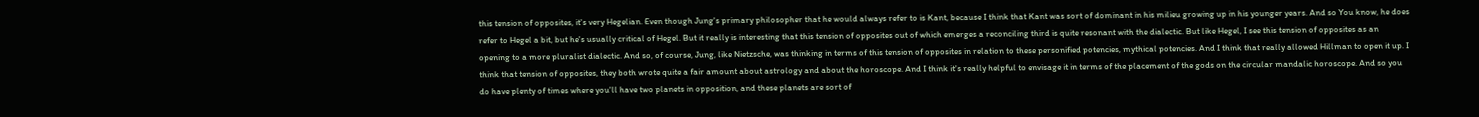this tension of opposites, it's very Hegelian. Even though Jung's primary philosopher that he would always refer to is Kant, because I think that Kant was sort of dominant in his milieu growing up in his younger years. And so You know, he does refer to Hegel a bit, but he's usually critical of Hegel. But it really is interesting that this tension of opposites out of which emerges a reconciling third is quite resonant with the dialectic. But like Hegel, I see this tension of opposites as an opening to a more pluralist dialectic. And so, of course, Jung, like Nietzsche, was thinking in terms of this tension of opposites in relation to these personified potencies, mythical potencies. And I think that really allowed Hillman to open it up. I think that tension of opposites, they both wrote quite a fair amount about astrology and about the horoscope. And I think it's really helpful to envisage it in terms of the placement of the gods on the circular mandalic horoscope. And so you do have plenty of times where you'll have two planets in opposition, and these planets are sort of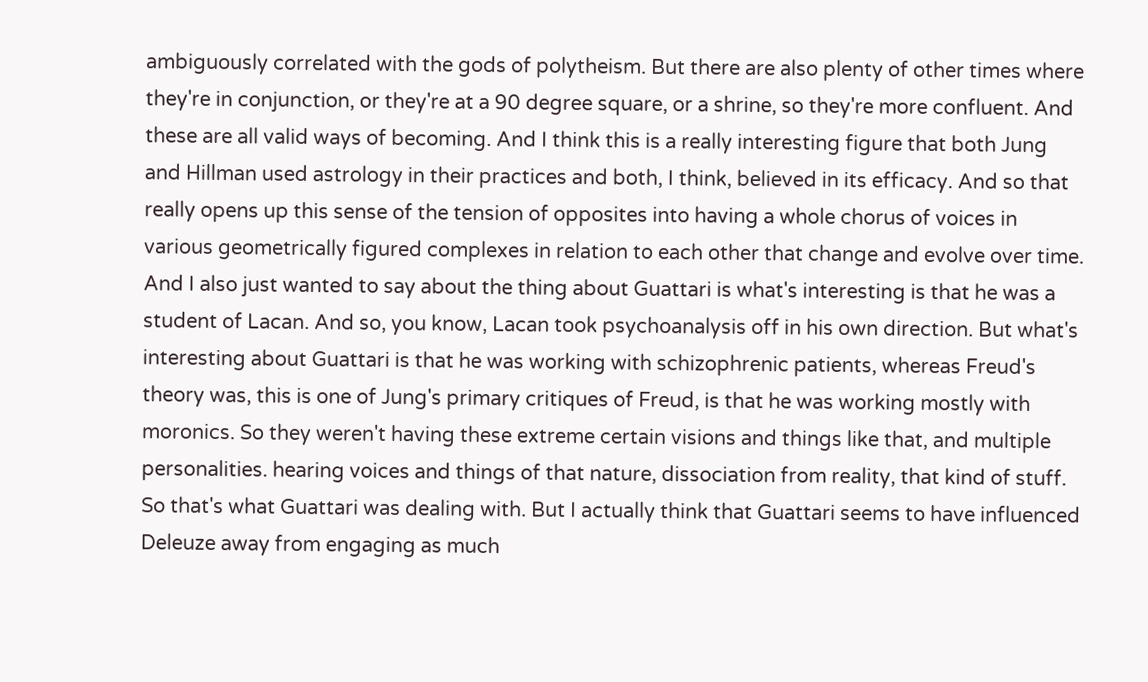ambiguously correlated with the gods of polytheism. But there are also plenty of other times where they're in conjunction, or they're at a 90 degree square, or a shrine, so they're more confluent. And these are all valid ways of becoming. And I think this is a really interesting figure that both Jung and Hillman used astrology in their practices and both, I think, believed in its efficacy. And so that really opens up this sense of the tension of opposites into having a whole chorus of voices in various geometrically figured complexes in relation to each other that change and evolve over time. And I also just wanted to say about the thing about Guattari is what's interesting is that he was a student of Lacan. And so, you know, Lacan took psychoanalysis off in his own direction. But what's interesting about Guattari is that he was working with schizophrenic patients, whereas Freud's theory was, this is one of Jung's primary critiques of Freud, is that he was working mostly with moronics. So they weren't having these extreme certain visions and things like that, and multiple personalities. hearing voices and things of that nature, dissociation from reality, that kind of stuff. So that's what Guattari was dealing with. But I actually think that Guattari seems to have influenced Deleuze away from engaging as much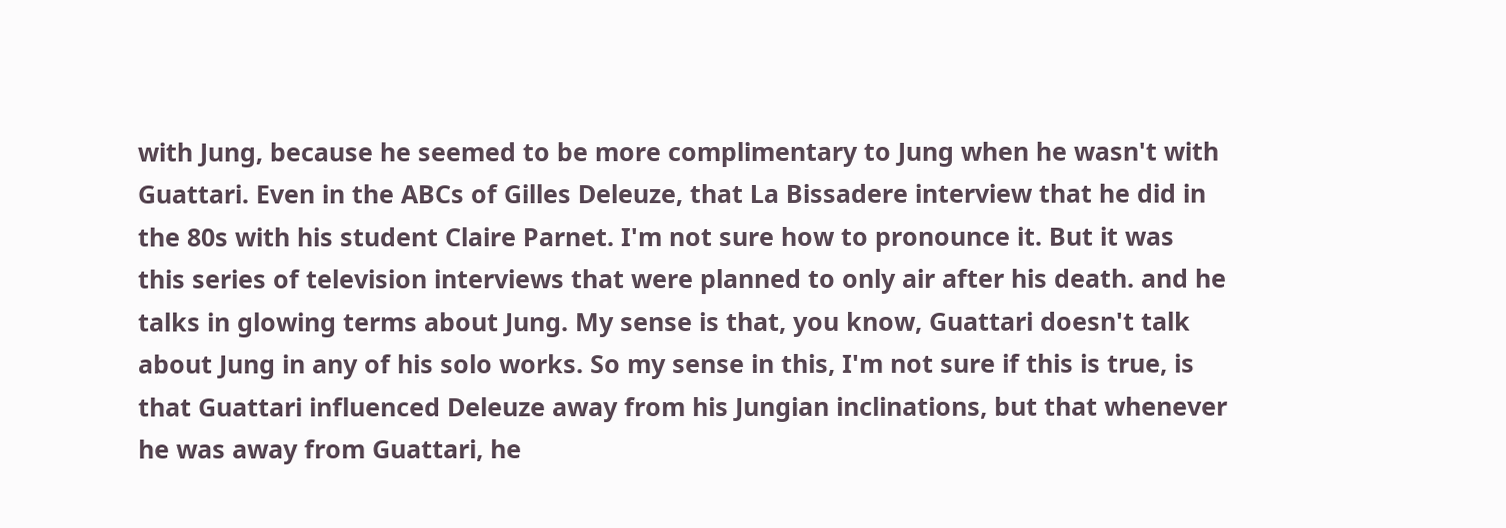with Jung, because he seemed to be more complimentary to Jung when he wasn't with Guattari. Even in the ABCs of Gilles Deleuze, that La Bissadere interview that he did in the 80s with his student Claire Parnet. I'm not sure how to pronounce it. But it was this series of television interviews that were planned to only air after his death. and he talks in glowing terms about Jung. My sense is that, you know, Guattari doesn't talk about Jung in any of his solo works. So my sense in this, I'm not sure if this is true, is that Guattari influenced Deleuze away from his Jungian inclinations, but that whenever he was away from Guattari, he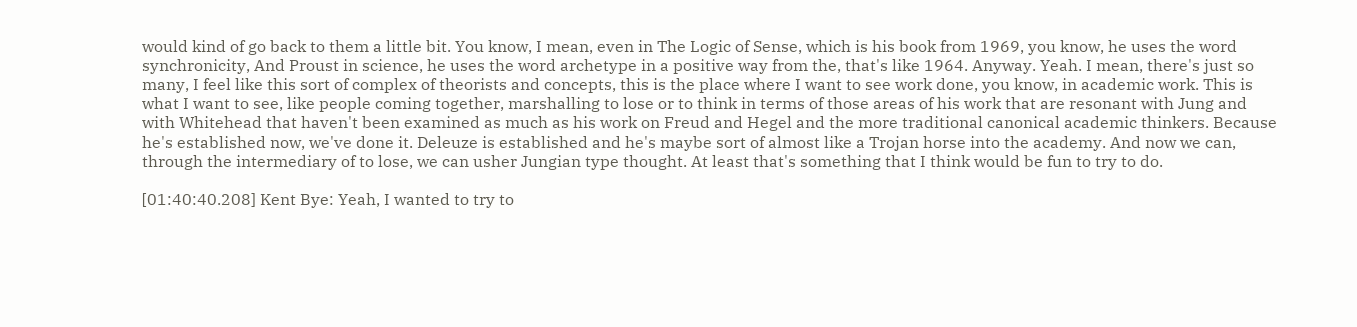would kind of go back to them a little bit. You know, I mean, even in The Logic of Sense, which is his book from 1969, you know, he uses the word synchronicity, And Proust in science, he uses the word archetype in a positive way from the, that's like 1964. Anyway. Yeah. I mean, there's just so many, I feel like this sort of complex of theorists and concepts, this is the place where I want to see work done, you know, in academic work. This is what I want to see, like people coming together, marshalling to lose or to think in terms of those areas of his work that are resonant with Jung and with Whitehead that haven't been examined as much as his work on Freud and Hegel and the more traditional canonical academic thinkers. Because he's established now, we've done it. Deleuze is established and he's maybe sort of almost like a Trojan horse into the academy. And now we can, through the intermediary of to lose, we can usher Jungian type thought. At least that's something that I think would be fun to try to do.

[01:40:40.208] Kent Bye: Yeah, I wanted to try to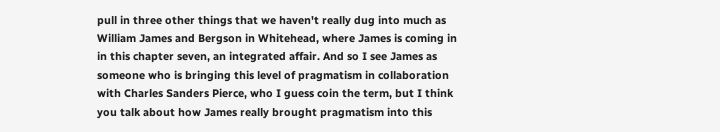pull in three other things that we haven't really dug into much as William James and Bergson in Whitehead, where James is coming in in this chapter seven, an integrated affair. And so I see James as someone who is bringing this level of pragmatism in collaboration with Charles Sanders Pierce, who I guess coin the term, but I think you talk about how James really brought pragmatism into this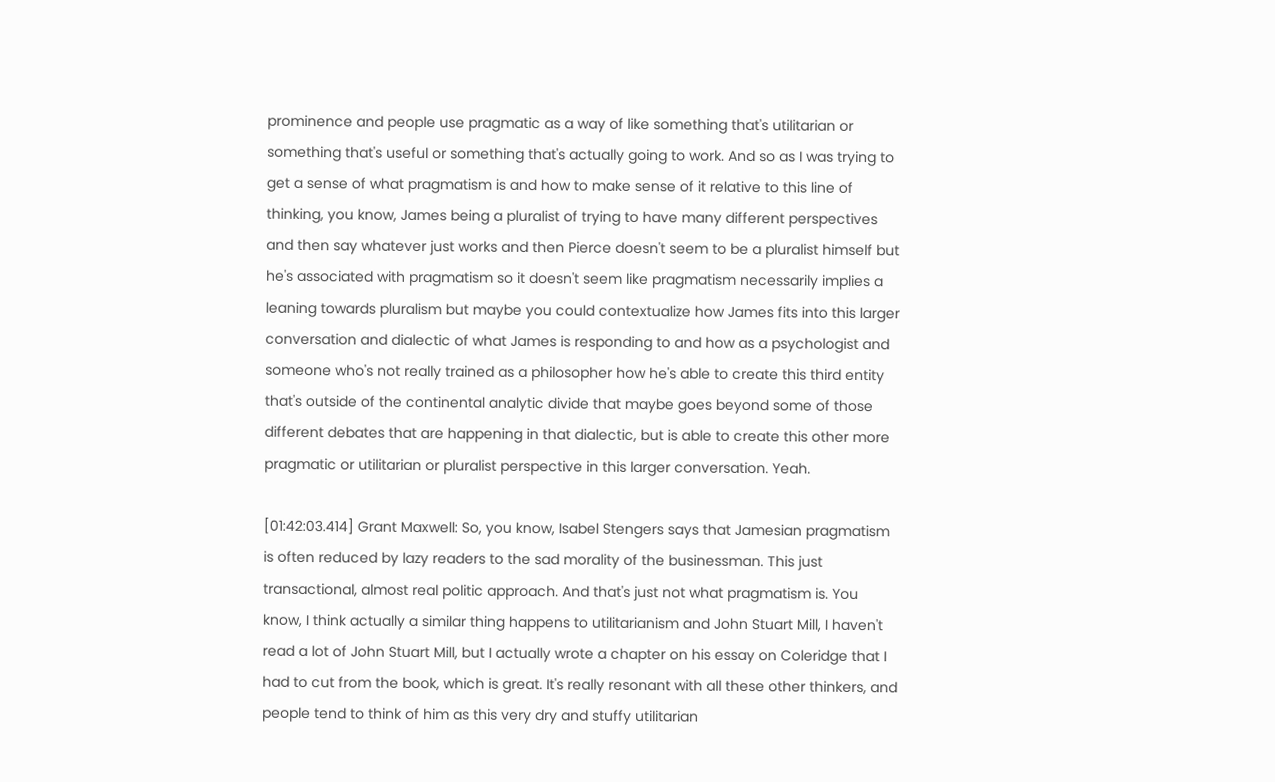prominence and people use pragmatic as a way of like something that's utilitarian or something that's useful or something that's actually going to work. And so as I was trying to get a sense of what pragmatism is and how to make sense of it relative to this line of thinking, you know, James being a pluralist of trying to have many different perspectives and then say whatever just works and then Pierce doesn't seem to be a pluralist himself but he's associated with pragmatism so it doesn't seem like pragmatism necessarily implies a leaning towards pluralism but maybe you could contextualize how James fits into this larger conversation and dialectic of what James is responding to and how as a psychologist and someone who's not really trained as a philosopher how he's able to create this third entity that's outside of the continental analytic divide that maybe goes beyond some of those different debates that are happening in that dialectic, but is able to create this other more pragmatic or utilitarian or pluralist perspective in this larger conversation. Yeah.

[01:42:03.414] Grant Maxwell: So, you know, Isabel Stengers says that Jamesian pragmatism is often reduced by lazy readers to the sad morality of the businessman. This just transactional, almost real politic approach. And that's just not what pragmatism is. You know, I think actually a similar thing happens to utilitarianism and John Stuart Mill, I haven't read a lot of John Stuart Mill, but I actually wrote a chapter on his essay on Coleridge that I had to cut from the book, which is great. It's really resonant with all these other thinkers, and people tend to think of him as this very dry and stuffy utilitarian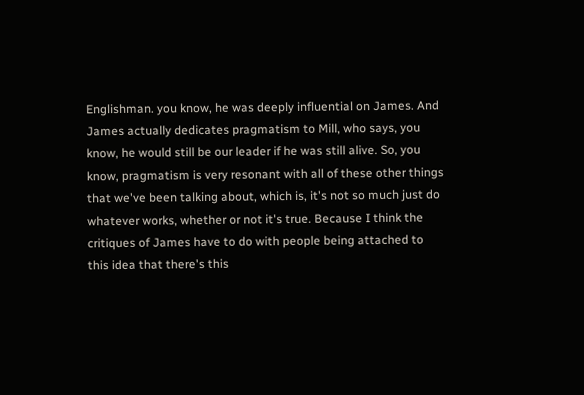Englishman. you know, he was deeply influential on James. And James actually dedicates pragmatism to Mill, who says, you know, he would still be our leader if he was still alive. So, you know, pragmatism is very resonant with all of these other things that we've been talking about, which is, it's not so much just do whatever works, whether or not it's true. Because I think the critiques of James have to do with people being attached to this idea that there's this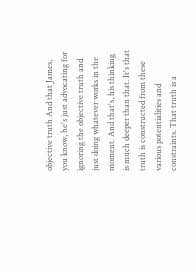objective truth And that James, you know, he's just advocating for ignoring the objective truth and just doing whatever works in the moment. And that's, his thinking is much deeper than that. It's that truth is constructed from these various potentialities and constraints. That truth is a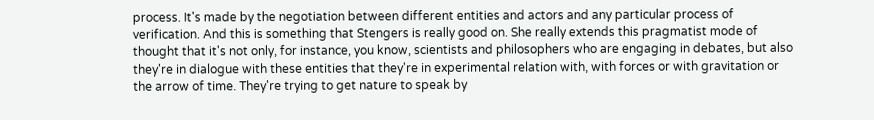process. It's made by the negotiation between different entities and actors and any particular process of verification. And this is something that Stengers is really good on. She really extends this pragmatist mode of thought that it's not only, for instance, you know, scientists and philosophers who are engaging in debates, but also they're in dialogue with these entities that they're in experimental relation with, with forces or with gravitation or the arrow of time. They're trying to get nature to speak by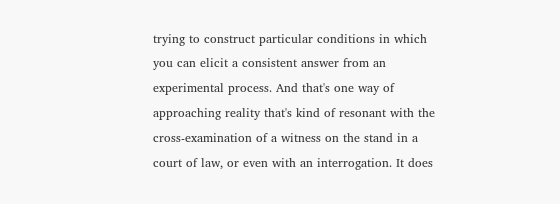trying to construct particular conditions in which you can elicit a consistent answer from an experimental process. And that's one way of approaching reality that's kind of resonant with the cross-examination of a witness on the stand in a court of law, or even with an interrogation. It does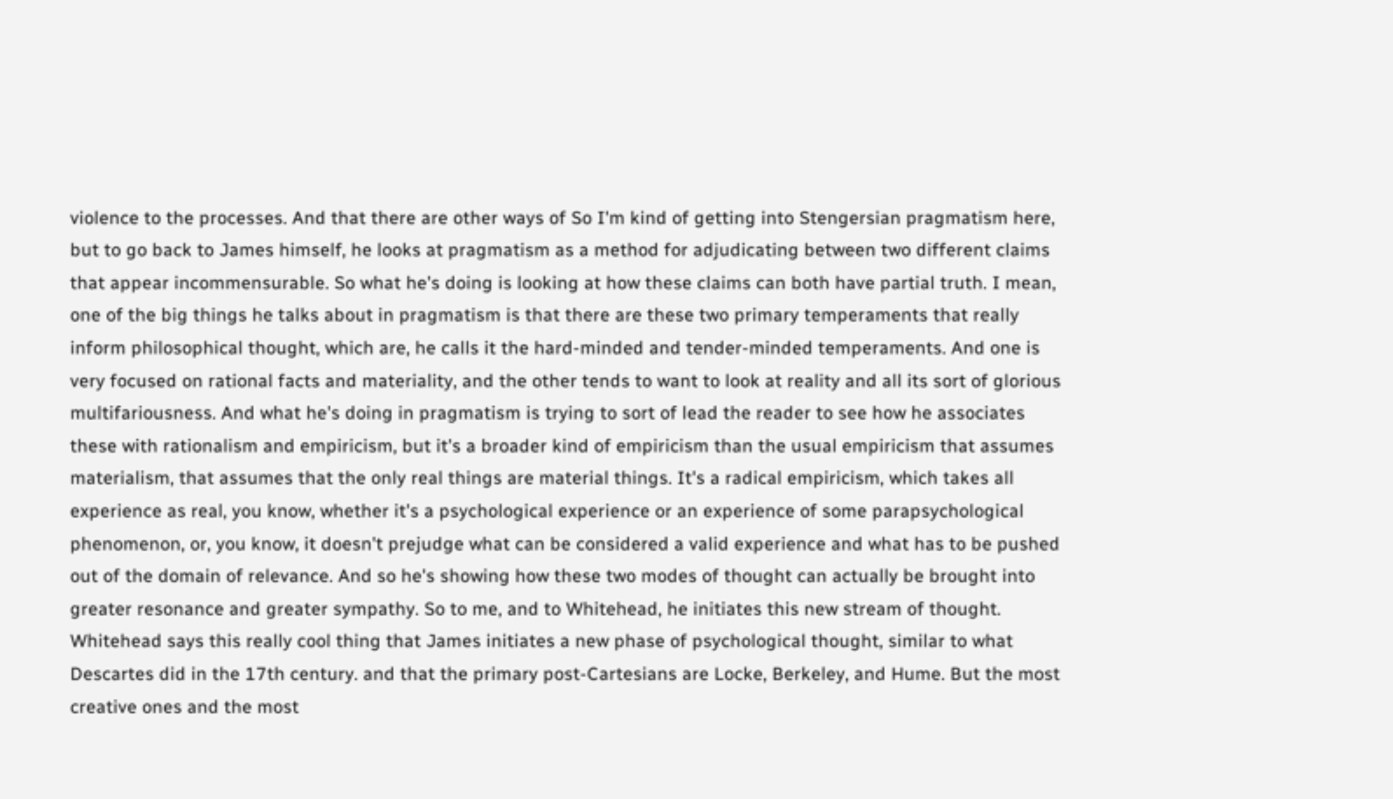violence to the processes. And that there are other ways of So I'm kind of getting into Stengersian pragmatism here, but to go back to James himself, he looks at pragmatism as a method for adjudicating between two different claims that appear incommensurable. So what he's doing is looking at how these claims can both have partial truth. I mean, one of the big things he talks about in pragmatism is that there are these two primary temperaments that really inform philosophical thought, which are, he calls it the hard-minded and tender-minded temperaments. And one is very focused on rational facts and materiality, and the other tends to want to look at reality and all its sort of glorious multifariousness. And what he's doing in pragmatism is trying to sort of lead the reader to see how he associates these with rationalism and empiricism, but it's a broader kind of empiricism than the usual empiricism that assumes materialism, that assumes that the only real things are material things. It's a radical empiricism, which takes all experience as real, you know, whether it's a psychological experience or an experience of some parapsychological phenomenon, or, you know, it doesn't prejudge what can be considered a valid experience and what has to be pushed out of the domain of relevance. And so he's showing how these two modes of thought can actually be brought into greater resonance and greater sympathy. So to me, and to Whitehead, he initiates this new stream of thought. Whitehead says this really cool thing that James initiates a new phase of psychological thought, similar to what Descartes did in the 17th century. and that the primary post-Cartesians are Locke, Berkeley, and Hume. But the most creative ones and the most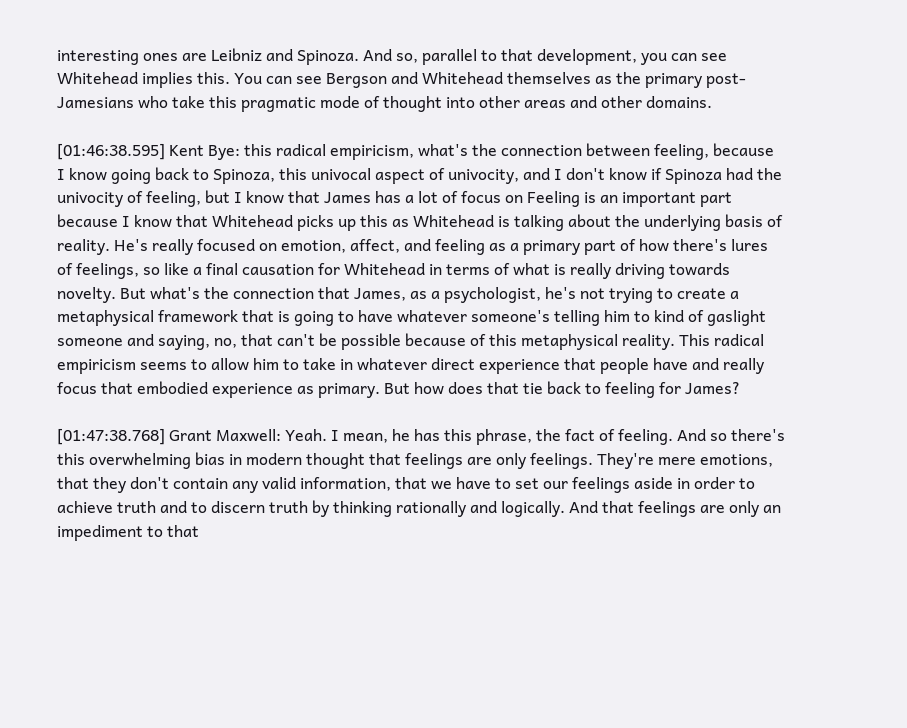interesting ones are Leibniz and Spinoza. And so, parallel to that development, you can see Whitehead implies this. You can see Bergson and Whitehead themselves as the primary post-Jamesians who take this pragmatic mode of thought into other areas and other domains.

[01:46:38.595] Kent Bye: this radical empiricism, what's the connection between feeling, because I know going back to Spinoza, this univocal aspect of univocity, and I don't know if Spinoza had the univocity of feeling, but I know that James has a lot of focus on Feeling is an important part because I know that Whitehead picks up this as Whitehead is talking about the underlying basis of reality. He's really focused on emotion, affect, and feeling as a primary part of how there's lures of feelings, so like a final causation for Whitehead in terms of what is really driving towards novelty. But what's the connection that James, as a psychologist, he's not trying to create a metaphysical framework that is going to have whatever someone's telling him to kind of gaslight someone and saying, no, that can't be possible because of this metaphysical reality. This radical empiricism seems to allow him to take in whatever direct experience that people have and really focus that embodied experience as primary. But how does that tie back to feeling for James?

[01:47:38.768] Grant Maxwell: Yeah. I mean, he has this phrase, the fact of feeling. And so there's this overwhelming bias in modern thought that feelings are only feelings. They're mere emotions, that they don't contain any valid information, that we have to set our feelings aside in order to achieve truth and to discern truth by thinking rationally and logically. And that feelings are only an impediment to that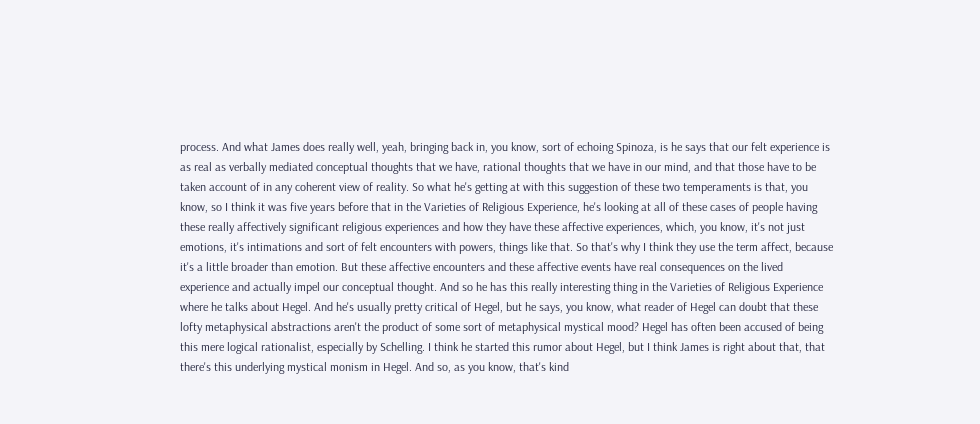process. And what James does really well, yeah, bringing back in, you know, sort of echoing Spinoza, is he says that our felt experience is as real as verbally mediated conceptual thoughts that we have, rational thoughts that we have in our mind, and that those have to be taken account of in any coherent view of reality. So what he's getting at with this suggestion of these two temperaments is that, you know, so I think it was five years before that in the Varieties of Religious Experience, he's looking at all of these cases of people having these really affectively significant religious experiences and how they have these affective experiences, which, you know, it's not just emotions, it's intimations and sort of felt encounters with powers, things like that. So that's why I think they use the term affect, because it's a little broader than emotion. But these affective encounters and these affective events have real consequences on the lived experience and actually impel our conceptual thought. And so he has this really interesting thing in the Varieties of Religious Experience where he talks about Hegel. And he's usually pretty critical of Hegel, but he says, you know, what reader of Hegel can doubt that these lofty metaphysical abstractions aren't the product of some sort of metaphysical mystical mood? Hegel has often been accused of being this mere logical rationalist, especially by Schelling. I think he started this rumor about Hegel, but I think James is right about that, that there's this underlying mystical monism in Hegel. And so, as you know, that's kind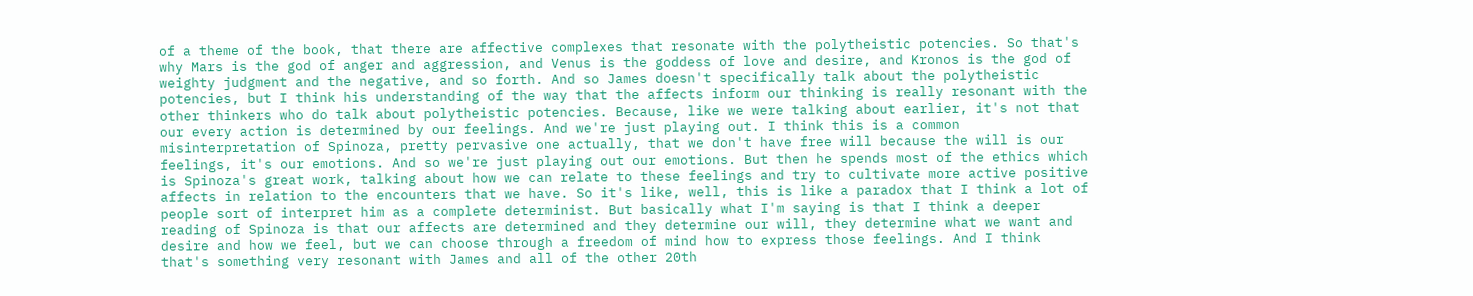of a theme of the book, that there are affective complexes that resonate with the polytheistic potencies. So that's why Mars is the god of anger and aggression, and Venus is the goddess of love and desire, and Kronos is the god of weighty judgment and the negative, and so forth. And so James doesn't specifically talk about the polytheistic potencies, but I think his understanding of the way that the affects inform our thinking is really resonant with the other thinkers who do talk about polytheistic potencies. Because, like we were talking about earlier, it's not that our every action is determined by our feelings. And we're just playing out. I think this is a common misinterpretation of Spinoza, pretty pervasive one actually, that we don't have free will because the will is our feelings, it's our emotions. And so we're just playing out our emotions. But then he spends most of the ethics which is Spinoza's great work, talking about how we can relate to these feelings and try to cultivate more active positive affects in relation to the encounters that we have. So it's like, well, this is like a paradox that I think a lot of people sort of interpret him as a complete determinist. But basically what I'm saying is that I think a deeper reading of Spinoza is that our affects are determined and they determine our will, they determine what we want and desire and how we feel, but we can choose through a freedom of mind how to express those feelings. And I think that's something very resonant with James and all of the other 20th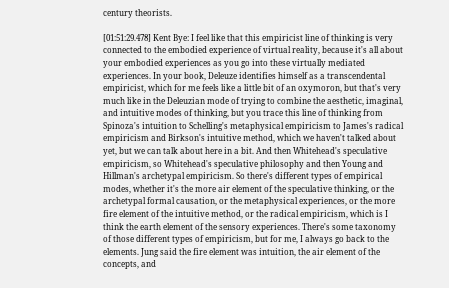century theorists.

[01:51:29.478] Kent Bye: I feel like that this empiricist line of thinking is very connected to the embodied experience of virtual reality, because it's all about your embodied experiences as you go into these virtually mediated experiences. In your book, Deleuze identifies himself as a transcendental empiricist, which for me feels like a little bit of an oxymoron, but that's very much like in the Deleuzian mode of trying to combine the aesthetic, imaginal, and intuitive modes of thinking, but you trace this line of thinking from Spinoza's intuition to Schelling's metaphysical empiricism to James's radical empiricism and Birkson's intuitive method, which we haven't talked about yet, but we can talk about here in a bit. And then Whitehead's speculative empiricism, so Whitehead's speculative philosophy and then Young and Hillman's archetypal empiricism. So there's different types of empirical modes, whether it's the more air element of the speculative thinking, or the archetypal formal causation, or the metaphysical experiences, or the more fire element of the intuitive method, or the radical empiricism, which is I think the earth element of the sensory experiences. There's some taxonomy of those different types of empiricism, but for me, I always go back to the elements. Jung said the fire element was intuition, the air element of the concepts, and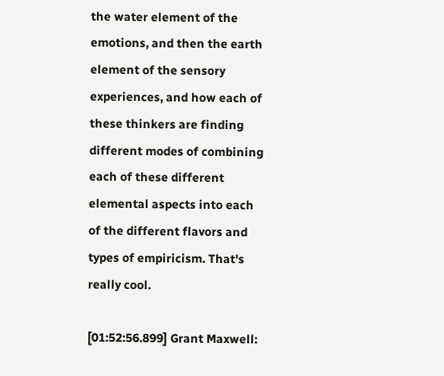the water element of the emotions, and then the earth element of the sensory experiences, and how each of these thinkers are finding different modes of combining each of these different elemental aspects into each of the different flavors and types of empiricism. That's really cool.

[01:52:56.899] Grant Maxwell: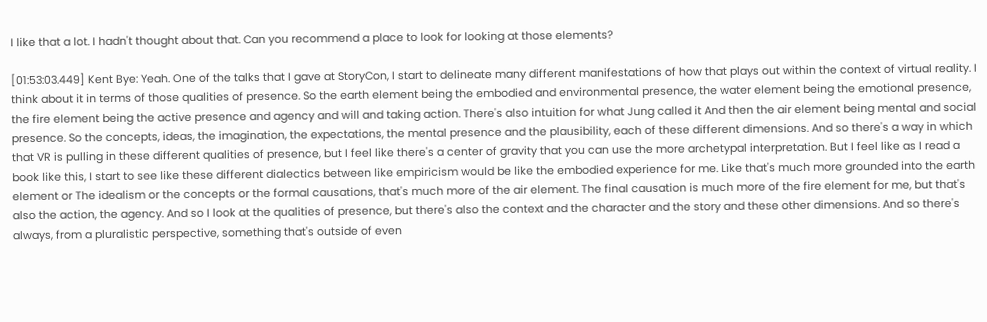I like that a lot. I hadn't thought about that. Can you recommend a place to look for looking at those elements?

[01:53:03.449] Kent Bye: Yeah. One of the talks that I gave at StoryCon, I start to delineate many different manifestations of how that plays out within the context of virtual reality. I think about it in terms of those qualities of presence. So the earth element being the embodied and environmental presence, the water element being the emotional presence, the fire element being the active presence and agency and will and taking action. There's also intuition for what Jung called it And then the air element being mental and social presence. So the concepts, ideas, the imagination, the expectations, the mental presence and the plausibility, each of these different dimensions. And so there's a way in which that VR is pulling in these different qualities of presence, but I feel like there's a center of gravity that you can use the more archetypal interpretation. But I feel like as I read a book like this, I start to see like these different dialectics between like empiricism would be like the embodied experience for me. Like that's much more grounded into the earth element or The idealism or the concepts or the formal causations, that's much more of the air element. The final causation is much more of the fire element for me, but that's also the action, the agency. And so I look at the qualities of presence, but there's also the context and the character and the story and these other dimensions. And so there's always, from a pluralistic perspective, something that's outside of even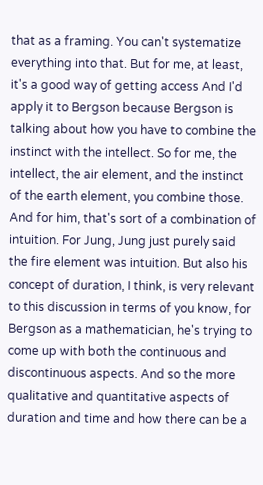that as a framing. You can't systematize everything into that. But for me, at least, it's a good way of getting access And I'd apply it to Bergson because Bergson is talking about how you have to combine the instinct with the intellect. So for me, the intellect, the air element, and the instinct of the earth element, you combine those. And for him, that's sort of a combination of intuition. For Jung, Jung just purely said the fire element was intuition. But also his concept of duration, I think, is very relevant to this discussion in terms of you know, for Bergson as a mathematician, he's trying to come up with both the continuous and discontinuous aspects. And so the more qualitative and quantitative aspects of duration and time and how there can be a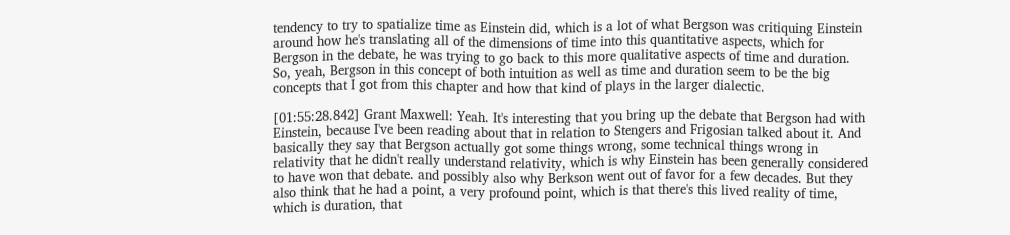tendency to try to spatialize time as Einstein did, which is a lot of what Bergson was critiquing Einstein around how he's translating all of the dimensions of time into this quantitative aspects, which for Bergson in the debate, he was trying to go back to this more qualitative aspects of time and duration. So, yeah, Bergson in this concept of both intuition as well as time and duration seem to be the big concepts that I got from this chapter and how that kind of plays in the larger dialectic.

[01:55:28.842] Grant Maxwell: Yeah. It's interesting that you bring up the debate that Bergson had with Einstein, because I've been reading about that in relation to Stengers and Frigosian talked about it. And basically they say that Bergson actually got some things wrong, some technical things wrong in relativity that he didn't really understand relativity, which is why Einstein has been generally considered to have won that debate. and possibly also why Berkson went out of favor for a few decades. But they also think that he had a point, a very profound point, which is that there's this lived reality of time, which is duration, that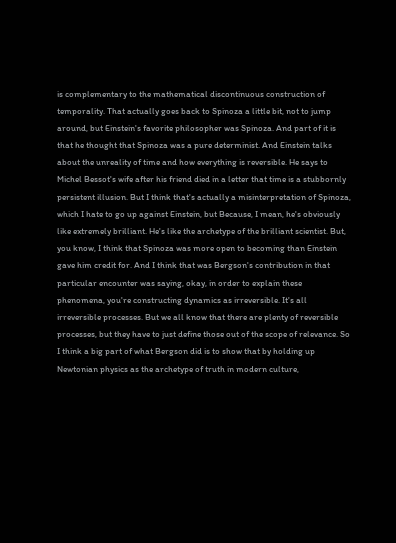is complementary to the mathematical discontinuous construction of temporality. That actually goes back to Spinoza a little bit, not to jump around, but Einstein's favorite philosopher was Spinoza. And part of it is that he thought that Spinoza was a pure determinist. And Einstein talks about the unreality of time and how everything is reversible. He says to Michel Bessot's wife after his friend died in a letter that time is a stubbornly persistent illusion. But I think that's actually a misinterpretation of Spinoza, which I hate to go up against Einstein, but Because, I mean, he's obviously like extremely brilliant. He's like the archetype of the brilliant scientist. But, you know, I think that Spinoza was more open to becoming than Einstein gave him credit for. And I think that was Bergson's contribution in that particular encounter was saying, okay, in order to explain these phenomena, you're constructing dynamics as irreversible. It's all irreversible processes. But we all know that there are plenty of reversible processes, but they have to just define those out of the scope of relevance. So I think a big part of what Bergson did is to show that by holding up Newtonian physics as the archetype of truth in modern culture,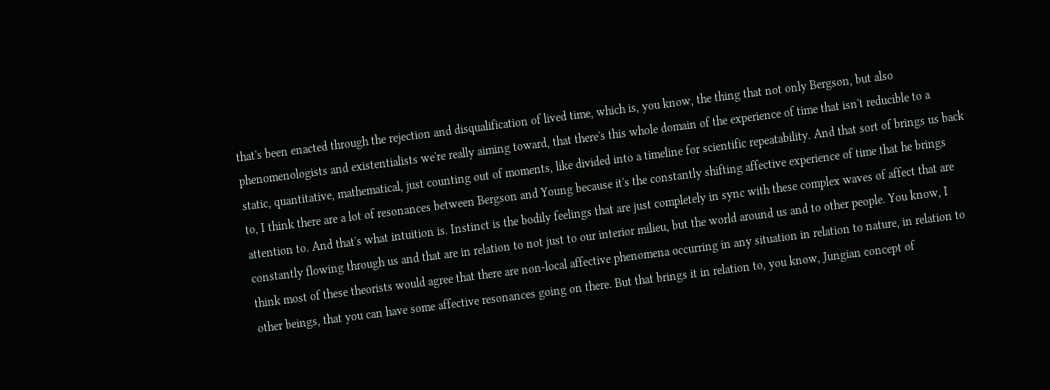that's been enacted through the rejection and disqualification of lived time, which is, you know, the thing that not only Bergson, but also phenomenologists and existentialists we're really aiming toward, that there's this whole domain of the experience of time that isn't reducible to a static, quantitative, mathematical, just counting out of moments, like divided into a timeline for scientific repeatability. And that sort of brings us back to, I think there are a lot of resonances between Bergson and Young because it's the constantly shifting affective experience of time that he brings attention to. And that's what intuition is. Instinct is the bodily feelings that are just completely in sync with these complex waves of affect that are constantly flowing through us and that are in relation to not just to our interior milieu, but the world around us and to other people. You know, I think most of these theorists would agree that there are non-local affective phenomena occurring in any situation in relation to nature, in relation to other beings, that you can have some affective resonances going on there. But that brings it in relation to, you know, Jungian concept of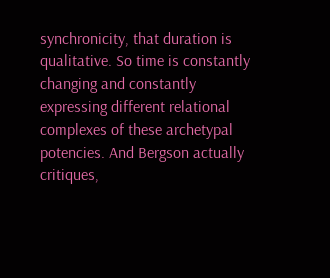synchronicity, that duration is qualitative. So time is constantly changing and constantly expressing different relational complexes of these archetypal potencies. And Bergson actually critiques,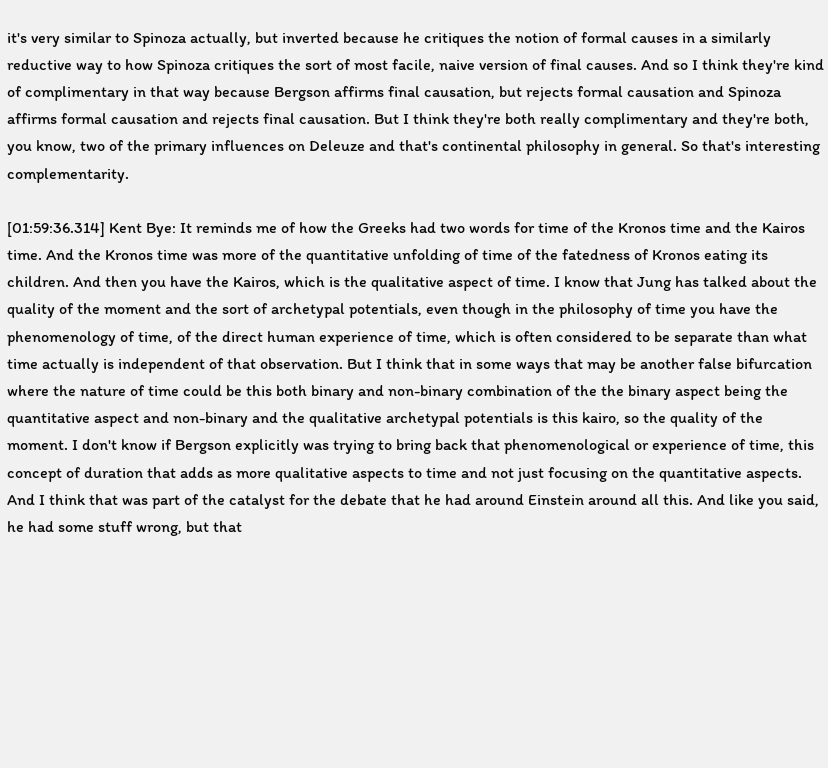it's very similar to Spinoza actually, but inverted because he critiques the notion of formal causes in a similarly reductive way to how Spinoza critiques the sort of most facile, naive version of final causes. And so I think they're kind of complimentary in that way because Bergson affirms final causation, but rejects formal causation and Spinoza affirms formal causation and rejects final causation. But I think they're both really complimentary and they're both, you know, two of the primary influences on Deleuze and that's continental philosophy in general. So that's interesting complementarity.

[01:59:36.314] Kent Bye: It reminds me of how the Greeks had two words for time of the Kronos time and the Kairos time. And the Kronos time was more of the quantitative unfolding of time of the fatedness of Kronos eating its children. And then you have the Kairos, which is the qualitative aspect of time. I know that Jung has talked about the quality of the moment and the sort of archetypal potentials, even though in the philosophy of time you have the phenomenology of time, of the direct human experience of time, which is often considered to be separate than what time actually is independent of that observation. But I think that in some ways that may be another false bifurcation where the nature of time could be this both binary and non-binary combination of the the binary aspect being the quantitative aspect and non-binary and the qualitative archetypal potentials is this kairo, so the quality of the moment. I don't know if Bergson explicitly was trying to bring back that phenomenological or experience of time, this concept of duration that adds as more qualitative aspects to time and not just focusing on the quantitative aspects. And I think that was part of the catalyst for the debate that he had around Einstein around all this. And like you said, he had some stuff wrong, but that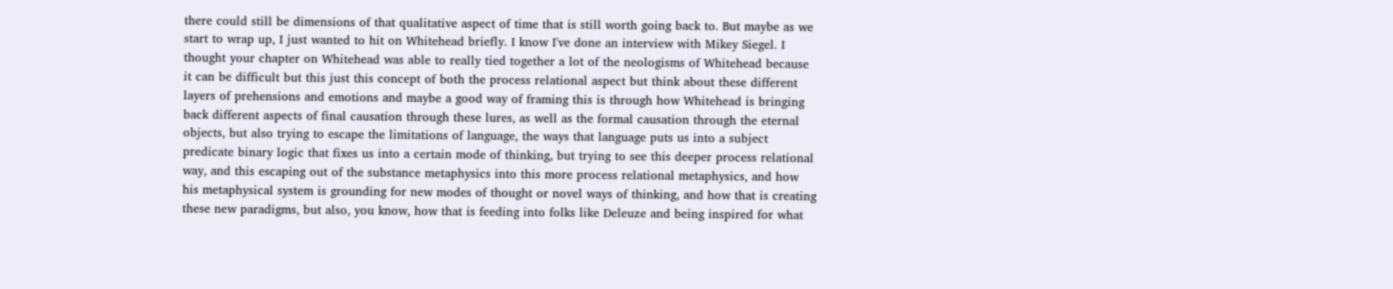there could still be dimensions of that qualitative aspect of time that is still worth going back to. But maybe as we start to wrap up, I just wanted to hit on Whitehead briefly. I know I've done an interview with Mikey Siegel. I thought your chapter on Whitehead was able to really tied together a lot of the neologisms of Whitehead because it can be difficult but this just this concept of both the process relational aspect but think about these different layers of prehensions and emotions and maybe a good way of framing this is through how Whitehead is bringing back different aspects of final causation through these lures, as well as the formal causation through the eternal objects, but also trying to escape the limitations of language, the ways that language puts us into a subject predicate binary logic that fixes us into a certain mode of thinking, but trying to see this deeper process relational way, and this escaping out of the substance metaphysics into this more process relational metaphysics, and how his metaphysical system is grounding for new modes of thought or novel ways of thinking, and how that is creating these new paradigms, but also, you know, how that is feeding into folks like Deleuze and being inspired for what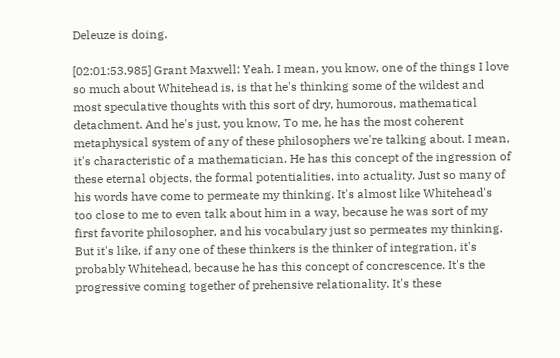Deleuze is doing.

[02:01:53.985] Grant Maxwell: Yeah. I mean, you know, one of the things I love so much about Whitehead is, is that he's thinking some of the wildest and most speculative thoughts with this sort of dry, humorous, mathematical detachment. And he's just, you know, To me, he has the most coherent metaphysical system of any of these philosophers we're talking about. I mean, it's characteristic of a mathematician. He has this concept of the ingression of these eternal objects, the formal potentialities, into actuality. Just so many of his words have come to permeate my thinking. It's almost like Whitehead's too close to me to even talk about him in a way, because he was sort of my first favorite philosopher, and his vocabulary just so permeates my thinking. But it's like, if any one of these thinkers is the thinker of integration, it's probably Whitehead, because he has this concept of concrescence. It's the progressive coming together of prehensive relationality. It's these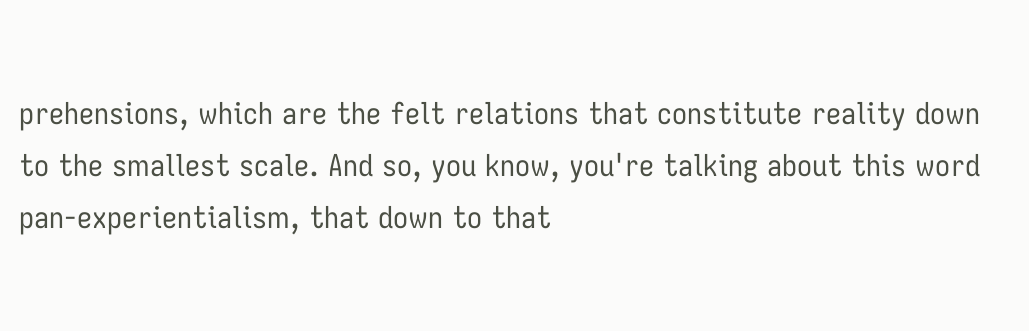prehensions, which are the felt relations that constitute reality down to the smallest scale. And so, you know, you're talking about this word pan-experientialism, that down to that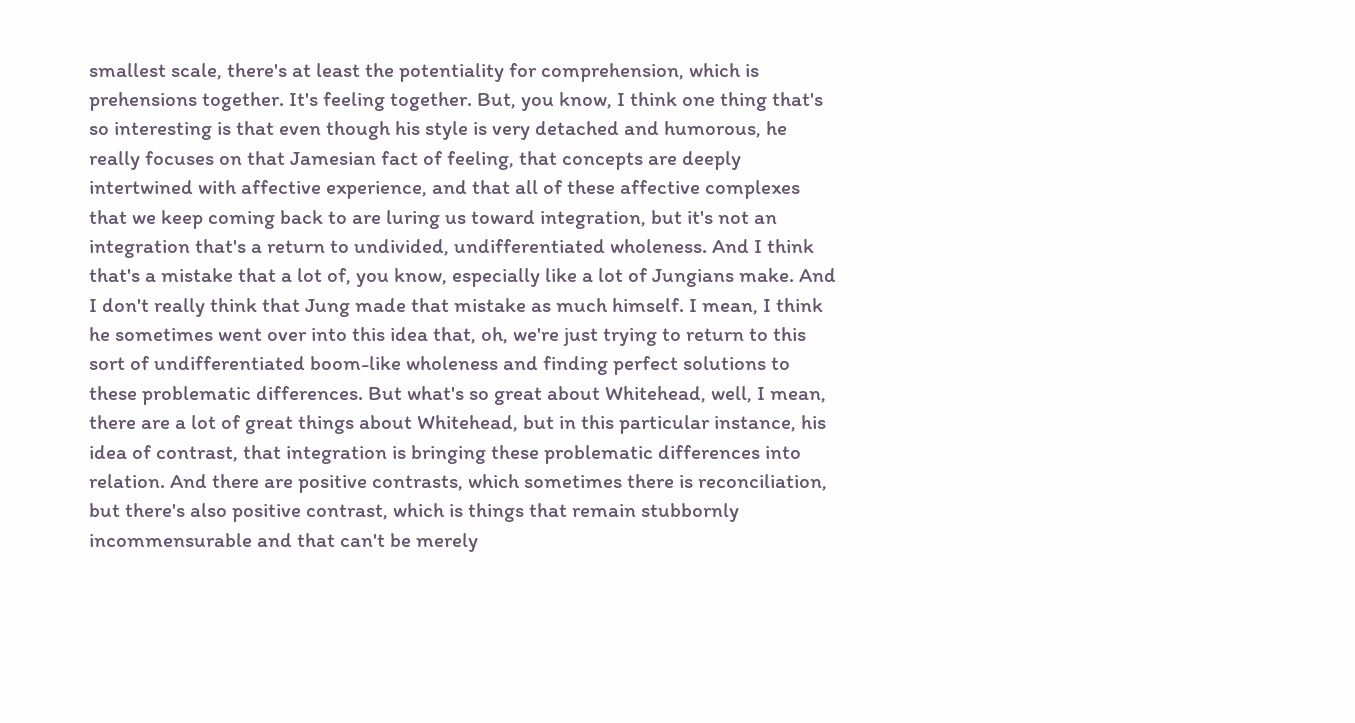smallest scale, there's at least the potentiality for comprehension, which is prehensions together. It's feeling together. But, you know, I think one thing that's so interesting is that even though his style is very detached and humorous, he really focuses on that Jamesian fact of feeling, that concepts are deeply intertwined with affective experience, and that all of these affective complexes that we keep coming back to are luring us toward integration, but it's not an integration that's a return to undivided, undifferentiated wholeness. And I think that's a mistake that a lot of, you know, especially like a lot of Jungians make. And I don't really think that Jung made that mistake as much himself. I mean, I think he sometimes went over into this idea that, oh, we're just trying to return to this sort of undifferentiated boom-like wholeness and finding perfect solutions to these problematic differences. But what's so great about Whitehead, well, I mean, there are a lot of great things about Whitehead, but in this particular instance, his idea of contrast, that integration is bringing these problematic differences into relation. And there are positive contrasts, which sometimes there is reconciliation, but there's also positive contrast, which is things that remain stubbornly incommensurable and that can't be merely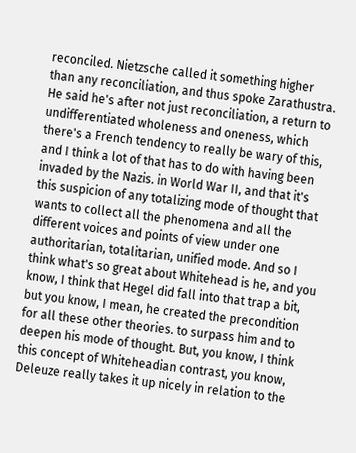reconciled. Nietzsche called it something higher than any reconciliation, and thus spoke Zarathustra. He said he's after not just reconciliation, a return to undifferentiated wholeness and oneness, which there's a French tendency to really be wary of this, and I think a lot of that has to do with having been invaded by the Nazis. in World War II, and that it's this suspicion of any totalizing mode of thought that wants to collect all the phenomena and all the different voices and points of view under one authoritarian, totalitarian, unified mode. And so I think what's so great about Whitehead is he, and you know, I think that Hegel did fall into that trap a bit, but you know, I mean, he created the precondition for all these other theories. to surpass him and to deepen his mode of thought. But, you know, I think this concept of Whiteheadian contrast, you know, Deleuze really takes it up nicely in relation to the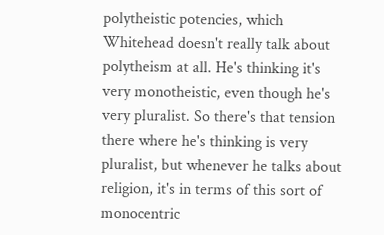polytheistic potencies, which Whitehead doesn't really talk about polytheism at all. He's thinking it's very monotheistic, even though he's very pluralist. So there's that tension there where he's thinking is very pluralist, but whenever he talks about religion, it's in terms of this sort of monocentric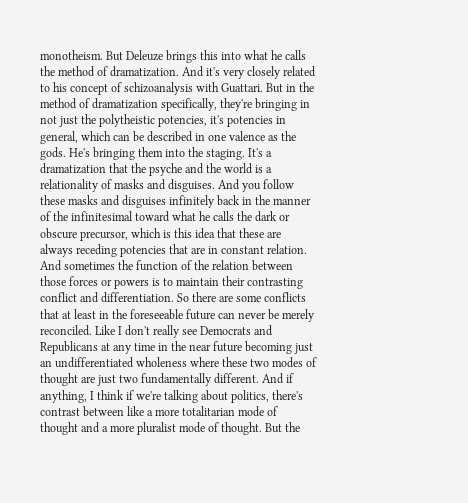monotheism. But Deleuze brings this into what he calls the method of dramatization. And it's very closely related to his concept of schizoanalysis with Guattari. But in the method of dramatization specifically, they're bringing in not just the polytheistic potencies, it's potencies in general, which can be described in one valence as the gods. He's bringing them into the staging. It's a dramatization that the psyche and the world is a relationality of masks and disguises. And you follow these masks and disguises infinitely back in the manner of the infinitesimal toward what he calls the dark or obscure precursor, which is this idea that these are always receding potencies that are in constant relation. And sometimes the function of the relation between those forces or powers is to maintain their contrasting conflict and differentiation. So there are some conflicts that at least in the foreseeable future can never be merely reconciled. Like I don't really see Democrats and Republicans at any time in the near future becoming just an undifferentiated wholeness where these two modes of thought are just two fundamentally different. And if anything, I think if we're talking about politics, there's contrast between like a more totalitarian mode of thought and a more pluralist mode of thought. But the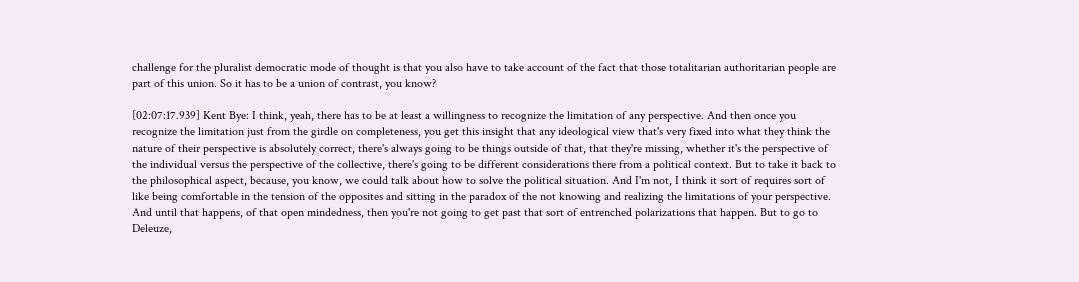challenge for the pluralist democratic mode of thought is that you also have to take account of the fact that those totalitarian authoritarian people are part of this union. So it has to be a union of contrast, you know?

[02:07:17.939] Kent Bye: I think, yeah, there has to be at least a willingness to recognize the limitation of any perspective. And then once you recognize the limitation just from the girdle on completeness, you get this insight that any ideological view that's very fixed into what they think the nature of their perspective is absolutely correct, there's always going to be things outside of that, that they're missing, whether it's the perspective of the individual versus the perspective of the collective, there's going to be different considerations there from a political context. But to take it back to the philosophical aspect, because, you know, we could talk about how to solve the political situation. And I'm not, I think it sort of requires sort of like being comfortable in the tension of the opposites and sitting in the paradox of the not knowing and realizing the limitations of your perspective. And until that happens, of that open mindedness, then you're not going to get past that sort of entrenched polarizations that happen. But to go to Deleuze,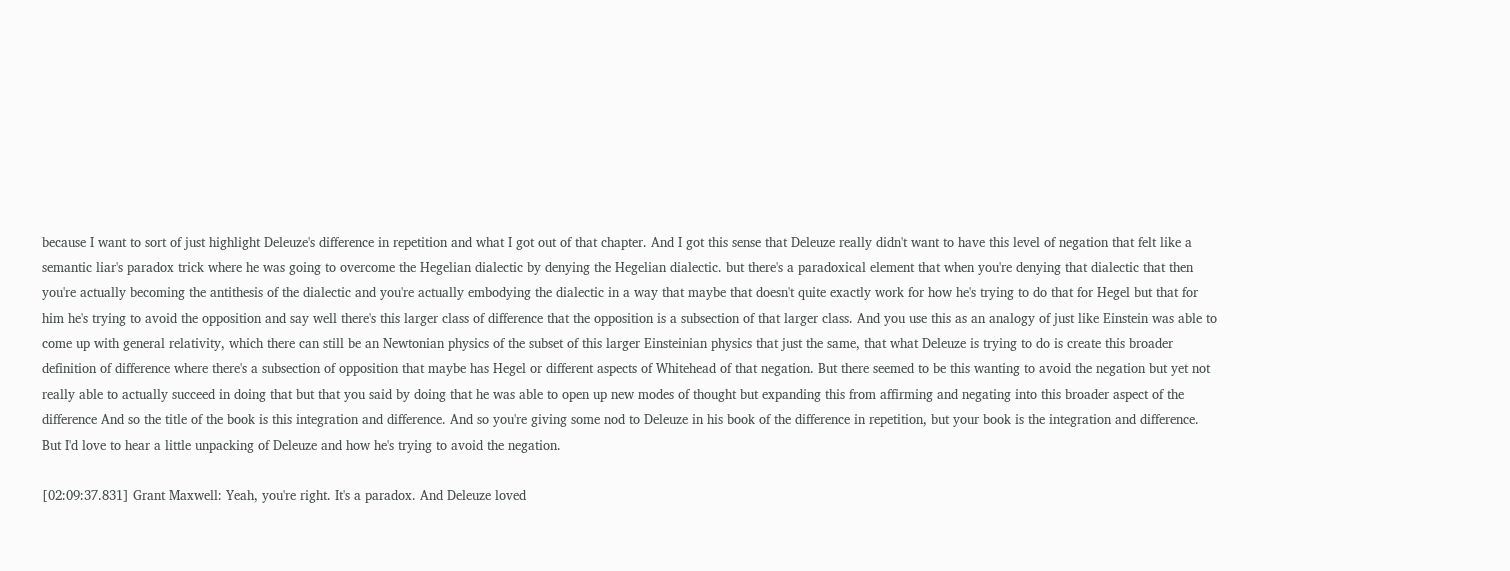because I want to sort of just highlight Deleuze's difference in repetition and what I got out of that chapter. And I got this sense that Deleuze really didn't want to have this level of negation that felt like a semantic liar's paradox trick where he was going to overcome the Hegelian dialectic by denying the Hegelian dialectic. but there's a paradoxical element that when you're denying that dialectic that then you're actually becoming the antithesis of the dialectic and you're actually embodying the dialectic in a way that maybe that doesn't quite exactly work for how he's trying to do that for Hegel but that for him he's trying to avoid the opposition and say well there's this larger class of difference that the opposition is a subsection of that larger class. And you use this as an analogy of just like Einstein was able to come up with general relativity, which there can still be an Newtonian physics of the subset of this larger Einsteinian physics that just the same, that what Deleuze is trying to do is create this broader definition of difference where there's a subsection of opposition that maybe has Hegel or different aspects of Whitehead of that negation. But there seemed to be this wanting to avoid the negation but yet not really able to actually succeed in doing that but that you said by doing that he was able to open up new modes of thought but expanding this from affirming and negating into this broader aspect of the difference And so the title of the book is this integration and difference. And so you're giving some nod to Deleuze in his book of the difference in repetition, but your book is the integration and difference. But I'd love to hear a little unpacking of Deleuze and how he's trying to avoid the negation.

[02:09:37.831] Grant Maxwell: Yeah, you're right. It's a paradox. And Deleuze loved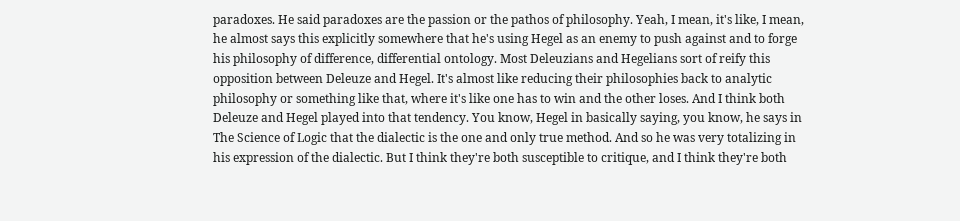paradoxes. He said paradoxes are the passion or the pathos of philosophy. Yeah, I mean, it's like, I mean, he almost says this explicitly somewhere that he's using Hegel as an enemy to push against and to forge his philosophy of difference, differential ontology. Most Deleuzians and Hegelians sort of reify this opposition between Deleuze and Hegel. It's almost like reducing their philosophies back to analytic philosophy or something like that, where it's like one has to win and the other loses. And I think both Deleuze and Hegel played into that tendency. You know, Hegel in basically saying, you know, he says in The Science of Logic that the dialectic is the one and only true method. And so he was very totalizing in his expression of the dialectic. But I think they're both susceptible to critique, and I think they're both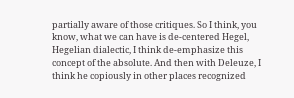partially aware of those critiques. So I think, you know, what we can have is de-centered Hegel, Hegelian dialectic, I think de-emphasize this concept of the absolute. And then with Deleuze, I think he copiously in other places recognized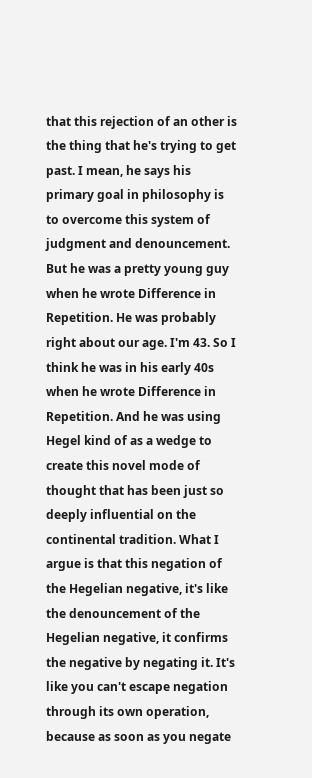that this rejection of an other is the thing that he's trying to get past. I mean, he says his primary goal in philosophy is to overcome this system of judgment and denouncement. But he was a pretty young guy when he wrote Difference in Repetition. He was probably right about our age. I'm 43. So I think he was in his early 40s when he wrote Difference in Repetition. And he was using Hegel kind of as a wedge to create this novel mode of thought that has been just so deeply influential on the continental tradition. What I argue is that this negation of the Hegelian negative, it's like the denouncement of the Hegelian negative, it confirms the negative by negating it. It's like you can't escape negation through its own operation, because as soon as you negate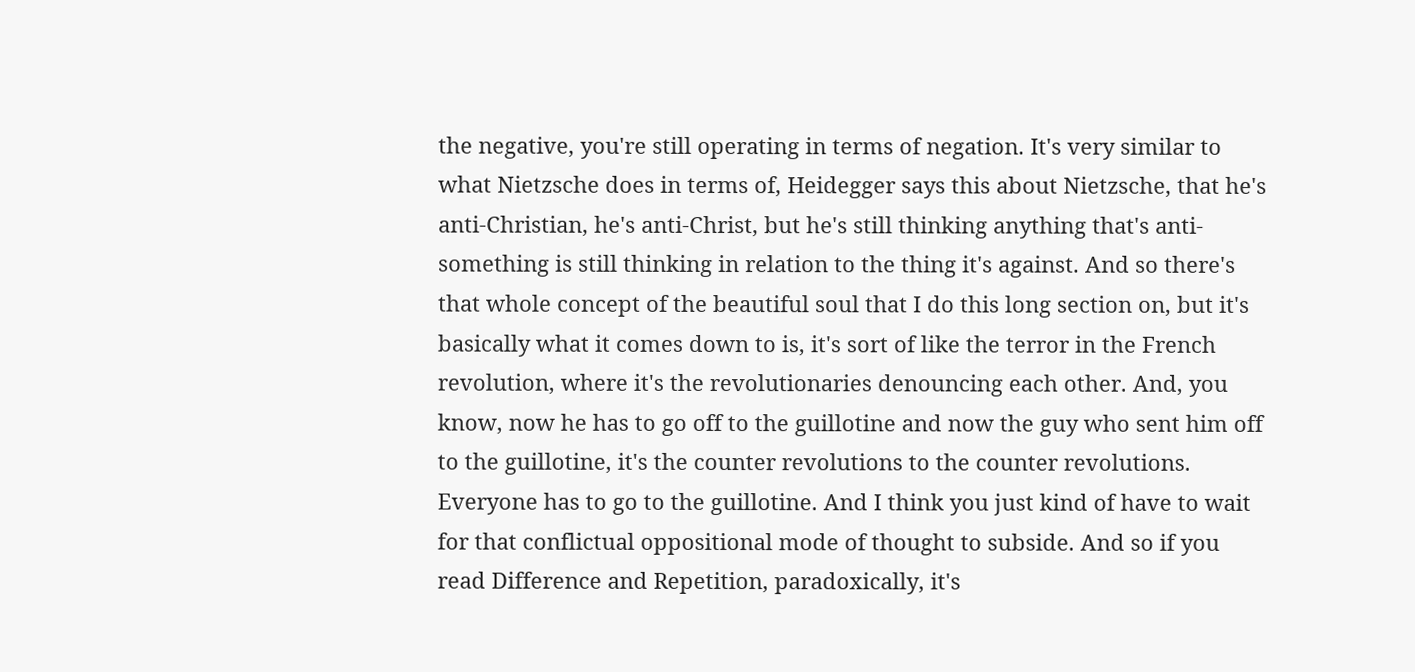the negative, you're still operating in terms of negation. It's very similar to what Nietzsche does in terms of, Heidegger says this about Nietzsche, that he's anti-Christian, he's anti-Christ, but he's still thinking anything that's anti-something is still thinking in relation to the thing it's against. And so there's that whole concept of the beautiful soul that I do this long section on, but it's basically what it comes down to is, it's sort of like the terror in the French revolution, where it's the revolutionaries denouncing each other. And, you know, now he has to go off to the guillotine and now the guy who sent him off to the guillotine, it's the counter revolutions to the counter revolutions. Everyone has to go to the guillotine. And I think you just kind of have to wait for that conflictual oppositional mode of thought to subside. And so if you read Difference and Repetition, paradoxically, it's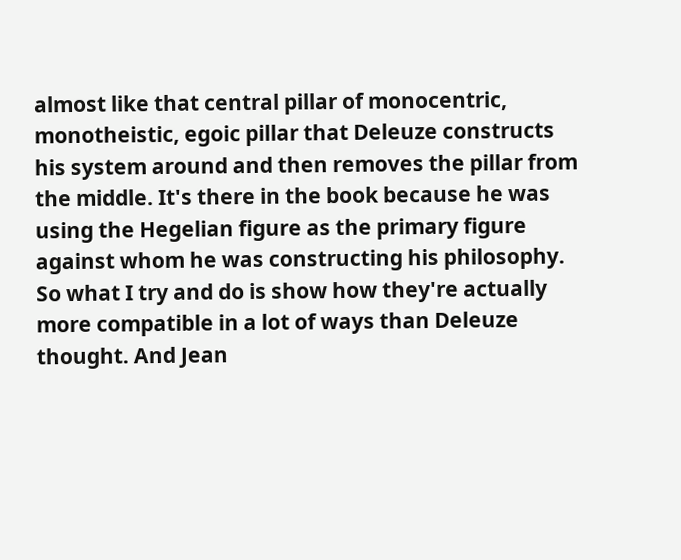almost like that central pillar of monocentric, monotheistic, egoic pillar that Deleuze constructs his system around and then removes the pillar from the middle. It's there in the book because he was using the Hegelian figure as the primary figure against whom he was constructing his philosophy. So what I try and do is show how they're actually more compatible in a lot of ways than Deleuze thought. And Jean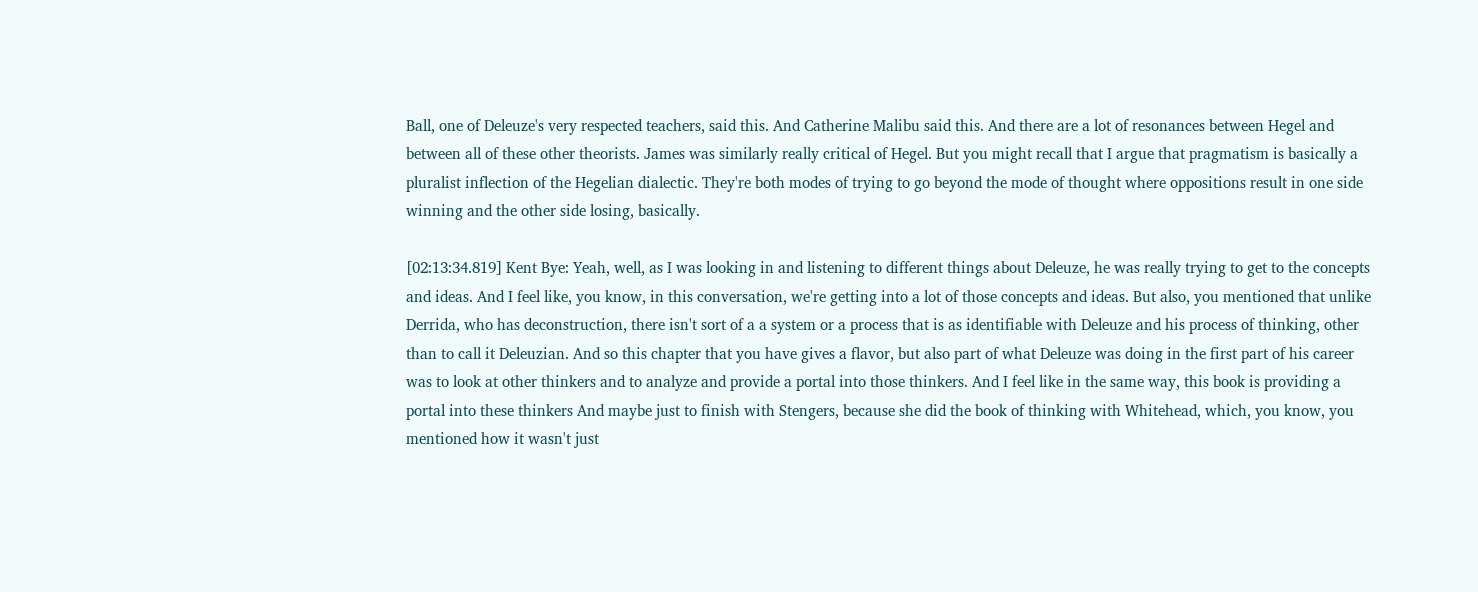Ball, one of Deleuze's very respected teachers, said this. And Catherine Malibu said this. And there are a lot of resonances between Hegel and between all of these other theorists. James was similarly really critical of Hegel. But you might recall that I argue that pragmatism is basically a pluralist inflection of the Hegelian dialectic. They're both modes of trying to go beyond the mode of thought where oppositions result in one side winning and the other side losing, basically.

[02:13:34.819] Kent Bye: Yeah, well, as I was looking in and listening to different things about Deleuze, he was really trying to get to the concepts and ideas. And I feel like, you know, in this conversation, we're getting into a lot of those concepts and ideas. But also, you mentioned that unlike Derrida, who has deconstruction, there isn't sort of a a system or a process that is as identifiable with Deleuze and his process of thinking, other than to call it Deleuzian. And so this chapter that you have gives a flavor, but also part of what Deleuze was doing in the first part of his career was to look at other thinkers and to analyze and provide a portal into those thinkers. And I feel like in the same way, this book is providing a portal into these thinkers And maybe just to finish with Stengers, because she did the book of thinking with Whitehead, which, you know, you mentioned how it wasn't just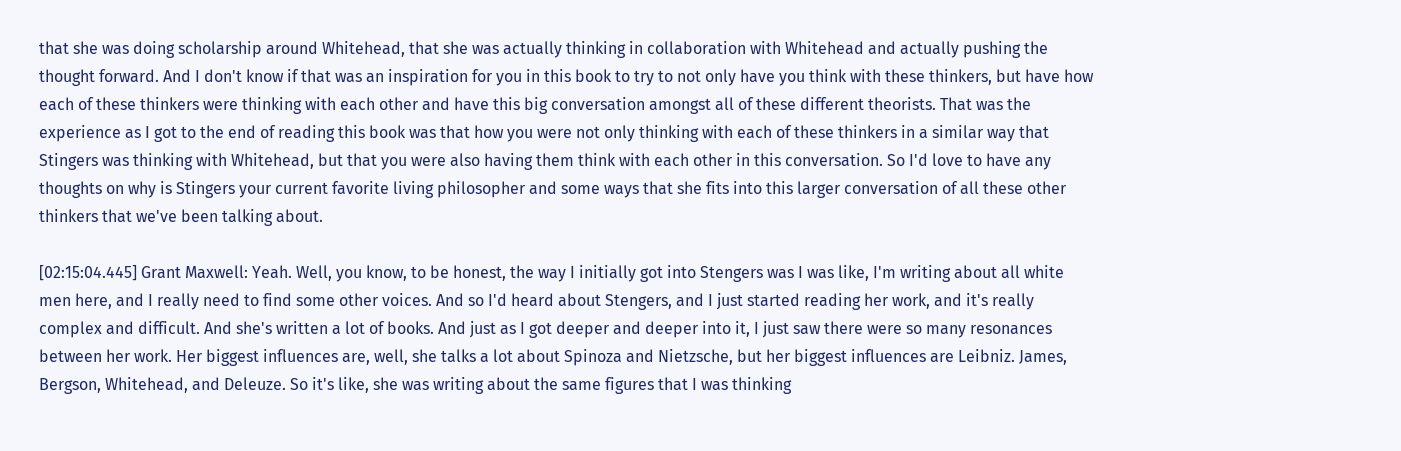that she was doing scholarship around Whitehead, that she was actually thinking in collaboration with Whitehead and actually pushing the thought forward. And I don't know if that was an inspiration for you in this book to try to not only have you think with these thinkers, but have how each of these thinkers were thinking with each other and have this big conversation amongst all of these different theorists. That was the experience as I got to the end of reading this book was that how you were not only thinking with each of these thinkers in a similar way that Stingers was thinking with Whitehead, but that you were also having them think with each other in this conversation. So I'd love to have any thoughts on why is Stingers your current favorite living philosopher and some ways that she fits into this larger conversation of all these other thinkers that we've been talking about.

[02:15:04.445] Grant Maxwell: Yeah. Well, you know, to be honest, the way I initially got into Stengers was I was like, I'm writing about all white men here, and I really need to find some other voices. And so I'd heard about Stengers, and I just started reading her work, and it's really complex and difficult. And she's written a lot of books. And just as I got deeper and deeper into it, I just saw there were so many resonances between her work. Her biggest influences are, well, she talks a lot about Spinoza and Nietzsche, but her biggest influences are Leibniz. James, Bergson, Whitehead, and Deleuze. So it's like, she was writing about the same figures that I was thinking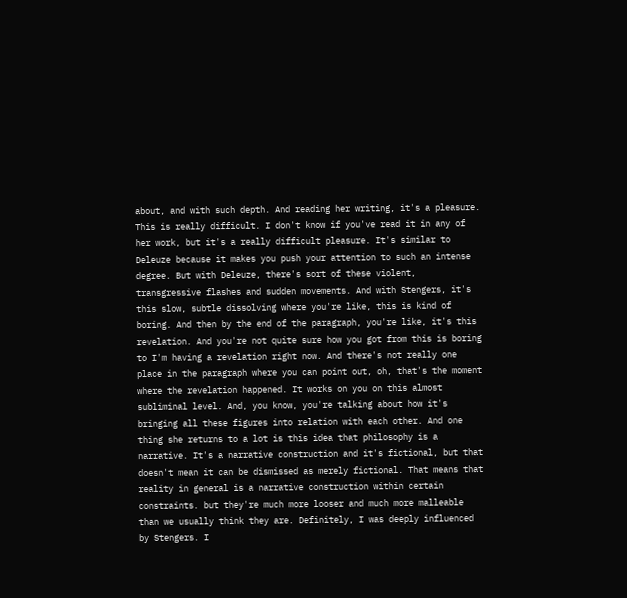about, and with such depth. And reading her writing, it's a pleasure. This is really difficult. I don't know if you've read it in any of her work, but it's a really difficult pleasure. It's similar to Deleuze because it makes you push your attention to such an intense degree. But with Deleuze, there's sort of these violent, transgressive flashes and sudden movements. And with Stengers, it's this slow, subtle dissolving where you're like, this is kind of boring. And then by the end of the paragraph, you're like, it's this revelation. And you're not quite sure how you got from this is boring to I'm having a revelation right now. And there's not really one place in the paragraph where you can point out, oh, that's the moment where the revelation happened. It works on you on this almost subliminal level. And, you know, you're talking about how it's bringing all these figures into relation with each other. And one thing she returns to a lot is this idea that philosophy is a narrative. It's a narrative construction and it's fictional, but that doesn't mean it can be dismissed as merely fictional. That means that reality in general is a narrative construction within certain constraints. but they're much more looser and much more malleable than we usually think they are. Definitely, I was deeply influenced by Stengers. I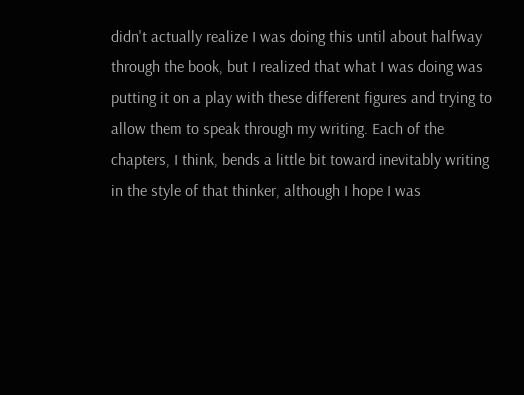didn't actually realize I was doing this until about halfway through the book, but I realized that what I was doing was putting it on a play with these different figures and trying to allow them to speak through my writing. Each of the chapters, I think, bends a little bit toward inevitably writing in the style of that thinker, although I hope I was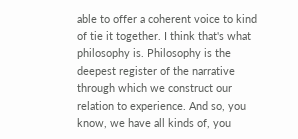able to offer a coherent voice to kind of tie it together. I think that's what philosophy is. Philosophy is the deepest register of the narrative through which we construct our relation to experience. And so, you know, we have all kinds of, you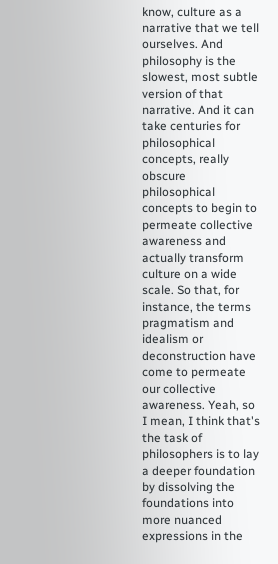know, culture as a narrative that we tell ourselves. And philosophy is the slowest, most subtle version of that narrative. And it can take centuries for philosophical concepts, really obscure philosophical concepts to begin to permeate collective awareness and actually transform culture on a wide scale. So that, for instance, the terms pragmatism and idealism or deconstruction have come to permeate our collective awareness. Yeah, so I mean, I think that's the task of philosophers is to lay a deeper foundation by dissolving the foundations into more nuanced expressions in the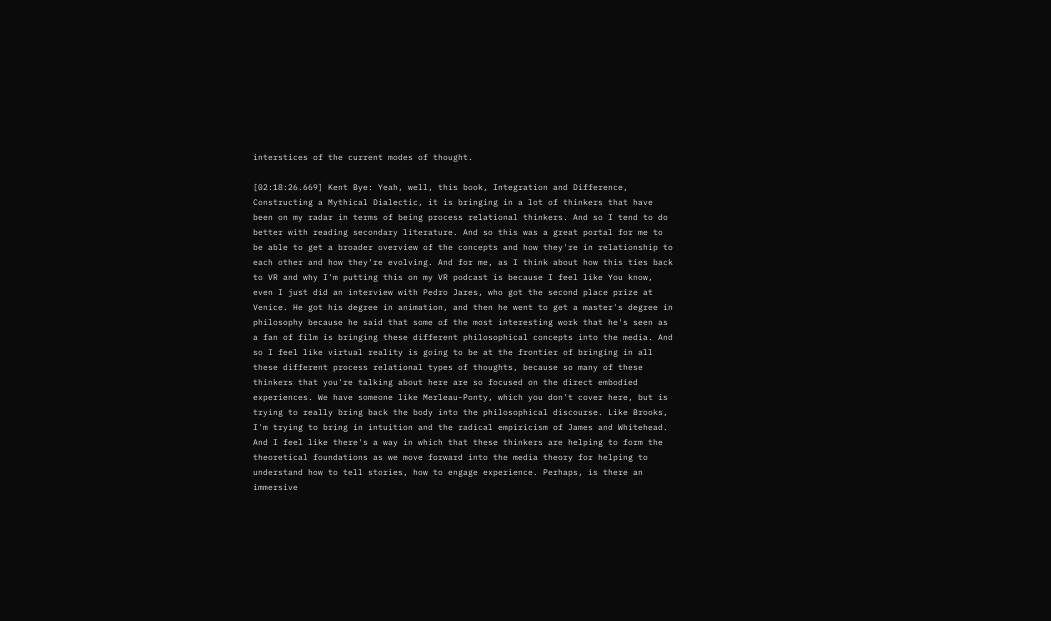interstices of the current modes of thought.

[02:18:26.669] Kent Bye: Yeah, well, this book, Integration and Difference, Constructing a Mythical Dialectic, it is bringing in a lot of thinkers that have been on my radar in terms of being process relational thinkers. And so I tend to do better with reading secondary literature. And so this was a great portal for me to be able to get a broader overview of the concepts and how they're in relationship to each other and how they're evolving. And for me, as I think about how this ties back to VR and why I'm putting this on my VR podcast is because I feel like You know, even I just did an interview with Pedro Jares, who got the second place prize at Venice. He got his degree in animation, and then he went to get a master's degree in philosophy because he said that some of the most interesting work that he's seen as a fan of film is bringing these different philosophical concepts into the media. And so I feel like virtual reality is going to be at the frontier of bringing in all these different process relational types of thoughts, because so many of these thinkers that you're talking about here are so focused on the direct embodied experiences. We have someone like Merleau-Ponty, which you don't cover here, but is trying to really bring back the body into the philosophical discourse. Like Brooks, I'm trying to bring in intuition and the radical empiricism of James and Whitehead. And I feel like there's a way in which that these thinkers are helping to form the theoretical foundations as we move forward into the media theory for helping to understand how to tell stories, how to engage experience. Perhaps, is there an immersive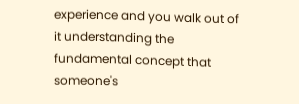experience and you walk out of it understanding the fundamental concept that someone's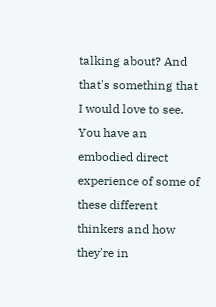talking about? And that's something that I would love to see. You have an embodied direct experience of some of these different thinkers and how they're in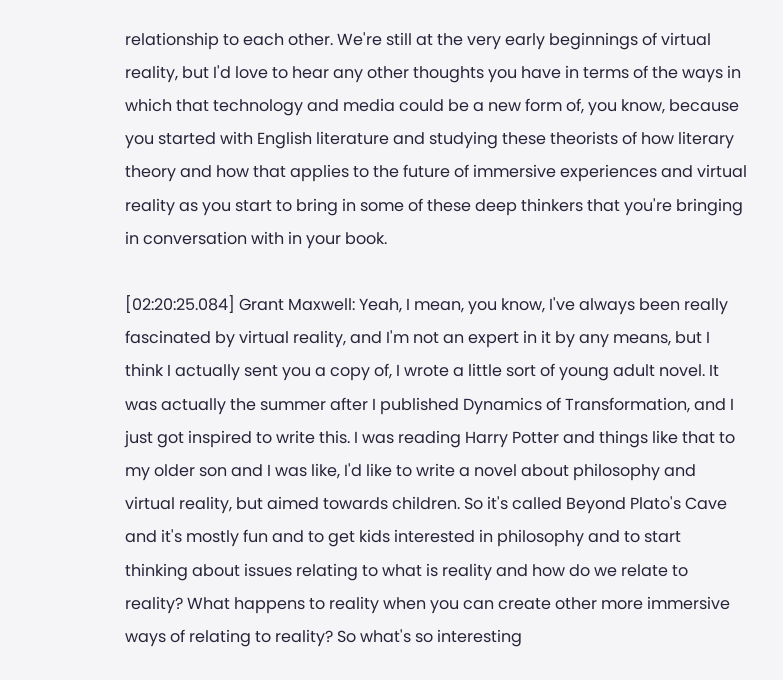relationship to each other. We're still at the very early beginnings of virtual reality, but I'd love to hear any other thoughts you have in terms of the ways in which that technology and media could be a new form of, you know, because you started with English literature and studying these theorists of how literary theory and how that applies to the future of immersive experiences and virtual reality as you start to bring in some of these deep thinkers that you're bringing in conversation with in your book.

[02:20:25.084] Grant Maxwell: Yeah, I mean, you know, I've always been really fascinated by virtual reality, and I'm not an expert in it by any means, but I think I actually sent you a copy of, I wrote a little sort of young adult novel. It was actually the summer after I published Dynamics of Transformation, and I just got inspired to write this. I was reading Harry Potter and things like that to my older son and I was like, I'd like to write a novel about philosophy and virtual reality, but aimed towards children. So it's called Beyond Plato's Cave and it's mostly fun and to get kids interested in philosophy and to start thinking about issues relating to what is reality and how do we relate to reality? What happens to reality when you can create other more immersive ways of relating to reality? So what's so interesting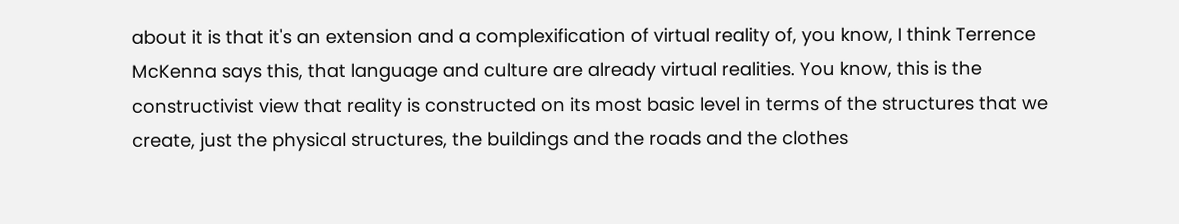about it is that it's an extension and a complexification of virtual reality of, you know, I think Terrence McKenna says this, that language and culture are already virtual realities. You know, this is the constructivist view that reality is constructed on its most basic level in terms of the structures that we create, just the physical structures, the buildings and the roads and the clothes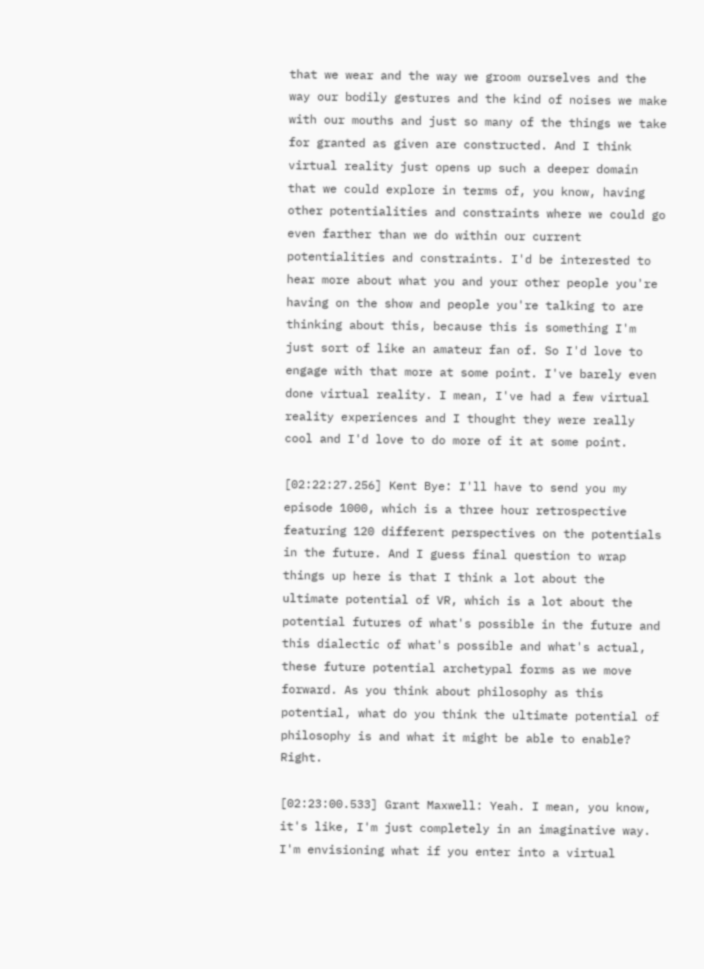that we wear and the way we groom ourselves and the way our bodily gestures and the kind of noises we make with our mouths and just so many of the things we take for granted as given are constructed. And I think virtual reality just opens up such a deeper domain that we could explore in terms of, you know, having other potentialities and constraints where we could go even farther than we do within our current potentialities and constraints. I'd be interested to hear more about what you and your other people you're having on the show and people you're talking to are thinking about this, because this is something I'm just sort of like an amateur fan of. So I'd love to engage with that more at some point. I've barely even done virtual reality. I mean, I've had a few virtual reality experiences and I thought they were really cool and I'd love to do more of it at some point.

[02:22:27.256] Kent Bye: I'll have to send you my episode 1000, which is a three hour retrospective featuring 120 different perspectives on the potentials in the future. And I guess final question to wrap things up here is that I think a lot about the ultimate potential of VR, which is a lot about the potential futures of what's possible in the future and this dialectic of what's possible and what's actual, these future potential archetypal forms as we move forward. As you think about philosophy as this potential, what do you think the ultimate potential of philosophy is and what it might be able to enable? Right.

[02:23:00.533] Grant Maxwell: Yeah. I mean, you know, it's like, I'm just completely in an imaginative way. I'm envisioning what if you enter into a virtual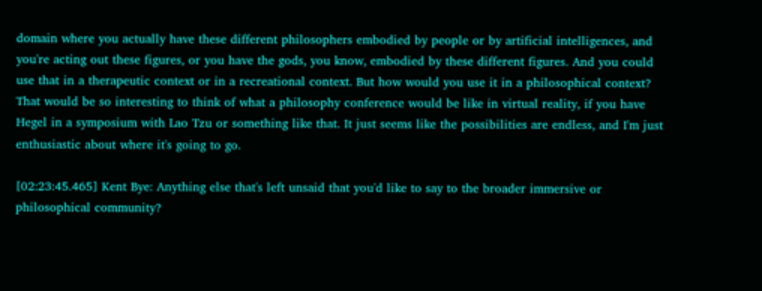domain where you actually have these different philosophers embodied by people or by artificial intelligences, and you're acting out these figures, or you have the gods, you know, embodied by these different figures. And you could use that in a therapeutic context or in a recreational context. But how would you use it in a philosophical context? That would be so interesting to think of what a philosophy conference would be like in virtual reality, if you have Hegel in a symposium with Lao Tzu or something like that. It just seems like the possibilities are endless, and I'm just enthusiastic about where it's going to go.

[02:23:45.465] Kent Bye: Anything else that's left unsaid that you'd like to say to the broader immersive or philosophical community?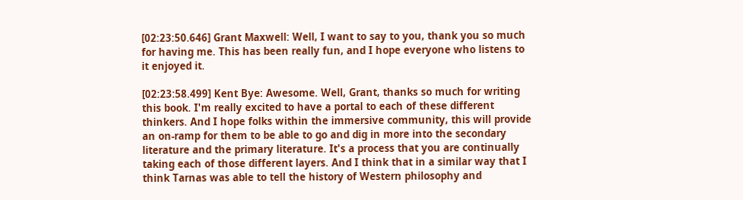[02:23:50.646] Grant Maxwell: Well, I want to say to you, thank you so much for having me. This has been really fun, and I hope everyone who listens to it enjoyed it.

[02:23:58.499] Kent Bye: Awesome. Well, Grant, thanks so much for writing this book. I'm really excited to have a portal to each of these different thinkers. And I hope folks within the immersive community, this will provide an on-ramp for them to be able to go and dig in more into the secondary literature and the primary literature. It's a process that you are continually taking each of those different layers. And I think that in a similar way that I think Tarnas was able to tell the history of Western philosophy and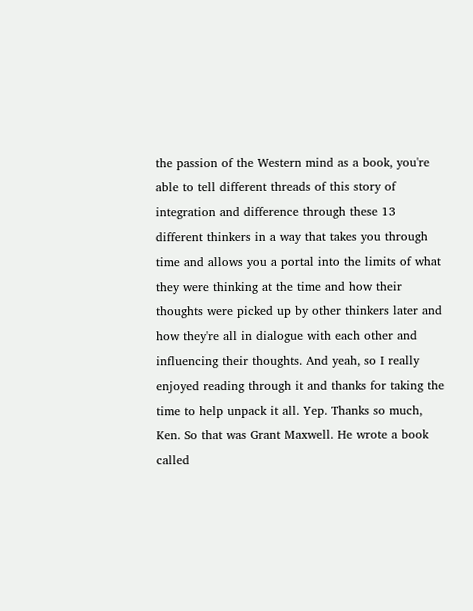the passion of the Western mind as a book, you're able to tell different threads of this story of integration and difference through these 13 different thinkers in a way that takes you through time and allows you a portal into the limits of what they were thinking at the time and how their thoughts were picked up by other thinkers later and how they're all in dialogue with each other and influencing their thoughts. And yeah, so I really enjoyed reading through it and thanks for taking the time to help unpack it all. Yep. Thanks so much, Ken. So that was Grant Maxwell. He wrote a book called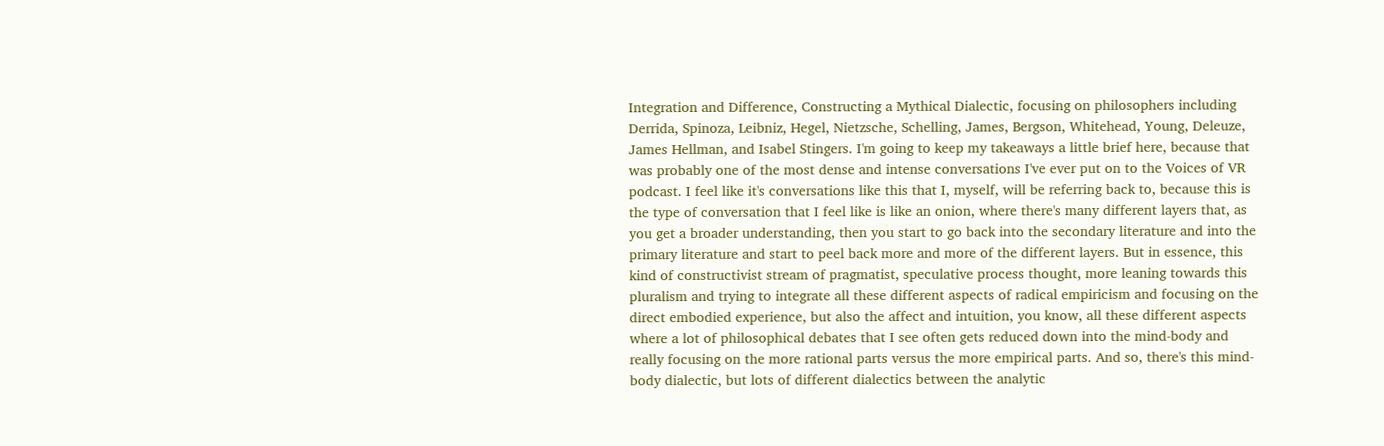Integration and Difference, Constructing a Mythical Dialectic, focusing on philosophers including Derrida, Spinoza, Leibniz, Hegel, Nietzsche, Schelling, James, Bergson, Whitehead, Young, Deleuze, James Hellman, and Isabel Stingers. I'm going to keep my takeaways a little brief here, because that was probably one of the most dense and intense conversations I've ever put on to the Voices of VR podcast. I feel like it's conversations like this that I, myself, will be referring back to, because this is the type of conversation that I feel like is like an onion, where there's many different layers that, as you get a broader understanding, then you start to go back into the secondary literature and into the primary literature and start to peel back more and more of the different layers. But in essence, this kind of constructivist stream of pragmatist, speculative process thought, more leaning towards this pluralism and trying to integrate all these different aspects of radical empiricism and focusing on the direct embodied experience, but also the affect and intuition, you know, all these different aspects where a lot of philosophical debates that I see often gets reduced down into the mind-body and really focusing on the more rational parts versus the more empirical parts. And so, there's this mind-body dialectic, but lots of different dialectics between the analytic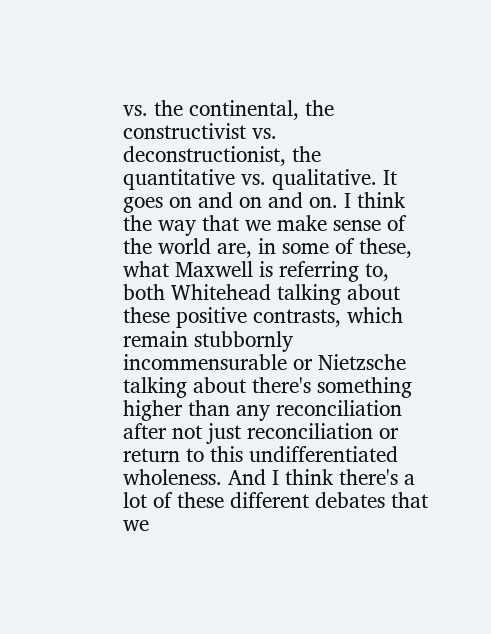vs. the continental, the constructivist vs. deconstructionist, the quantitative vs. qualitative. It goes on and on and on. I think the way that we make sense of the world are, in some of these, what Maxwell is referring to, both Whitehead talking about these positive contrasts, which remain stubbornly incommensurable or Nietzsche talking about there's something higher than any reconciliation after not just reconciliation or return to this undifferentiated wholeness. And I think there's a lot of these different debates that we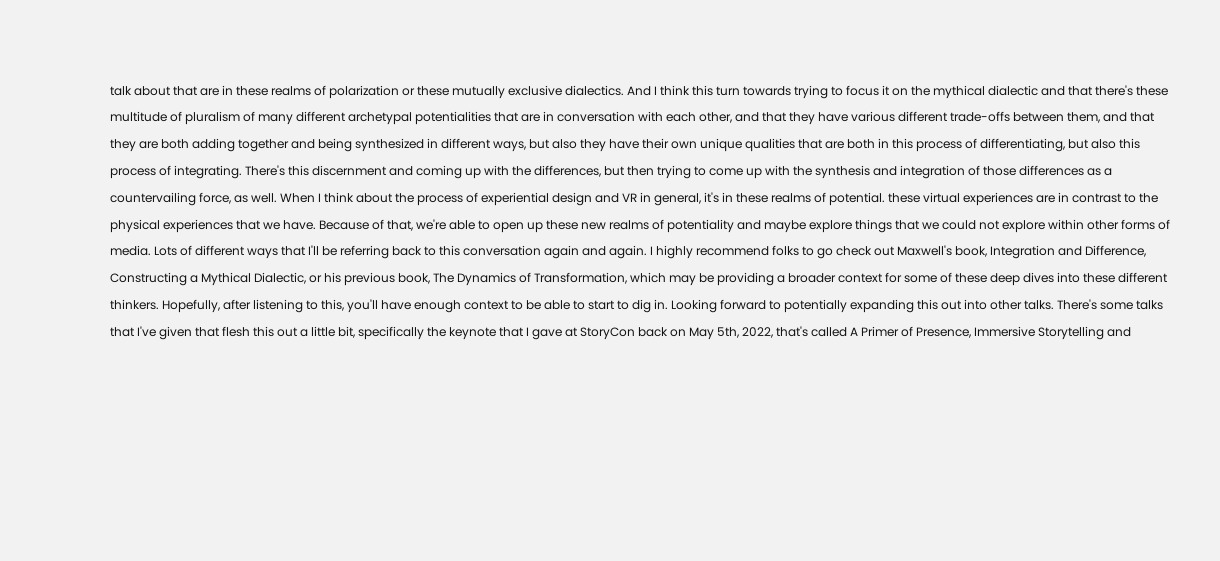talk about that are in these realms of polarization or these mutually exclusive dialectics. And I think this turn towards trying to focus it on the mythical dialectic and that there's these multitude of pluralism of many different archetypal potentialities that are in conversation with each other, and that they have various different trade-offs between them, and that they are both adding together and being synthesized in different ways, but also they have their own unique qualities that are both in this process of differentiating, but also this process of integrating. There's this discernment and coming up with the differences, but then trying to come up with the synthesis and integration of those differences as a countervailing force, as well. When I think about the process of experiential design and VR in general, it's in these realms of potential. these virtual experiences are in contrast to the physical experiences that we have. Because of that, we're able to open up these new realms of potentiality and maybe explore things that we could not explore within other forms of media. Lots of different ways that I'll be referring back to this conversation again and again. I highly recommend folks to go check out Maxwell's book, Integration and Difference, Constructing a Mythical Dialectic, or his previous book, The Dynamics of Transformation, which may be providing a broader context for some of these deep dives into these different thinkers. Hopefully, after listening to this, you'll have enough context to be able to start to dig in. Looking forward to potentially expanding this out into other talks. There's some talks that I've given that flesh this out a little bit, specifically the keynote that I gave at StoryCon back on May 5th, 2022, that's called A Primer of Presence, Immersive Storytelling and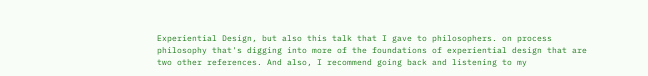Experiential Design, but also this talk that I gave to philosophers. on process philosophy that's digging into more of the foundations of experiential design that are two other references. And also, I recommend going back and listening to my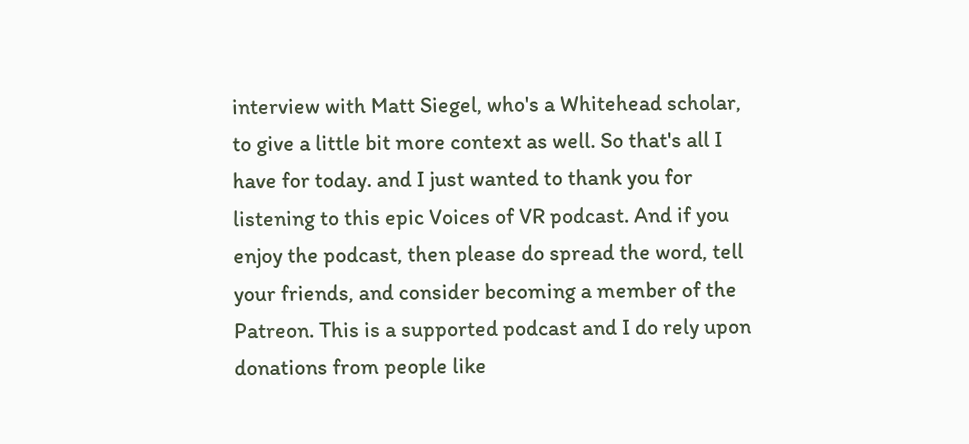interview with Matt Siegel, who's a Whitehead scholar, to give a little bit more context as well. So that's all I have for today. and I just wanted to thank you for listening to this epic Voices of VR podcast. And if you enjoy the podcast, then please do spread the word, tell your friends, and consider becoming a member of the Patreon. This is a supported podcast and I do rely upon donations from people like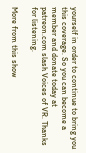yourself in order to continue to bring you this coverage. So you can become a member and donate today at patreon.com slash Voices of VR. Thanks for listening.

More from this show